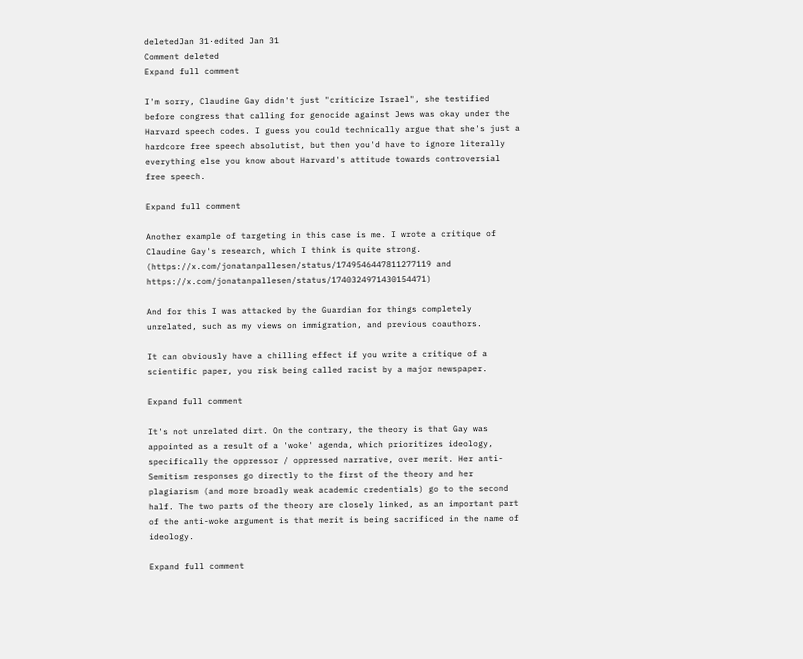deletedJan 31·edited Jan 31
Comment deleted
Expand full comment

I'm sorry, Claudine Gay didn't just "criticize Israel", she testified before congress that calling for genocide against Jews was okay under the Harvard speech codes. I guess you could technically argue that she's just a hardcore free speech absolutist, but then you'd have to ignore literally everything else you know about Harvard's attitude towards controversial free speech.

Expand full comment

Another example of targeting in this case is me. I wrote a critique of Claudine Gay's research, which I think is quite strong. (https://x.com/jonatanpallesen/status/1749546447811277119 and https://x.com/jonatanpallesen/status/1740324971430154471)

And for this I was attacked by the Guardian for things completely unrelated, such as my views on immigration, and previous coauthors.

It can obviously have a chilling effect if you write a critique of a scientific paper, you risk being called racist by a major newspaper.

Expand full comment

It's not unrelated dirt. On the contrary, the theory is that Gay was appointed as a result of a 'woke' agenda, which prioritizes ideology, specifically the oppressor / oppressed narrative, over merit. Her anti-Semitism responses go directly to the first of the theory and her plagiarism (and more broadly weak academic credentials) go to the second half. The two parts of the theory are closely linked, as an important part of the anti-woke argument is that merit is being sacrificed in the name of ideology.

Expand full comment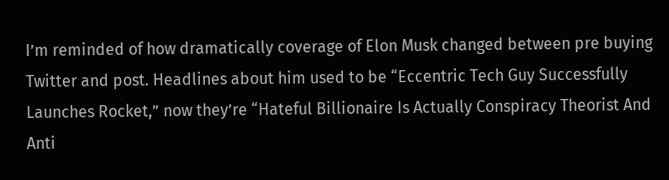I’m reminded of how dramatically coverage of Elon Musk changed between pre buying Twitter and post. Headlines about him used to be “Eccentric Tech Guy Successfully Launches Rocket,” now they’re “Hateful Billionaire Is Actually Conspiracy Theorist And Anti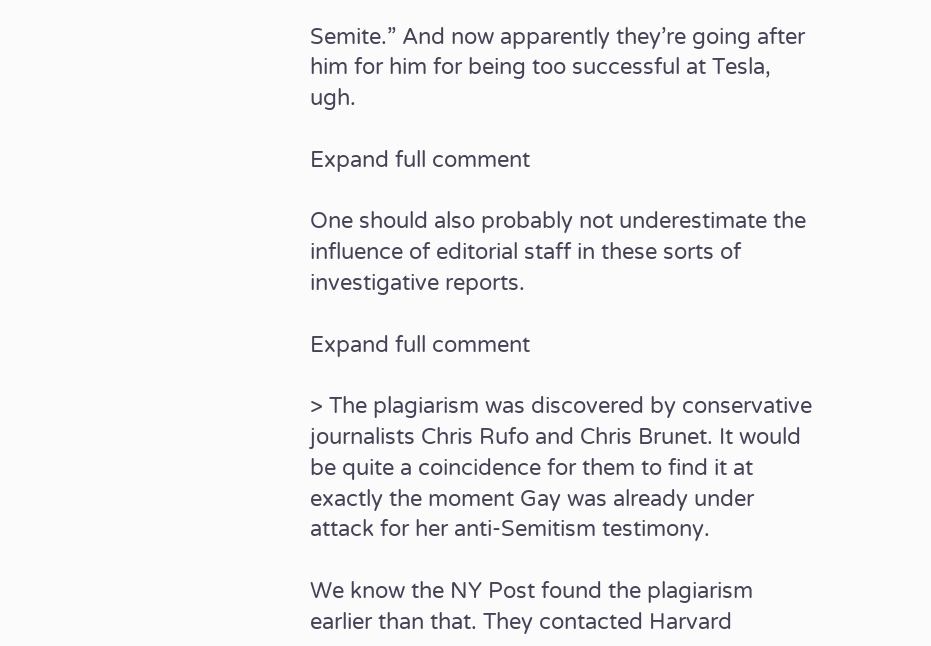Semite.” And now apparently they’re going after him for him for being too successful at Tesla, ugh.

Expand full comment

One should also probably not underestimate the influence of editorial staff in these sorts of investigative reports.

Expand full comment

> The plagiarism was discovered by conservative journalists Chris Rufo and Chris Brunet. It would be quite a coincidence for them to find it at exactly the moment Gay was already under attack for her anti-Semitism testimony.

We know the NY Post found the plagiarism earlier than that. They contacted Harvard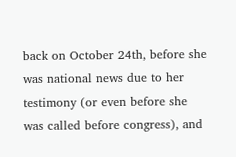back on October 24th, before she was national news due to her testimony (or even before she was called before congress), and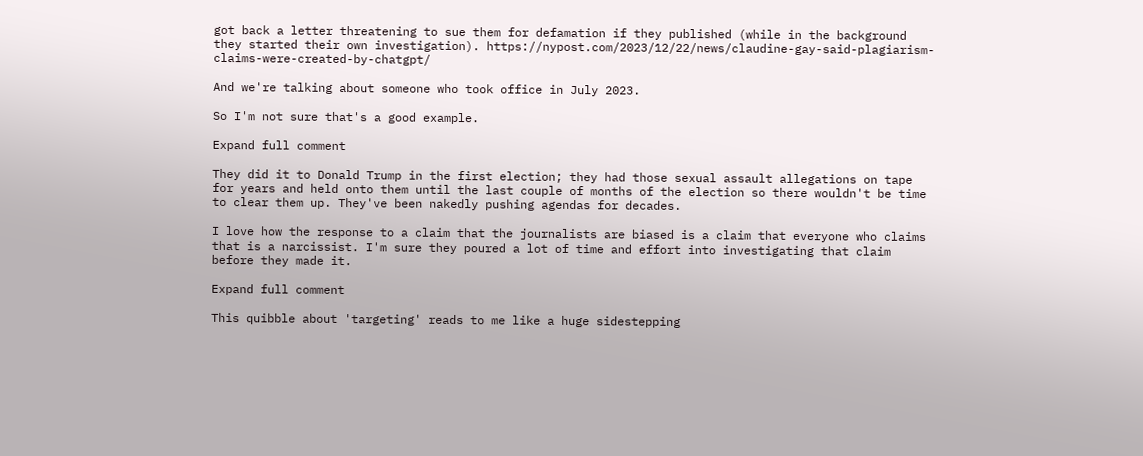got back a letter threatening to sue them for defamation if they published (while in the background they started their own investigation). https://nypost.com/2023/12/22/news/claudine-gay-said-plagiarism-claims-were-created-by-chatgpt/

And we're talking about someone who took office in July 2023.

So I'm not sure that's a good example.

Expand full comment

They did it to Donald Trump in the first election; they had those sexual assault allegations on tape for years and held onto them until the last couple of months of the election so there wouldn't be time to clear them up. They've been nakedly pushing agendas for decades.

I love how the response to a claim that the journalists are biased is a claim that everyone who claims that is a narcissist. I'm sure they poured a lot of time and effort into investigating that claim before they made it.

Expand full comment

This quibble about 'targeting' reads to me like a huge sidestepping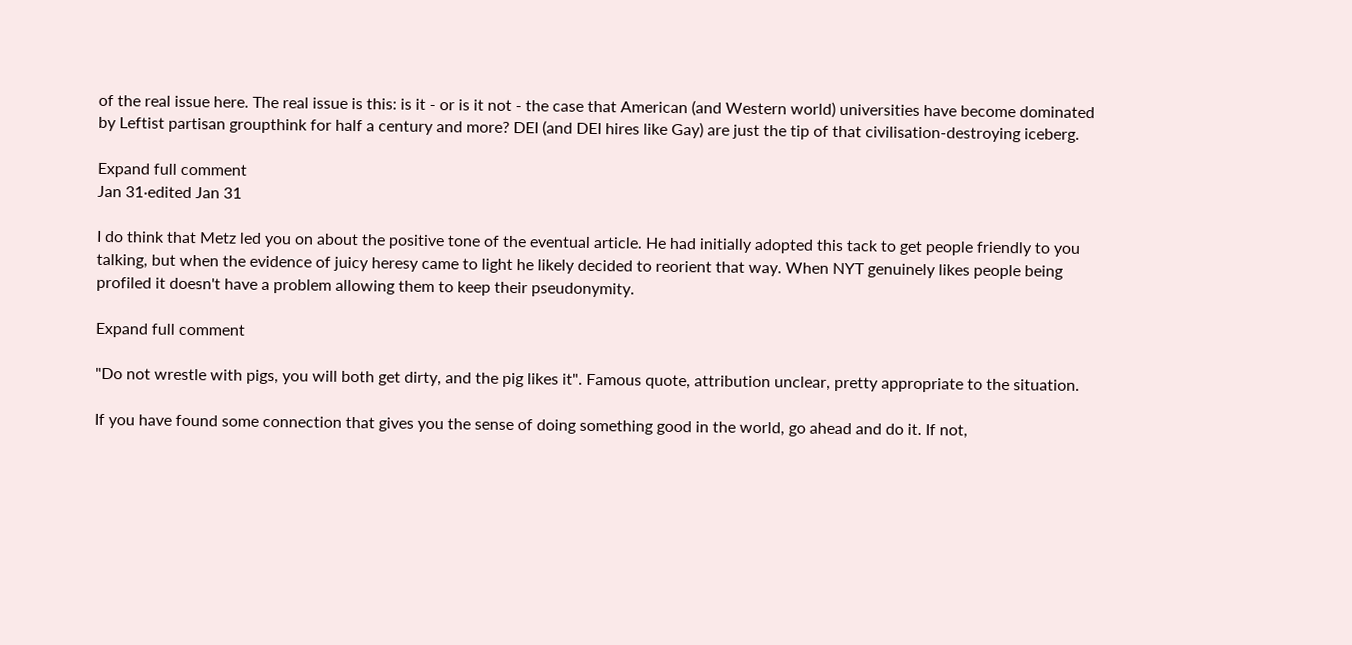of the real issue here. The real issue is this: is it - or is it not - the case that American (and Western world) universities have become dominated by Leftist partisan groupthink for half a century and more? DEI (and DEI hires like Gay) are just the tip of that civilisation-destroying iceberg.

Expand full comment
Jan 31·edited Jan 31

I do think that Metz led you on about the positive tone of the eventual article. He had initially adopted this tack to get people friendly to you talking, but when the evidence of juicy heresy came to light he likely decided to reorient that way. When NYT genuinely likes people being profiled it doesn't have a problem allowing them to keep their pseudonymity.

Expand full comment

"Do not wrestle with pigs, you will both get dirty, and the pig likes it". Famous quote, attribution unclear, pretty appropriate to the situation.

If you have found some connection that gives you the sense of doing something good in the world, go ahead and do it. If not,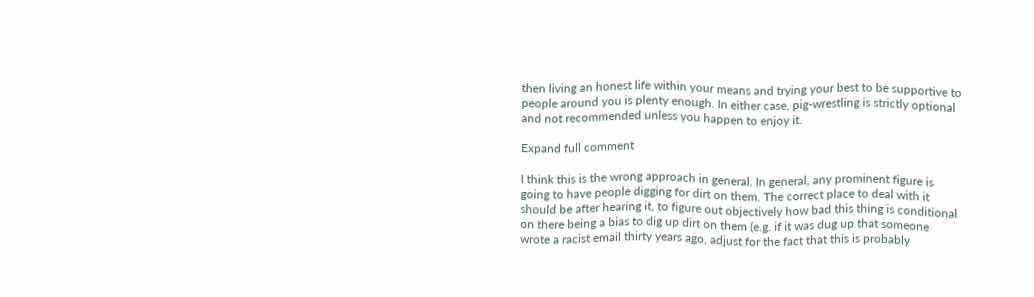then living an honest life within your means and trying your best to be supportive to people around you is plenty enough. In either case, pig-wrestling is strictly optional and not recommended unless you happen to enjoy it.

Expand full comment

I think this is the wrong approach in general. In general, any prominent figure is going to have people digging for dirt on them. The correct place to deal with it should be after hearing it, to figure out objectively how bad this thing is conditional on there being a bias to dig up dirt on them (e.g. if it was dug up that someone wrote a racist email thirty years ago, adjust for the fact that this is probably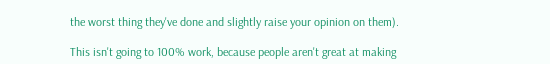the worst thing they've done and slightly raise your opinion on them).

This isn't going to 100% work, because people aren't great at making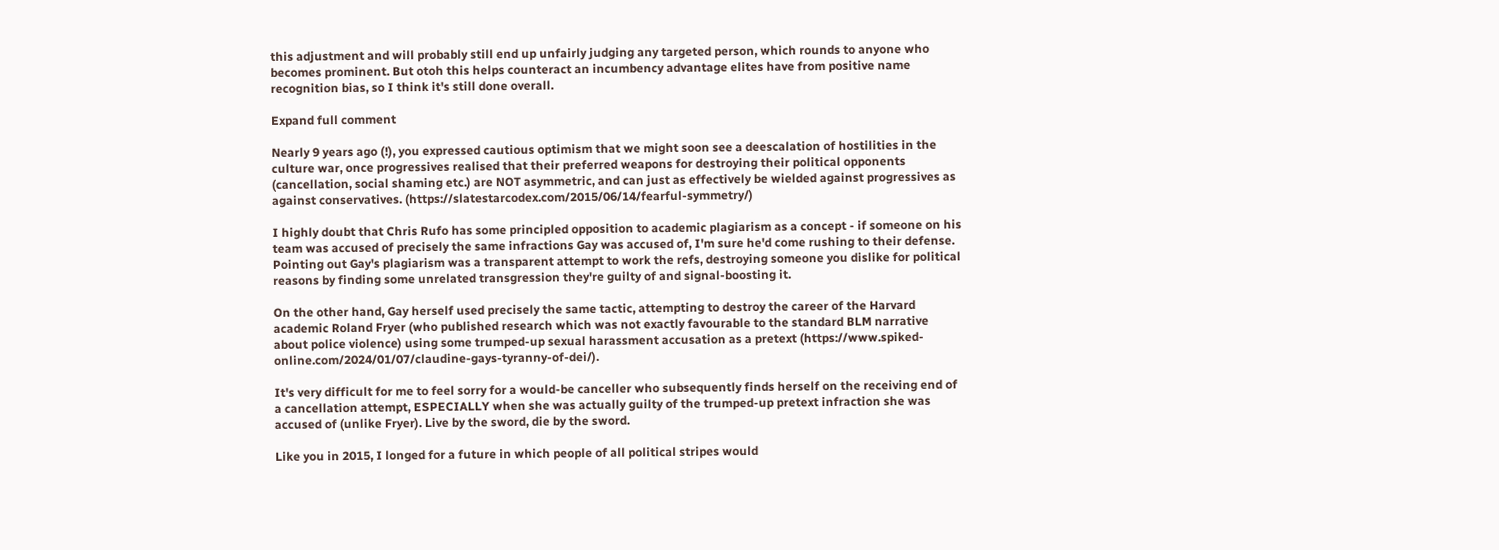this adjustment and will probably still end up unfairly judging any targeted person, which rounds to anyone who becomes prominent. But otoh this helps counteract an incumbency advantage elites have from positive name recognition bias, so I think it's still done overall.

Expand full comment

Nearly 9 years ago (!), you expressed cautious optimism that we might soon see a deescalation of hostilities in the culture war, once progressives realised that their preferred weapons for destroying their political opponents (cancellation, social shaming etc.) are NOT asymmetric, and can just as effectively be wielded against progressives as against conservatives. (https://slatestarcodex.com/2015/06/14/fearful-symmetry/)

I highly doubt that Chris Rufo has some principled opposition to academic plagiarism as a concept - if someone on his team was accused of precisely the same infractions Gay was accused of, I'm sure he'd come rushing to their defense. Pointing out Gay's plagiarism was a transparent attempt to work the refs, destroying someone you dislike for political reasons by finding some unrelated transgression they're guilty of and signal-boosting it.

On the other hand, Gay herself used precisely the same tactic, attempting to destroy the career of the Harvard academic Roland Fryer (who published research which was not exactly favourable to the standard BLM narrative about police violence) using some trumped-up sexual harassment accusation as a pretext (https://www.spiked-online.com/2024/01/07/claudine-gays-tyranny-of-dei/).

It's very difficult for me to feel sorry for a would-be canceller who subsequently finds herself on the receiving end of a cancellation attempt, ESPECIALLY when she was actually guilty of the trumped-up pretext infraction she was accused of (unlike Fryer). Live by the sword, die by the sword.

Like you in 2015, I longed for a future in which people of all political stripes would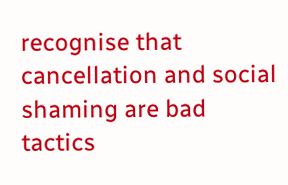recognise that cancellation and social shaming are bad tactics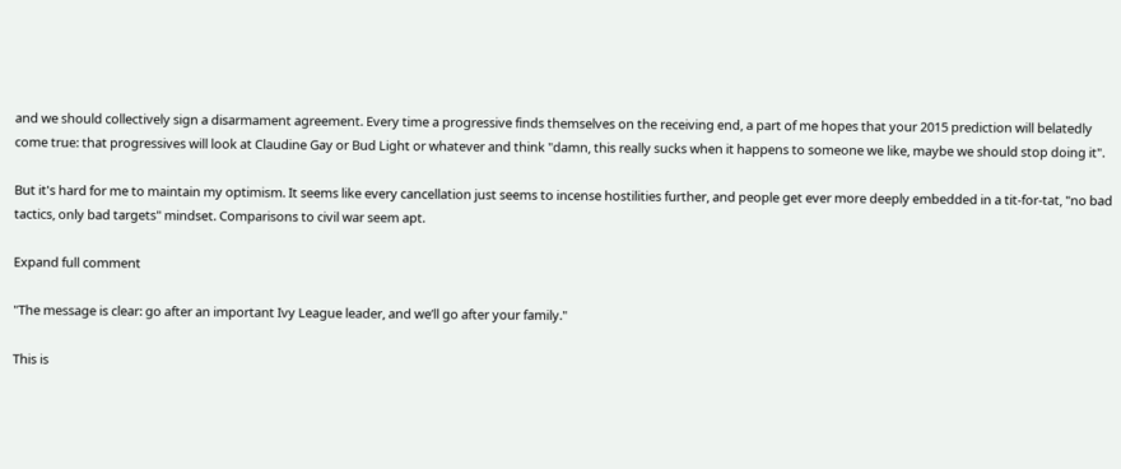and we should collectively sign a disarmament agreement. Every time a progressive finds themselves on the receiving end, a part of me hopes that your 2015 prediction will belatedly come true: that progressives will look at Claudine Gay or Bud Light or whatever and think "damn, this really sucks when it happens to someone we like, maybe we should stop doing it".

But it's hard for me to maintain my optimism. It seems like every cancellation just seems to incense hostilities further, and people get ever more deeply embedded in a tit-for-tat, "no bad tactics, only bad targets" mindset. Comparisons to civil war seem apt.

Expand full comment

"The message is clear: go after an important Ivy League leader, and we’ll go after your family."

This is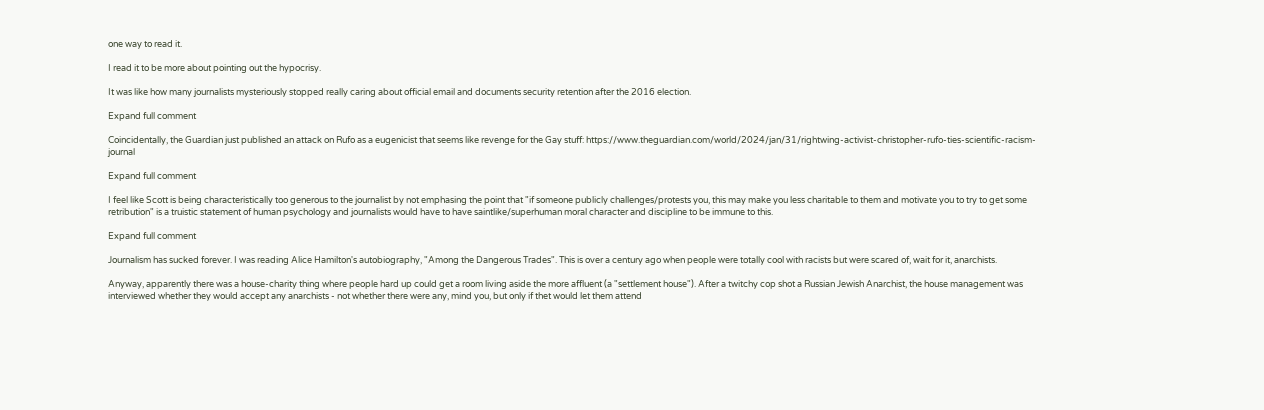one way to read it.

I read it to be more about pointing out the hypocrisy.

It was like how many journalists mysteriously stopped really caring about official email and documents security retention after the 2016 election.

Expand full comment

Coincidentally, the Guardian just published an attack on Rufo as a eugenicist that seems like revenge for the Gay stuff: https://www.theguardian.com/world/2024/jan/31/rightwing-activist-christopher-rufo-ties-scientific-racism-journal

Expand full comment

I feel like Scott is being characteristically too generous to the journalist by not emphasing the point that "if someone publicly challenges/protests you, this may make you less charitable to them and motivate you to try to get some retribution" is a truistic statement of human psychology and journalists would have to have saintlike/superhuman moral character and discipline to be immune to this.

Expand full comment

Journalism has sucked forever. I was reading Alice Hamilton's autobiography, "Among the Dangerous Trades". This is over a century ago when people were totally cool with racists but were scared of, wait for it, anarchists.

Anyway, apparently there was a house-charity thing where people hard up could get a room living aside the more affluent (a "settlement house"). After a twitchy cop shot a Russian Jewish Anarchist, the house management was interviewed whether they would accept any anarchists - not whether there were any, mind you, but only if thet would let them attend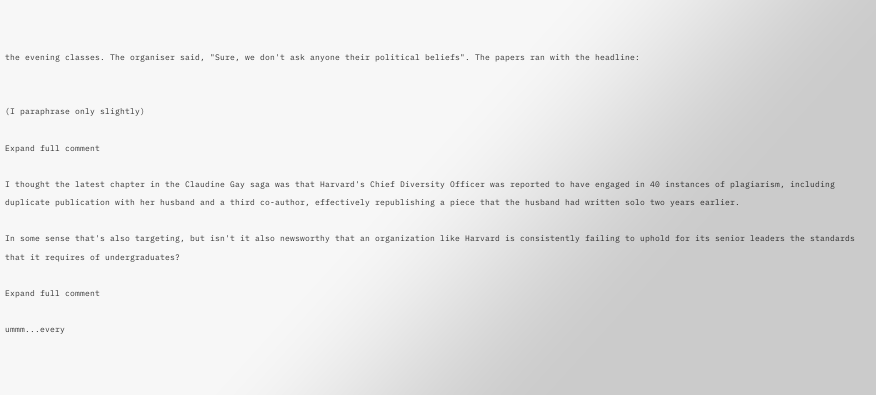the evening classes. The organiser said, "Sure, we don't ask anyone their political beliefs". The papers ran with the headline:


(I paraphrase only slightly)

Expand full comment

I thought the latest chapter in the Claudine Gay saga was that Harvard's Chief Diversity Officer was reported to have engaged in 40 instances of plagiarism, including duplicate publication with her husband and a third co-author, effectively republishing a piece that the husband had written solo two years earlier.

In some sense that's also targeting, but isn't it also newsworthy that an organization like Harvard is consistently failing to uphold for its senior leaders the standards that it requires of undergraduates?

Expand full comment

ummm...every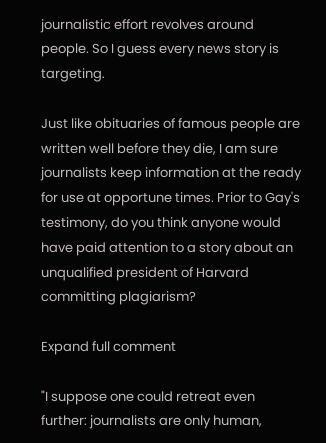journalistic effort revolves around people. So I guess every news story is targeting.

Just like obituaries of famous people are written well before they die, I am sure journalists keep information at the ready for use at opportune times. Prior to Gay's testimony, do you think anyone would have paid attention to a story about an unqualified president of Harvard committing plagiarism?

Expand full comment

"I suppose one could retreat even further: journalists are only human,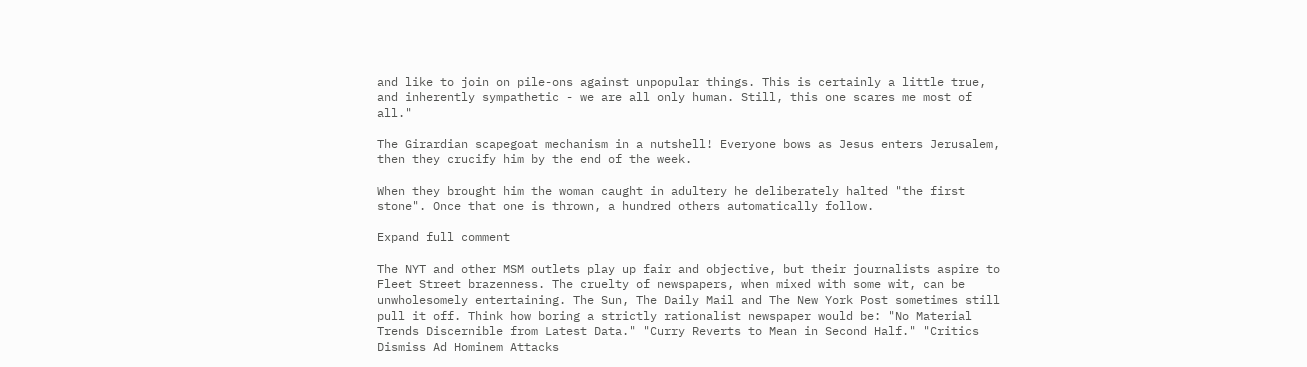and like to join on pile-ons against unpopular things. This is certainly a little true, and inherently sympathetic - we are all only human. Still, this one scares me most of all."

The Girardian scapegoat mechanism in a nutshell! Everyone bows as Jesus enters Jerusalem, then they crucify him by the end of the week.

When they brought him the woman caught in adultery he deliberately halted "the first stone". Once that one is thrown, a hundred others automatically follow.

Expand full comment

The NYT and other MSM outlets play up fair and objective, but their journalists aspire to Fleet Street brazenness. The cruelty of newspapers, when mixed with some wit, can be unwholesomely entertaining. The Sun, The Daily Mail and The New York Post sometimes still pull it off. Think how boring a strictly rationalist newspaper would be: "No Material Trends Discernible from Latest Data." "Curry Reverts to Mean in Second Half." "Critics Dismiss Ad Hominem Attacks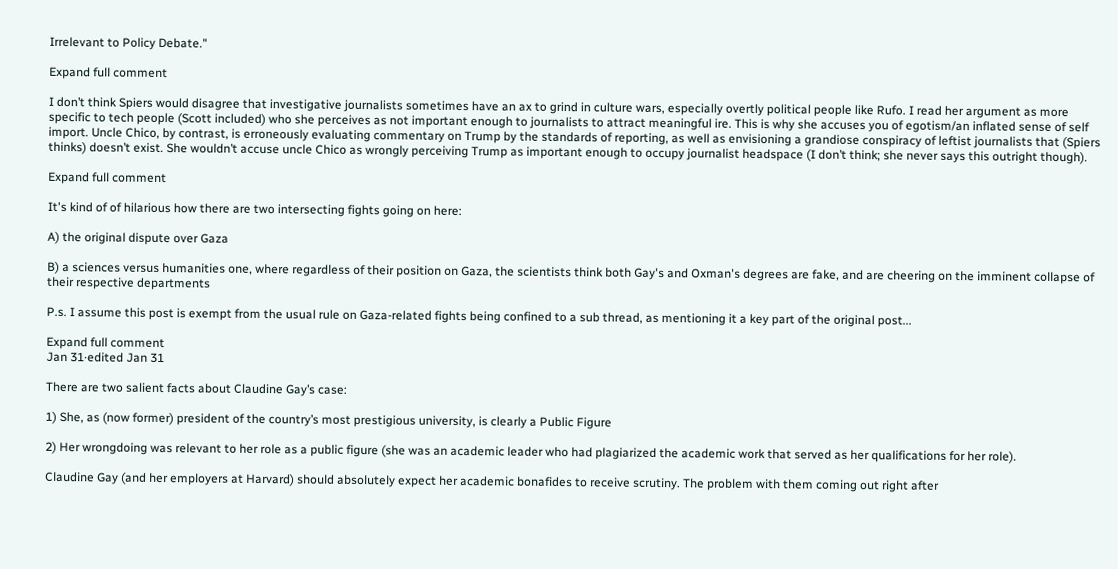Irrelevant to Policy Debate."

Expand full comment

I don’t think Spiers would disagree that investigative journalists sometimes have an ax to grind in culture wars, especially overtly political people like Rufo. I read her argument as more specific to tech people (Scott included) who she perceives as not important enough to journalists to attract meaningful ire. This is why she accuses you of egotism/an inflated sense of self import. Uncle Chico, by contrast, is erroneously evaluating commentary on Trump by the standards of reporting, as well as envisioning a grandiose conspiracy of leftist journalists that (Spiers thinks) doesn’t exist. She wouldn’t accuse uncle Chico as wrongly perceiving Trump as important enough to occupy journalist headspace (I don’t think; she never says this outright though).

Expand full comment

It's kind of of hilarious how there are two intersecting fights going on here:

A) the original dispute over Gaza

B) a sciences versus humanities one, where regardless of their position on Gaza, the scientists think both Gay's and Oxman's degrees are fake, and are cheering on the imminent collapse of their respective departments

P.s. I assume this post is exempt from the usual rule on Gaza-related fights being confined to a sub thread, as mentioning it a key part of the original post...

Expand full comment
Jan 31·edited Jan 31

There are two salient facts about Claudine Gay’s case:

1) She, as (now former) president of the country’s most prestigious university, is clearly a Public Figure

2) Her wrongdoing was relevant to her role as a public figure (she was an academic leader who had plagiarized the academic work that served as her qualifications for her role).

Claudine Gay (and her employers at Harvard) should absolutely expect her academic bonafides to receive scrutiny. The problem with them coming out right after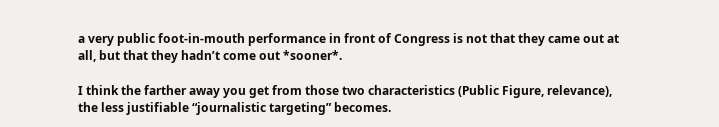a very public foot-in-mouth performance in front of Congress is not that they came out at all, but that they hadn’t come out *sooner*.

I think the farther away you get from those two characteristics (Public Figure, relevance), the less justifiable “journalistic targeting” becomes.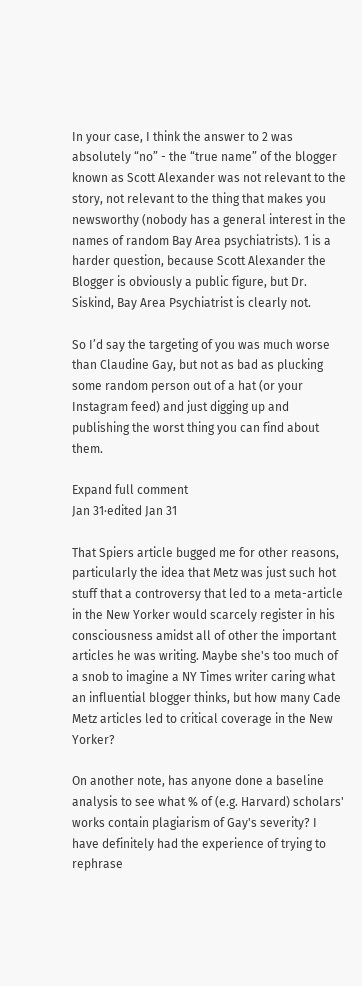In your case, I think the answer to 2 was absolutely “no” - the “true name” of the blogger known as Scott Alexander was not relevant to the story, not relevant to the thing that makes you newsworthy (nobody has a general interest in the names of random Bay Area psychiatrists). 1 is a harder question, because Scott Alexander the Blogger is obviously a public figure, but Dr. Siskind, Bay Area Psychiatrist is clearly not.

So I’d say the targeting of you was much worse than Claudine Gay, but not as bad as plucking some random person out of a hat (or your Instagram feed) and just digging up and publishing the worst thing you can find about them.

Expand full comment
Jan 31·edited Jan 31

That Spiers article bugged me for other reasons, particularly the idea that Metz was just such hot stuff that a controversy that led to a meta-article in the New Yorker would scarcely register in his consciousness amidst all of other the important articles he was writing. Maybe she's too much of a snob to imagine a NY Times writer caring what an influential blogger thinks, but how many Cade Metz articles led to critical coverage in the New Yorker?

On another note, has anyone done a baseline analysis to see what % of (e.g. Harvard) scholars' works contain plagiarism of Gay's severity? I have definitely had the experience of trying to rephrase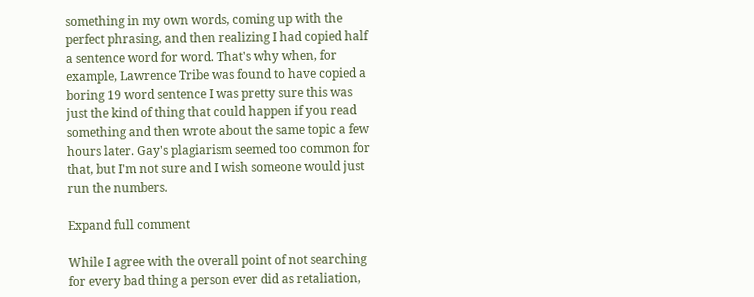something in my own words, coming up with the perfect phrasing, and then realizing I had copied half a sentence word for word. That's why when, for example, Lawrence Tribe was found to have copied a boring 19 word sentence I was pretty sure this was just the kind of thing that could happen if you read something and then wrote about the same topic a few hours later. Gay's plagiarism seemed too common for that, but I'm not sure and I wish someone would just run the numbers.

Expand full comment

While I agree with the overall point of not searching for every bad thing a person ever did as retaliation,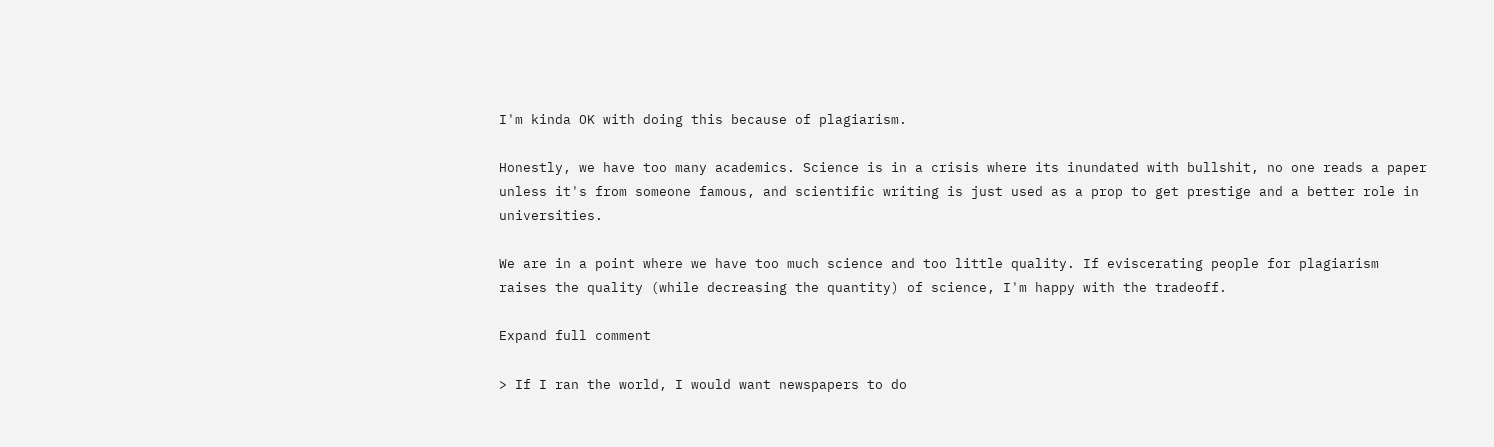I'm kinda OK with doing this because of plagiarism.

Honestly, we have too many academics. Science is in a crisis where its inundated with bullshit, no one reads a paper unless it's from someone famous, and scientific writing is just used as a prop to get prestige and a better role in universities.

We are in a point where we have too much science and too little quality. If eviscerating people for plagiarism raises the quality (while decreasing the quantity) of science, I'm happy with the tradeoff.

Expand full comment

> If I ran the world, I would want newspapers to do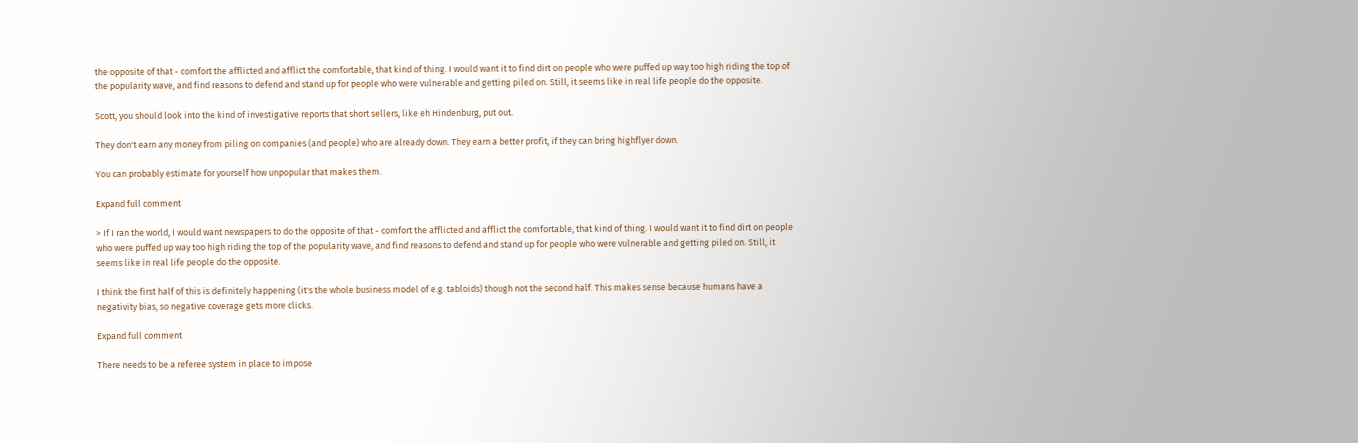the opposite of that - comfort the afflicted and afflict the comfortable, that kind of thing. I would want it to find dirt on people who were puffed up way too high riding the top of the popularity wave, and find reasons to defend and stand up for people who were vulnerable and getting piled on. Still, it seems like in real life people do the opposite.

Scott, you should look into the kind of investigative reports that short sellers, like eh Hindenburg, put out.

They don't earn any money from piling on companies (and people) who are already down. They earn a better profit, if they can bring highflyer down.

You can probably estimate for yourself how unpopular that makes them.

Expand full comment

> If I ran the world, I would want newspapers to do the opposite of that - comfort the afflicted and afflict the comfortable, that kind of thing. I would want it to find dirt on people who were puffed up way too high riding the top of the popularity wave, and find reasons to defend and stand up for people who were vulnerable and getting piled on. Still, it seems like in real life people do the opposite.

I think the first half of this is definitely happening (it's the whole business model of e.g. tabloids) though not the second half. This makes sense because humans have a negativity bias, so negative coverage gets more clicks.

Expand full comment

There needs to be a referee system in place to impose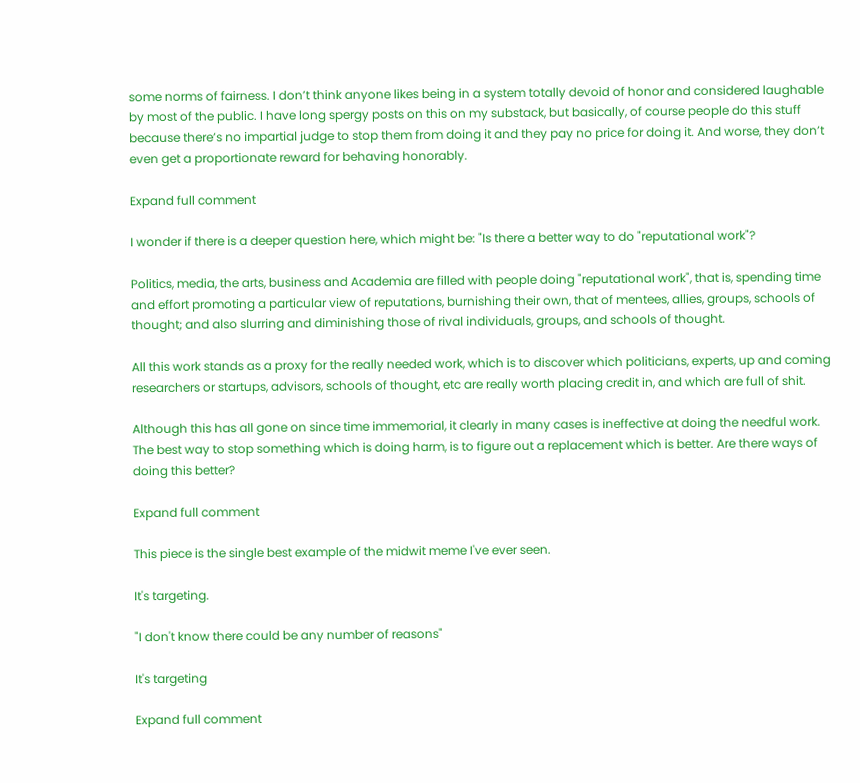some norms of fairness. I don’t think anyone likes being in a system totally devoid of honor and considered laughable by most of the public. I have long spergy posts on this on my substack, but basically, of course people do this stuff because there’s no impartial judge to stop them from doing it and they pay no price for doing it. And worse, they don’t even get a proportionate reward for behaving honorably.

Expand full comment

I wonder if there is a deeper question here, which might be: "Is there a better way to do "reputational work"?

Politics, media, the arts, business and Academia are filled with people doing "reputational work", that is, spending time and effort promoting a particular view of reputations, burnishing their own, that of mentees, allies, groups, schools of thought; and also slurring and diminishing those of rival individuals, groups, and schools of thought.

All this work stands as a proxy for the really needed work, which is to discover which politicians, experts, up and coming researchers or startups, advisors, schools of thought, etc are really worth placing credit in, and which are full of shit.

Although this has all gone on since time immemorial, it clearly in many cases is ineffective at doing the needful work. The best way to stop something which is doing harm, is to figure out a replacement which is better. Are there ways of doing this better?

Expand full comment

This piece is the single best example of the midwit meme I've ever seen.

It's targeting.

"I don't know there could be any number of reasons"

It's targeting

Expand full comment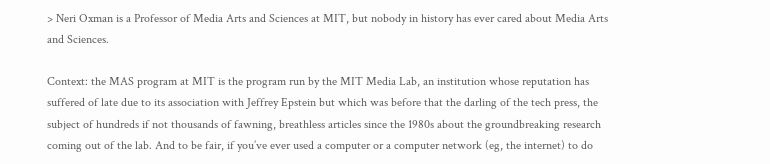> Neri Oxman is a Professor of Media Arts and Sciences at MIT, but nobody in history has ever cared about Media Arts and Sciences.

Context: the MAS program at MIT is the program run by the MIT Media Lab, an institution whose reputation has suffered of late due to its association with Jeffrey Epstein but which was before that the darling of the tech press, the subject of hundreds if not thousands of fawning, breathless articles since the 1980s about the groundbreaking research coming out of the lab. And to be fair, if you’ve ever used a computer or a computer network (eg, the internet) to do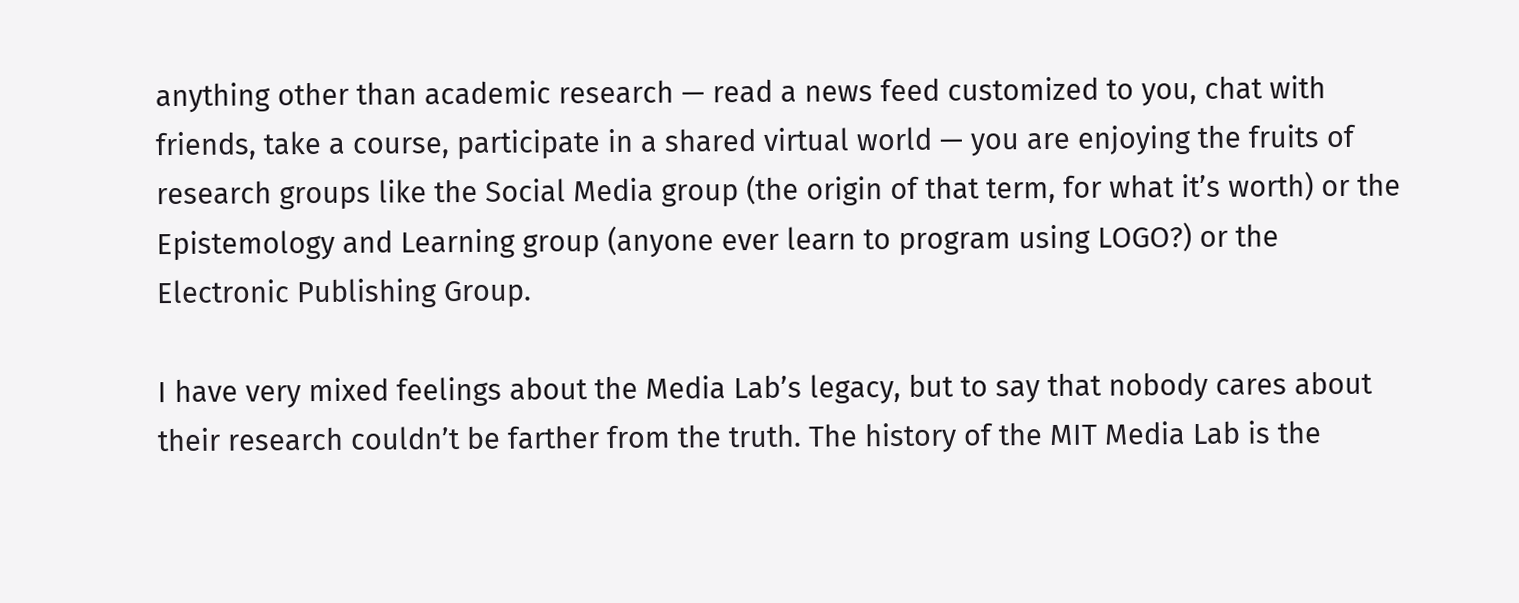anything other than academic research — read a news feed customized to you, chat with friends, take a course, participate in a shared virtual world — you are enjoying the fruits of research groups like the Social Media group (the origin of that term, for what it’s worth) or the Epistemology and Learning group (anyone ever learn to program using LOGO?) or the Electronic Publishing Group.

I have very mixed feelings about the Media Lab’s legacy, but to say that nobody cares about their research couldn’t be farther from the truth. The history of the MIT Media Lab is the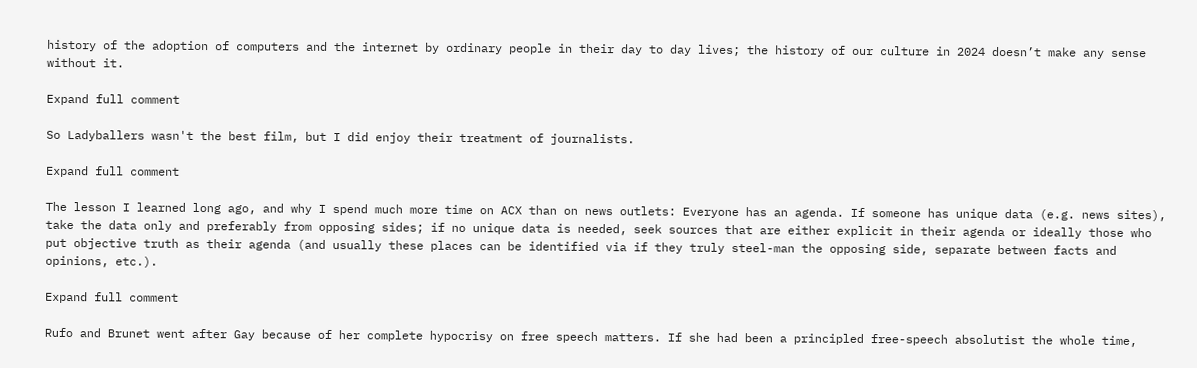history of the adoption of computers and the internet by ordinary people in their day to day lives; the history of our culture in 2024 doesn’t make any sense without it.

Expand full comment

So Ladyballers wasn't the best film, but I did enjoy their treatment of journalists.

Expand full comment

The lesson I learned long ago, and why I spend much more time on ACX than on news outlets: Everyone has an agenda. If someone has unique data (e.g. news sites), take the data only and preferably from opposing sides; if no unique data is needed, seek sources that are either explicit in their agenda or ideally those who put objective truth as their agenda (and usually these places can be identified via if they truly steel-man the opposing side, separate between facts and opinions, etc.).

Expand full comment

Rufo and Brunet went after Gay because of her complete hypocrisy on free speech matters. If she had been a principled free-speech absolutist the whole time,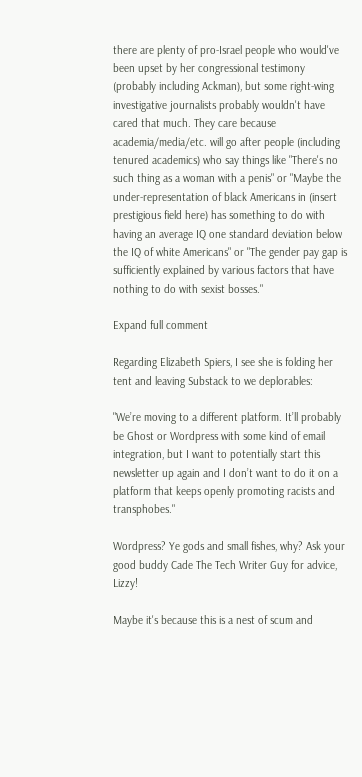there are plenty of pro-Israel people who would've been upset by her congressional testimony (probably including Ackman), but some right-wing investigative journalists probably wouldn't have cared that much. They care because academia/media/etc. will go after people (including tenured academics) who say things like "There's no such thing as a woman with a penis" or "Maybe the under-representation of black Americans in (insert prestigious field here) has something to do with having an average IQ one standard deviation below the IQ of white Americans" or "The gender pay gap is sufficiently explained by various factors that have nothing to do with sexist bosses."

Expand full comment

Regarding Elizabeth Spiers, I see she is folding her tent and leaving Substack to we deplorables:

"We’re moving to a different platform. It’ll probably be Ghost or Wordpress with some kind of email integration, but I want to potentially start this newsletter up again and I don’t want to do it on a platform that keeps openly promoting racists and transphobes."

Wordpress? Ye gods and small fishes, why? Ask your good buddy Cade The Tech Writer Guy for advice, Lizzy!

Maybe it's because this is a nest of scum and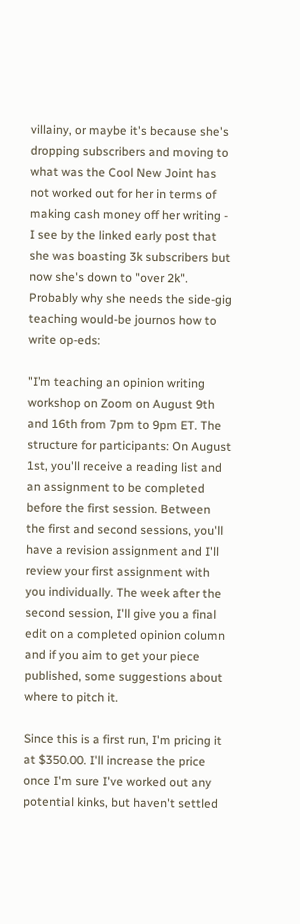villainy, or maybe it's because she's dropping subscribers and moving to what was the Cool New Joint has not worked out for her in terms of making cash money off her writing - I see by the linked early post that she was boasting 3k subscribers but now she's down to "over 2k". Probably why she needs the side-gig teaching would-be journos how to write op-eds:

"I’m teaching an opinion writing workshop on Zoom on August 9th and 16th from 7pm to 9pm ET. The structure for participants: On August 1st, you'll receive a reading list and an assignment to be completed before the first session. Between the first and second sessions, you'll have a revision assignment and I'll review your first assignment with you individually. The week after the second session, I'll give you a final edit on a completed opinion column and if you aim to get your piece published, some suggestions about where to pitch it.

Since this is a first run, I'm pricing it at $350.00. I'll increase the price once I'm sure I've worked out any potential kinks, but haven't settled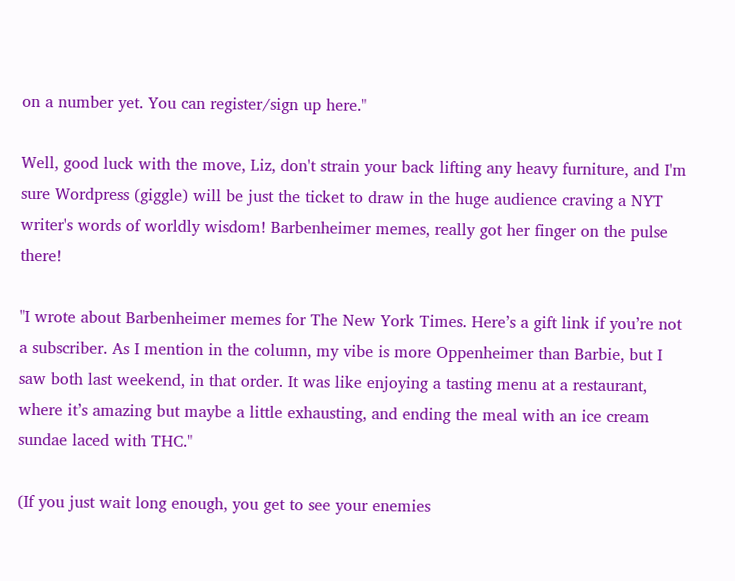on a number yet. You can register/sign up here."

Well, good luck with the move, Liz, don't strain your back lifting any heavy furniture, and I'm sure Wordpress (giggle) will be just the ticket to draw in the huge audience craving a NYT writer's words of worldly wisdom! Barbenheimer memes, really got her finger on the pulse there!

"I wrote about Barbenheimer memes for The New York Times. Here’s a gift link if you’re not a subscriber. As I mention in the column, my vibe is more Oppenheimer than Barbie, but I saw both last weekend, in that order. It was like enjoying a tasting menu at a restaurant, where it’s amazing but maybe a little exhausting, and ending the meal with an ice cream sundae laced with THC."

(If you just wait long enough, you get to see your enemies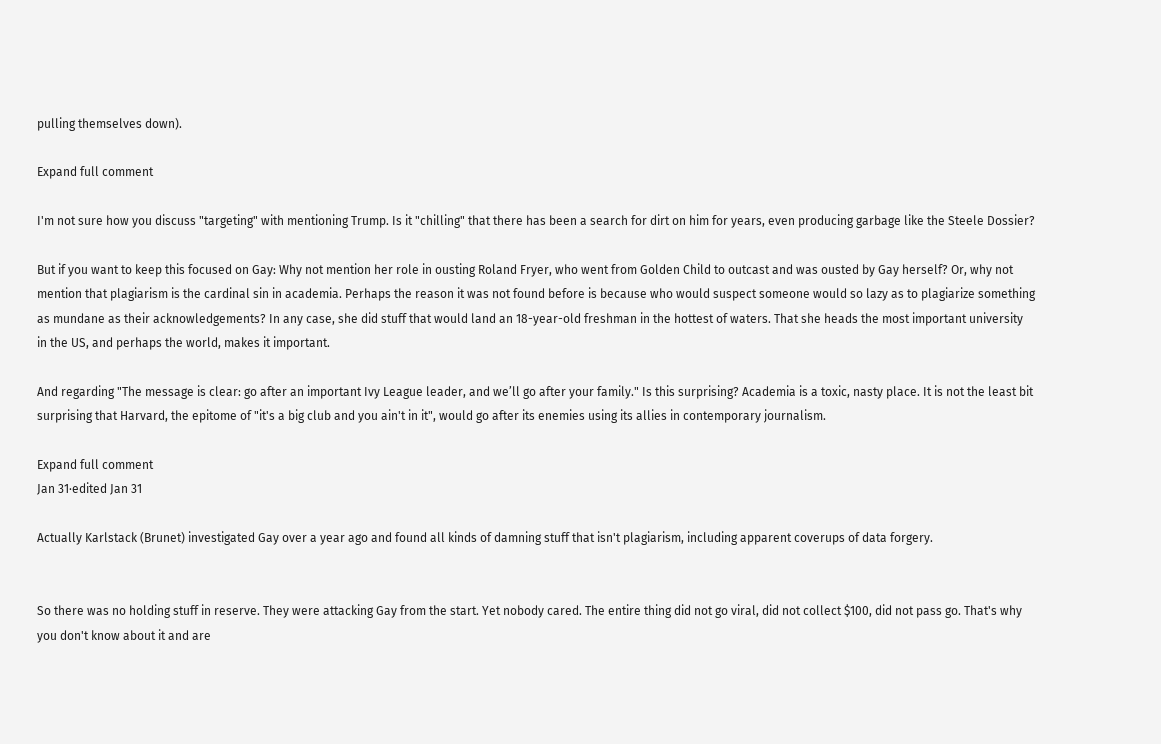pulling themselves down).

Expand full comment

I'm not sure how you discuss "targeting" with mentioning Trump. Is it "chilling" that there has been a search for dirt on him for years, even producing garbage like the Steele Dossier?

But if you want to keep this focused on Gay: Why not mention her role in ousting Roland Fryer, who went from Golden Child to outcast and was ousted by Gay herself? Or, why not mention that plagiarism is the cardinal sin in academia. Perhaps the reason it was not found before is because who would suspect someone would so lazy as to plagiarize something as mundane as their acknowledgements? In any case, she did stuff that would land an 18-year-old freshman in the hottest of waters. That she heads the most important university in the US, and perhaps the world, makes it important.

And regarding "The message is clear: go after an important Ivy League leader, and we’ll go after your family." Is this surprising? Academia is a toxic, nasty place. It is not the least bit surprising that Harvard, the epitome of "it's a big club and you ain't in it", would go after its enemies using its allies in contemporary journalism.

Expand full comment
Jan 31·edited Jan 31

Actually Karlstack (Brunet) investigated Gay over a year ago and found all kinds of damning stuff that isn't plagiarism, including apparent coverups of data forgery.


So there was no holding stuff in reserve. They were attacking Gay from the start. Yet nobody cared. The entire thing did not go viral, did not collect $100, did not pass go. That's why you don't know about it and are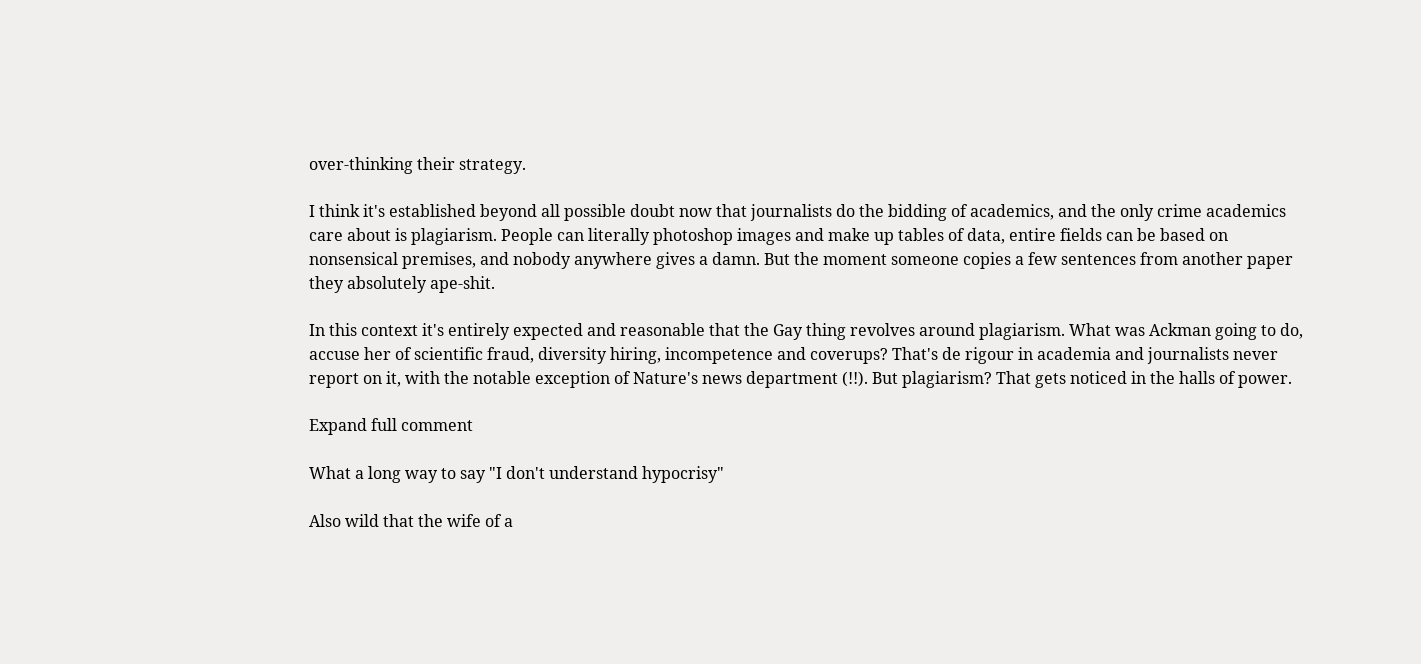over-thinking their strategy.

I think it's established beyond all possible doubt now that journalists do the bidding of academics, and the only crime academics care about is plagiarism. People can literally photoshop images and make up tables of data, entire fields can be based on nonsensical premises, and nobody anywhere gives a damn. But the moment someone copies a few sentences from another paper they absolutely ape-shit.

In this context it's entirely expected and reasonable that the Gay thing revolves around plagiarism. What was Ackman going to do, accuse her of scientific fraud, diversity hiring, incompetence and coverups? That's de rigour in academia and journalists never report on it, with the notable exception of Nature's news department (!!). But plagiarism? That gets noticed in the halls of power.

Expand full comment

What a long way to say "I don't understand hypocrisy"

Also wild that the wife of a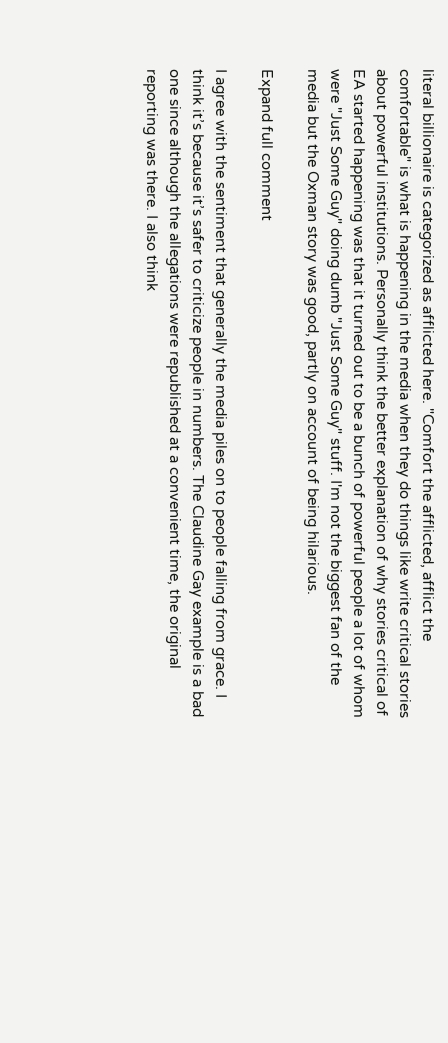literal billionaire is categorized as afflicted here. "Comfort the afflicted, afflict the comfortable" is what is happening in the media when they do things like write critical stories about powerful institutions. Personally think the better explanation of why stories critical of EA started happening was that it turned out to be a bunch of powerful people a lot of whom were "Just Some Guy" doing dumb "Just Some Guy" stuff. I'm not the biggest fan of the media but the Oxman story was good, partly on account of being hilarious.

Expand full comment

I agree with the sentiment that generally the media piles on to people falling from grace. I think it’s because it’s safer to criticize people in numbers. The Claudine Gay example is a bad one since although the allegations were republished at a convenient time, the original reporting was there. I also think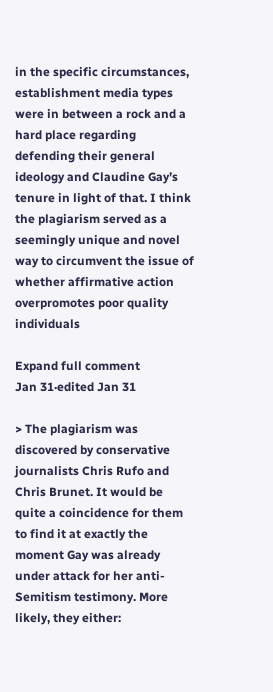in the specific circumstances, establishment media types were in between a rock and a hard place regarding defending their general ideology and Claudine Gay’s tenure in light of that. I think the plagiarism served as a seemingly unique and novel way to circumvent the issue of whether affirmative action overpromotes poor quality individuals

Expand full comment
Jan 31·edited Jan 31

> The plagiarism was discovered by conservative journalists Chris Rufo and Chris Brunet. It would be quite a coincidence for them to find it at exactly the moment Gay was already under attack for her anti-Semitism testimony. More likely, they either: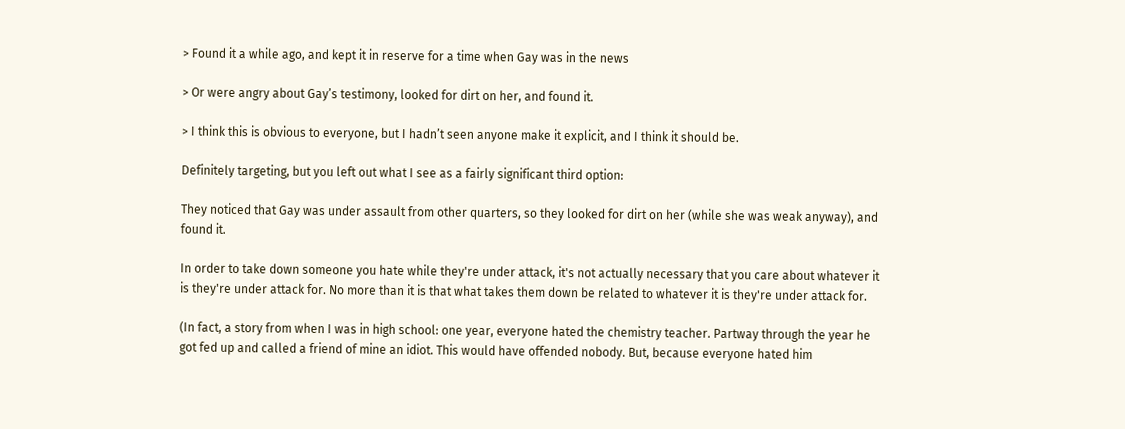> Found it a while ago, and kept it in reserve for a time when Gay was in the news

> Or were angry about Gay’s testimony, looked for dirt on her, and found it.

> I think this is obvious to everyone, but I hadn’t seen anyone make it explicit, and I think it should be.

Definitely targeting, but you left out what I see as a fairly significant third option:

They noticed that Gay was under assault from other quarters, so they looked for dirt on her (while she was weak anyway), and found it.

In order to take down someone you hate while they're under attack, it's not actually necessary that you care about whatever it is they're under attack for. No more than it is that what takes them down be related to whatever it is they're under attack for.

(In fact, a story from when I was in high school: one year, everyone hated the chemistry teacher. Partway through the year he got fed up and called a friend of mine an idiot. This would have offended nobody. But, because everyone hated him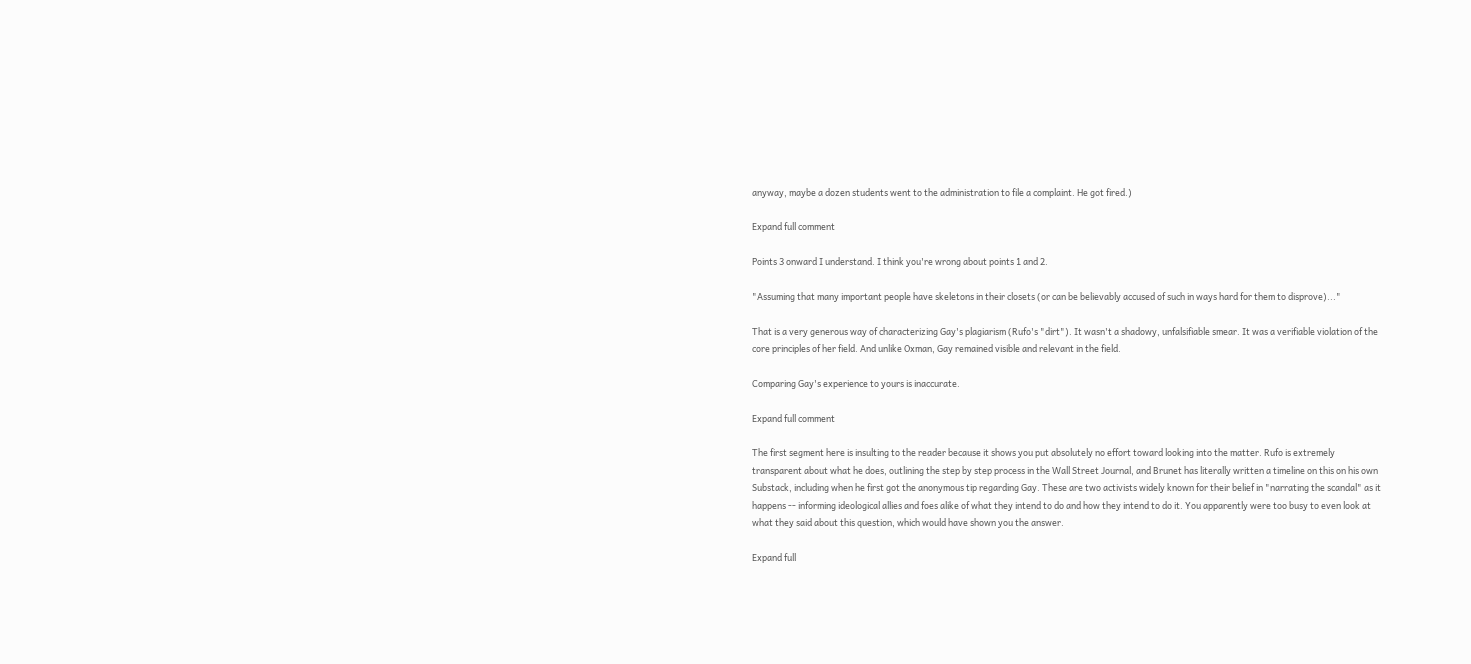anyway, maybe a dozen students went to the administration to file a complaint. He got fired.)

Expand full comment

Points 3 onward I understand. I think you're wrong about points 1 and 2.

"Assuming that many important people have skeletons in their closets (or can be believably accused of such in ways hard for them to disprove)..."

That is a very generous way of characterizing Gay's plagiarism (Rufo's "dirt"). It wasn't a shadowy, unfalsifiable smear. It was a verifiable violation of the core principles of her field. And unlike Oxman, Gay remained visible and relevant in the field.

Comparing Gay's experience to yours is inaccurate.

Expand full comment

The first segment here is insulting to the reader because it shows you put absolutely no effort toward looking into the matter. Rufo is extremely transparent about what he does, outlining the step by step process in the Wall Street Journal, and Brunet has literally written a timeline on this on his own Substack, including when he first got the anonymous tip regarding Gay. These are two activists widely known for their belief in "narrating the scandal" as it happens -- informing ideological allies and foes alike of what they intend to do and how they intend to do it. You apparently were too busy to even look at what they said about this question, which would have shown you the answer.

Expand full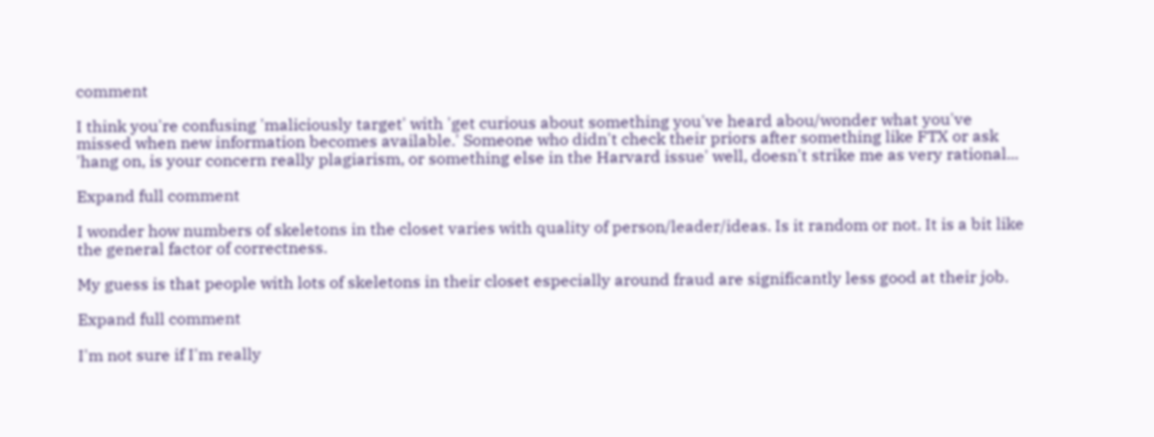comment

I think you're confusing 'maliciously target' with 'get curious about something you've heard abou/wonder what you've missed when new information becomes available.' Someone who didn't check their priors after something like FTX or ask 'hang on, is your concern really plagiarism, or something else in the Harvard issue' well, doesn't strike me as very rational...

Expand full comment

I wonder how numbers of skeletons in the closet varies with quality of person/leader/ideas. Is it random or not. It is a bit like the general factor of correctness.

My guess is that people with lots of skeletons in their closet especially around fraud are significantly less good at their job.

Expand full comment

I'm not sure if I'm really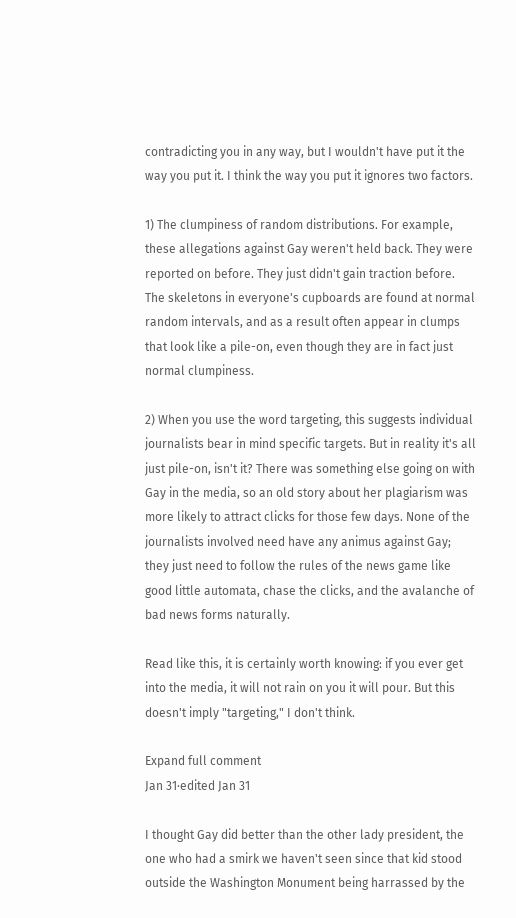contradicting you in any way, but I wouldn't have put it the way you put it. I think the way you put it ignores two factors.

1) The clumpiness of random distributions. For example, these allegations against Gay weren't held back. They were reported on before. They just didn't gain traction before. The skeletons in everyone's cupboards are found at normal random intervals, and as a result often appear in clumps that look like a pile-on, even though they are in fact just normal clumpiness.

2) When you use the word targeting, this suggests individual journalists bear in mind specific targets. But in reality it's all just pile-on, isn't it? There was something else going on with Gay in the media, so an old story about her plagiarism was more likely to attract clicks for those few days. None of the journalists involved need have any animus against Gay; they just need to follow the rules of the news game like good little automata, chase the clicks, and the avalanche of bad news forms naturally.

Read like this, it is certainly worth knowing: if you ever get into the media, it will not rain on you it will pour. But this doesn't imply "targeting," I don't think.

Expand full comment
Jan 31·edited Jan 31

I thought Gay did better than the other lady president, the one who had a smirk we haven't seen since that kid stood outside the Washington Monument being harrassed by the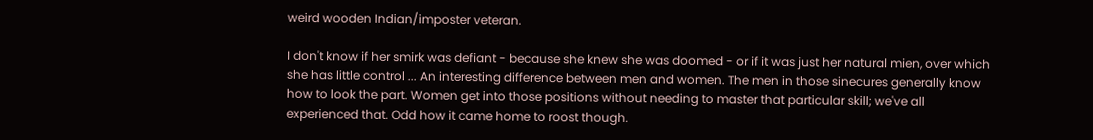weird wooden Indian/imposter veteran.

I don't know if her smirk was defiant - because she knew she was doomed - or if it was just her natural mien, over which she has little control ... An interesting difference between men and women. The men in those sinecures generally know how to look the part. Women get into those positions without needing to master that particular skill; we've all experienced that. Odd how it came home to roost though.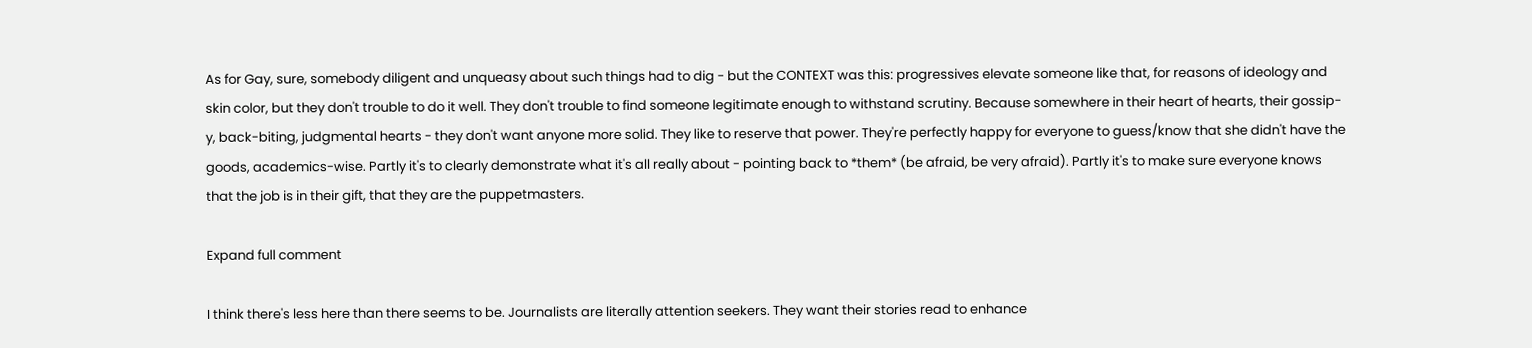As for Gay, sure, somebody diligent and unqueasy about such things had to dig - but the CONTEXT was this: progressives elevate someone like that, for reasons of ideology and skin color, but they don't trouble to do it well. They don't trouble to find someone legitimate enough to withstand scrutiny. Because somewhere in their heart of hearts, their gossip-y, back-biting, judgmental hearts - they don't want anyone more solid. They like to reserve that power. They're perfectly happy for everyone to guess/know that she didn't have the goods, academics-wise. Partly it's to clearly demonstrate what it's all really about - pointing back to *them* (be afraid, be very afraid). Partly it's to make sure everyone knows that the job is in their gift, that they are the puppetmasters.

Expand full comment

I think there's less here than there seems to be. Journalists are literally attention seekers. They want their stories read to enhance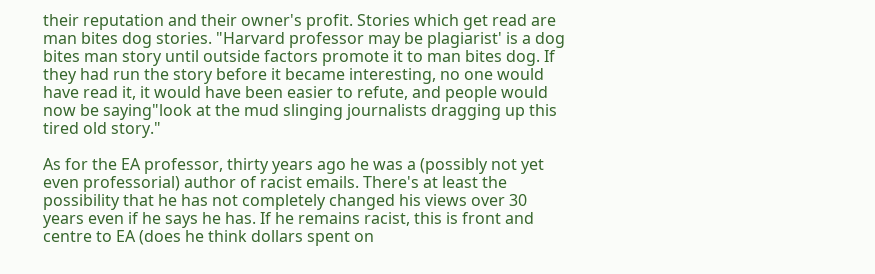their reputation and their owner's profit. Stories which get read are man bites dog stories. "Harvard professor may be plagiarist' is a dog bites man story until outside factors promote it to man bites dog. If they had run the story before it became interesting, no one would have read it, it would have been easier to refute, and people would now be saying"look at the mud slinging journalists dragging up this tired old story."

As for the EA professor, thirty years ago he was a (possibly not yet even professorial) author of racist emails. There's at least the possibility that he has not completely changed his views over 30 years even if he says he has. If he remains racist, this is front and centre to EA (does he think dollars spent on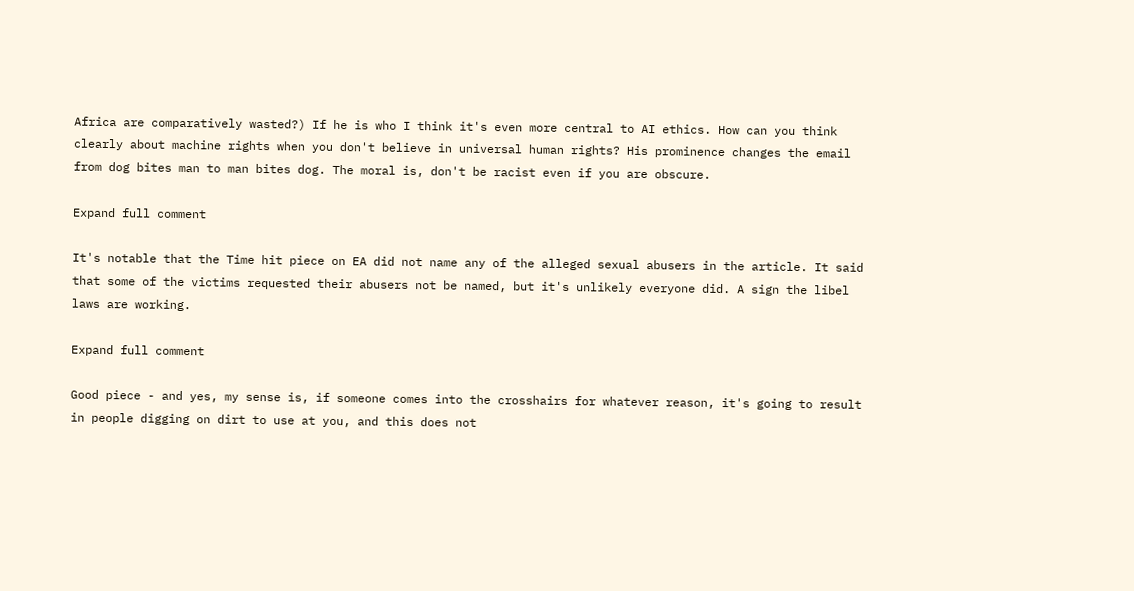Africa are comparatively wasted?) If he is who I think it's even more central to AI ethics. How can you think clearly about machine rights when you don't believe in universal human rights? His prominence changes the email from dog bites man to man bites dog. The moral is, don't be racist even if you are obscure.

Expand full comment

It's notable that the Time hit piece on EA did not name any of the alleged sexual abusers in the article. It said that some of the victims requested their abusers not be named, but it's unlikely everyone did. A sign the libel laws are working.

Expand full comment

Good piece - and yes, my sense is, if someone comes into the crosshairs for whatever reason, it's going to result in people digging on dirt to use at you, and this does not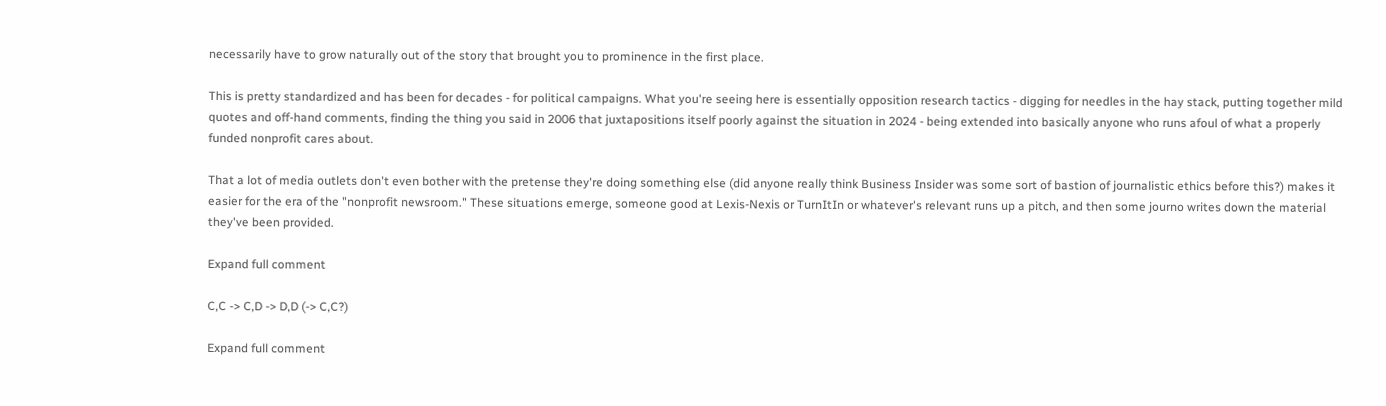necessarily have to grow naturally out of the story that brought you to prominence in the first place.

This is pretty standardized and has been for decades - for political campaigns. What you're seeing here is essentially opposition research tactics - digging for needles in the hay stack, putting together mild quotes and off-hand comments, finding the thing you said in 2006 that juxtapositions itself poorly against the situation in 2024 - being extended into basically anyone who runs afoul of what a properly funded nonprofit cares about.

That a lot of media outlets don't even bother with the pretense they're doing something else (did anyone really think Business Insider was some sort of bastion of journalistic ethics before this?) makes it easier for the era of the "nonprofit newsroom." These situations emerge, someone good at Lexis-Nexis or TurnItIn or whatever's relevant runs up a pitch, and then some journo writes down the material they've been provided.

Expand full comment

C,C -> C,D -> D,D (-> C,C?)

Expand full comment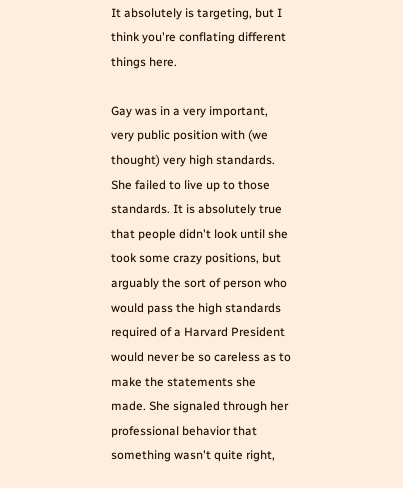It absolutely is targeting, but I think you're conflating different things here.

Gay was in a very important, very public position with (we thought) very high standards. She failed to live up to those standards. It is absolutely true that people didn't look until she took some crazy positions, but arguably the sort of person who would pass the high standards required of a Harvard President would never be so careless as to make the statements she made. She signaled through her professional behavior that something wasn't quite right,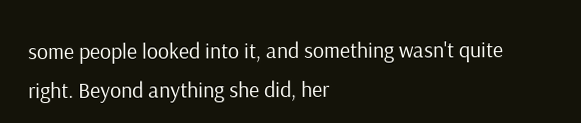some people looked into it, and something wasn't quite right. Beyond anything she did, her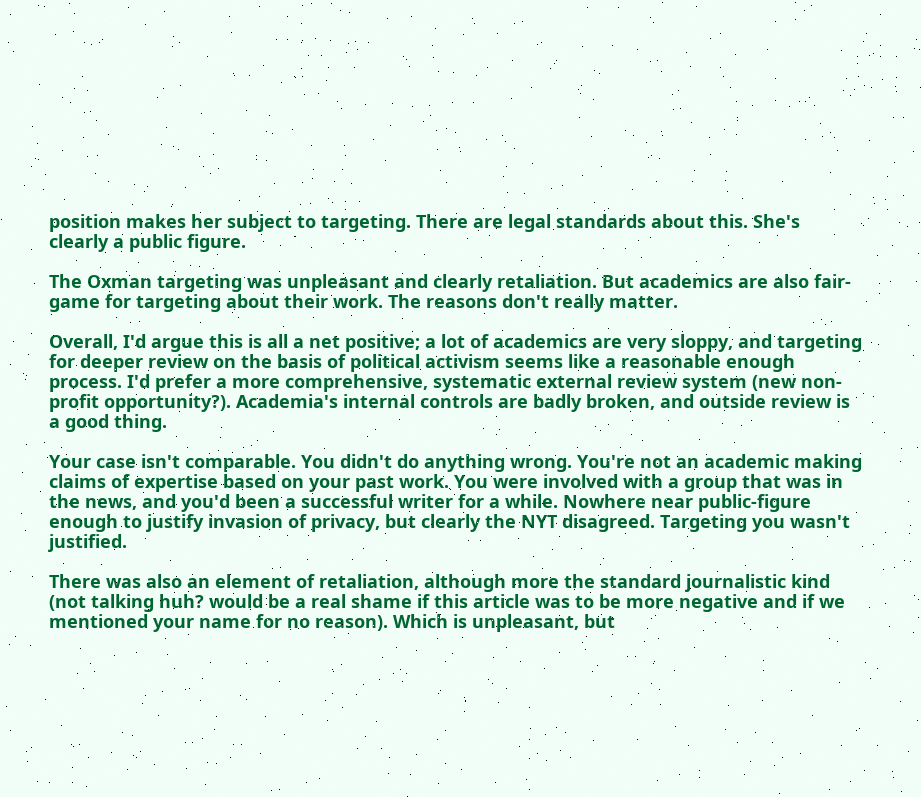position makes her subject to targeting. There are legal standards about this. She's clearly a public figure.

The Oxman targeting was unpleasant and clearly retaliation. But academics are also fair-game for targeting about their work. The reasons don't really matter.

Overall, I'd argue this is all a net positive; a lot of academics are very sloppy, and targeting for deeper review on the basis of political activism seems like a reasonable enough process. I'd prefer a more comprehensive, systematic external review system (new non-profit opportunity?). Academia's internal controls are badly broken, and outside review is a good thing.

Your case isn't comparable. You didn't do anything wrong. You're not an academic making claims of expertise based on your past work. You were involved with a group that was in the news, and you'd been a successful writer for a while. Nowhere near public-figure enough to justify invasion of privacy, but clearly the NYT disagreed. Targeting you wasn't justified.

There was also an element of retaliation, although more the standard journalistic kind (not talking huh? would be a real shame if this article was to be more negative and if we mentioned your name for no reason). Which is unpleasant, but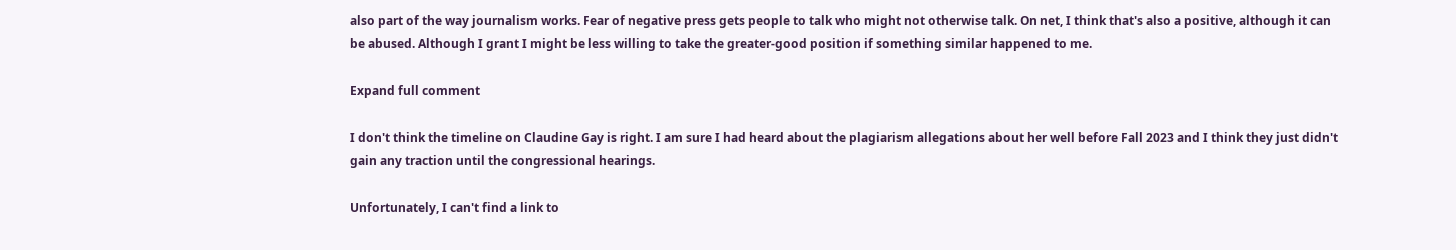also part of the way journalism works. Fear of negative press gets people to talk who might not otherwise talk. On net, I think that's also a positive, although it can be abused. Although I grant I might be less willing to take the greater-good position if something similar happened to me.

Expand full comment

I don't think the timeline on Claudine Gay is right. I am sure I had heard about the plagiarism allegations about her well before Fall 2023 and I think they just didn't gain any traction until the congressional hearings.

Unfortunately, I can't find a link to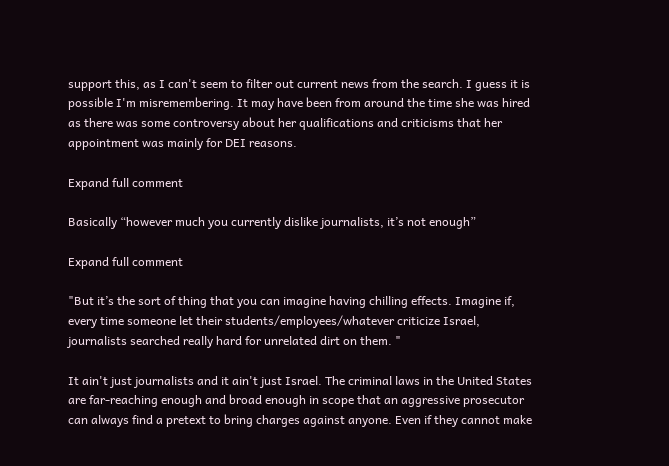support this, as I can't seem to filter out current news from the search. I guess it is possible I'm misremembering. It may have been from around the time she was hired as there was some controversy about her qualifications and criticisms that her appointment was mainly for DEI reasons.

Expand full comment

Basically “however much you currently dislike journalists, it’s not enough”

Expand full comment

"But it’s the sort of thing that you can imagine having chilling effects. Imagine if, every time someone let their students/employees/whatever criticize Israel, journalists searched really hard for unrelated dirt on them. "

It ain't just journalists and it ain't just Israel. The criminal laws in the United States are far-reaching enough and broad enough in scope that an aggressive prosecutor can always find a pretext to bring charges against anyone. Even if they cannot make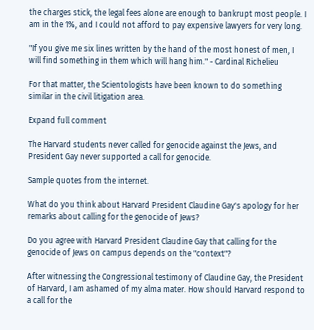the charges stick, the legal fees alone are enough to bankrupt most people. I am in the 1%, and I could not afford to pay expensive lawyers for very long.

"If you give me six lines written by the hand of the most honest of men, I will find something in them which will hang him." - Cardinal Richelieu

For that matter, the Scientologists have been known to do something similar in the civil litigation area.

Expand full comment

The Harvard students never called for genocide against the Jews, and President Gay never supported a call for genocide.

Sample quotes from the internet.

What do you think about Harvard President Claudine Gay's apology for her remarks about calling for the genocide of Jews?

Do you agree with Harvard President Claudine Gay that calling for the genocide of Jews on campus depends on the "context"?

After witnessing the Congressional testimony of Claudine Gay, the President of Harvard, I am ashamed of my alma mater. How should Harvard respond to a call for the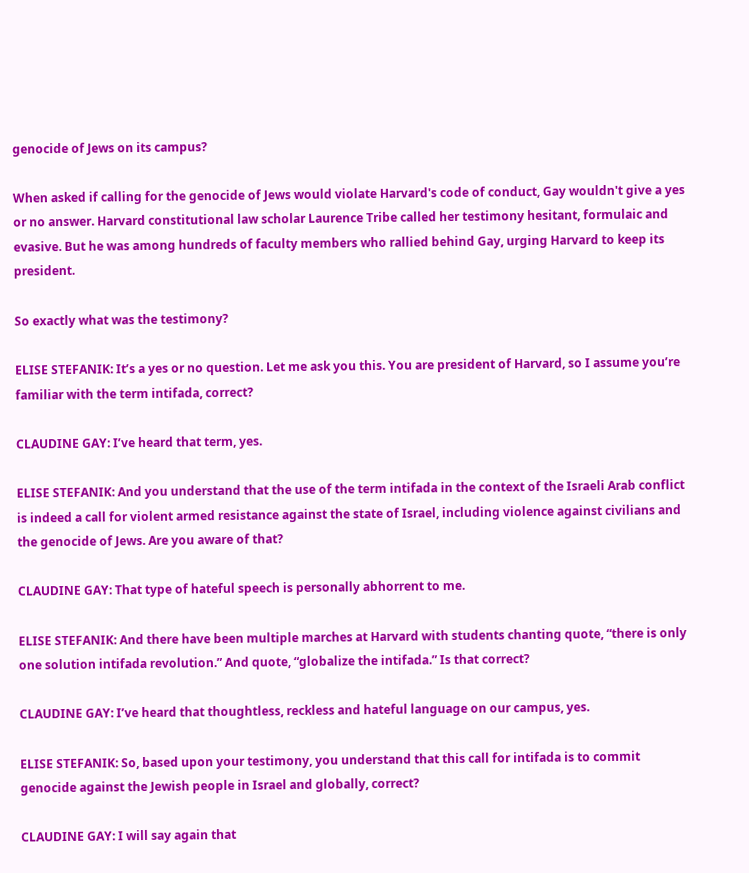genocide of Jews on its campus?

When asked if calling for the genocide of Jews would violate Harvard's code of conduct, Gay wouldn't give a yes or no answer. Harvard constitutional law scholar Laurence Tribe called her testimony hesitant, formulaic and evasive. But he was among hundreds of faculty members who rallied behind Gay, urging Harvard to keep its president.

So exactly what was the testimony?

ELISE STEFANIK: It’s a yes or no question. Let me ask you this. You are president of Harvard, so I assume you’re familiar with the term intifada, correct?

CLAUDINE GAY: I’ve heard that term, yes.

ELISE STEFANIK: And you understand that the use of the term intifada in the context of the Israeli Arab conflict is indeed a call for violent armed resistance against the state of Israel, including violence against civilians and the genocide of Jews. Are you aware of that?

CLAUDINE GAY: That type of hateful speech is personally abhorrent to me.

ELISE STEFANIK: And there have been multiple marches at Harvard with students chanting quote, “there is only one solution intifada revolution.” And quote, “globalize the intifada.” Is that correct?

CLAUDINE GAY: I’ve heard that thoughtless, reckless and hateful language on our campus, yes.

ELISE STEFANIK: So, based upon your testimony, you understand that this call for intifada is to commit genocide against the Jewish people in Israel and globally, correct?

CLAUDINE GAY: I will say again that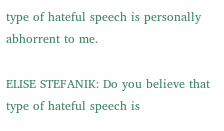type of hateful speech is personally abhorrent to me.

ELISE STEFANIK: Do you believe that type of hateful speech is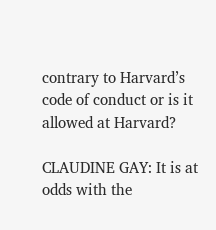contrary to Harvard’s code of conduct or is it allowed at Harvard?

CLAUDINE GAY: It is at odds with the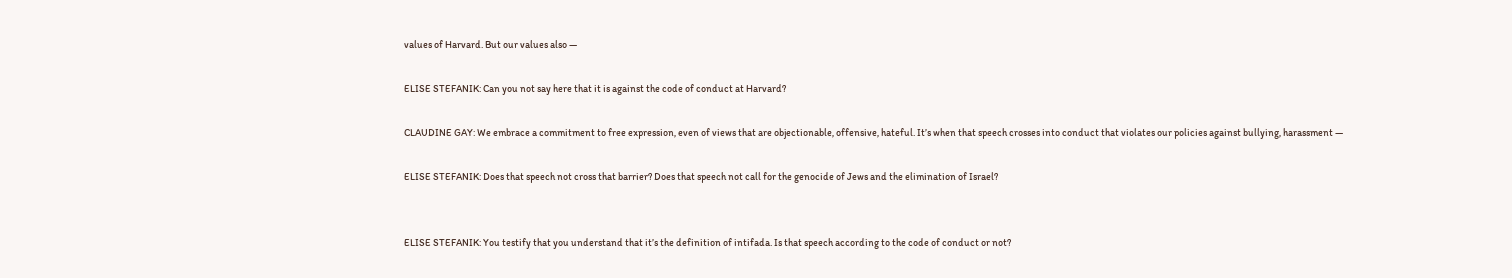values of Harvard. But our values also —

ELISE STEFANIK: Can you not say here that it is against the code of conduct at Harvard?

CLAUDINE GAY: We embrace a commitment to free expression, even of views that are objectionable, offensive, hateful. It’s when that speech crosses into conduct that violates our policies against bullying, harassment —

ELISE STEFANIK: Does that speech not cross that barrier? Does that speech not call for the genocide of Jews and the elimination of Israel?


ELISE STEFANIK: You testify that you understand that it’s the definition of intifada. Is that speech according to the code of conduct or not?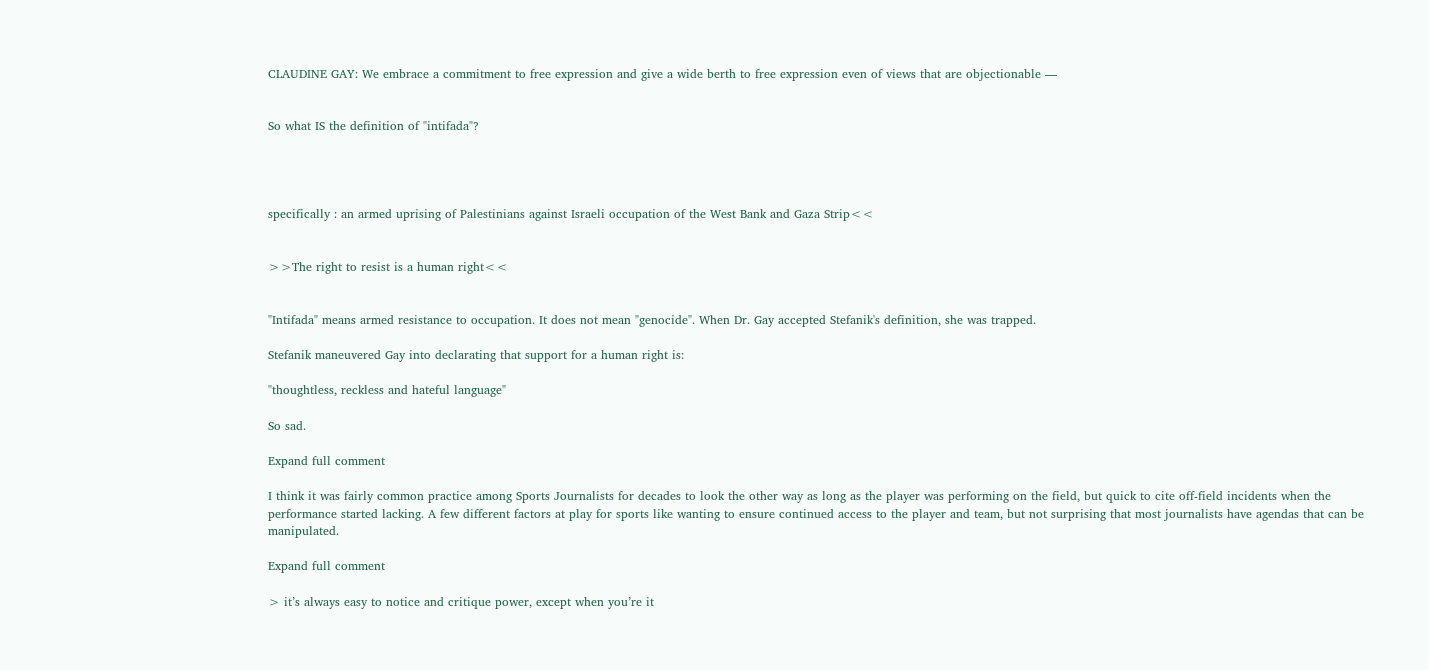CLAUDINE GAY: We embrace a commitment to free expression and give a wide berth to free expression even of views that are objectionable —


So what IS the definition of "intifada"?




specifically : an armed uprising of Palestinians against Israeli occupation of the West Bank and Gaza Strip<<


>>The right to resist is a human right<<


"Intifada" means armed resistance to occupation. It does not mean "genocide". When Dr. Gay accepted Stefanik's definition, she was trapped.

Stefanik maneuvered Gay into declarating that support for a human right is:

"thoughtless, reckless and hateful language"

So sad.

Expand full comment

I think it was fairly common practice among Sports Journalists for decades to look the other way as long as the player was performing on the field, but quick to cite off-field incidents when the performance started lacking. A few different factors at play for sports like wanting to ensure continued access to the player and team, but not surprising that most journalists have agendas that can be manipulated.

Expand full comment

> it’s always easy to notice and critique power, except when you’re it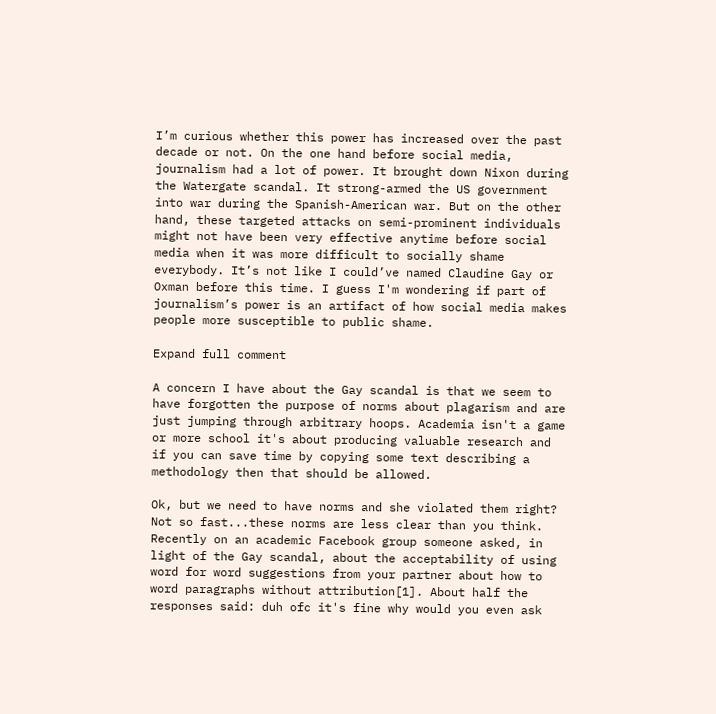I’m curious whether this power has increased over the past decade or not. On the one hand before social media, journalism had a lot of power. It brought down Nixon during the Watergate scandal. It strong-armed the US government into war during the Spanish-American war. But on the other hand, these targeted attacks on semi-prominent individuals might not have been very effective anytime before social media when it was more difficult to socially shame everybody. It’s not like I could’ve named Claudine Gay or Oxman before this time. I guess I'm wondering if part of journalism’s power is an artifact of how social media makes people more susceptible to public shame.

Expand full comment

A concern I have about the Gay scandal is that we seem to have forgotten the purpose of norms about plagarism and are just jumping through arbitrary hoops. Academia isn't a game or more school it's about producing valuable research and if you can save time by copying some text describing a methodology then that should be allowed.

Ok, but we need to have norms and she violated them right? Not so fast...these norms are less clear than you think. Recently on an academic Facebook group someone asked, in light of the Gay scandal, about the acceptability of using word for word suggestions from your partner about how to word paragraphs without attribution[1]. About half the responses said: duh ofc it's fine why would you even ask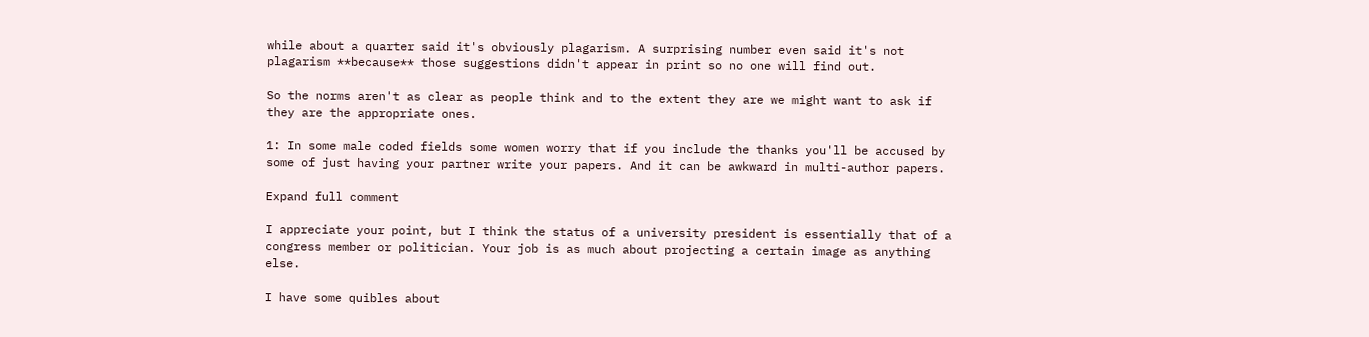while about a quarter said it's obviously plagarism. A surprising number even said it's not plagarism **because** those suggestions didn't appear in print so no one will find out.

So the norms aren't as clear as people think and to the extent they are we might want to ask if they are the appropriate ones.

1: In some male coded fields some women worry that if you include the thanks you'll be accused by some of just having your partner write your papers. And it can be awkward in multi-author papers.

Expand full comment

I appreciate your point, but I think the status of a university president is essentially that of a congress member or politician. Your job is as much about projecting a certain image as anything else.

I have some quibles about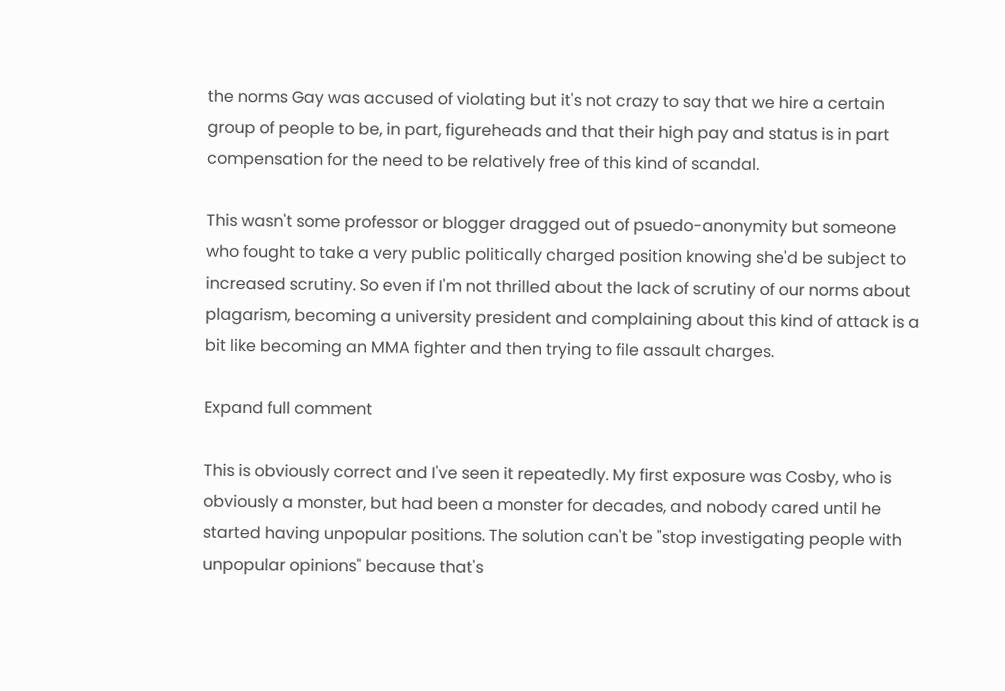the norms Gay was accused of violating but it's not crazy to say that we hire a certain group of people to be, in part, figureheads and that their high pay and status is in part compensation for the need to be relatively free of this kind of scandal.

This wasn't some professor or blogger dragged out of psuedo-anonymity but someone who fought to take a very public politically charged position knowing she'd be subject to increased scrutiny. So even if I'm not thrilled about the lack of scrutiny of our norms about plagarism, becoming a university president and complaining about this kind of attack is a bit like becoming an MMA fighter and then trying to file assault charges.

Expand full comment

This is obviously correct and I've seen it repeatedly. My first exposure was Cosby, who is obviously a monster, but had been a monster for decades, and nobody cared until he started having unpopular positions. The solution can't be "stop investigating people with unpopular opinions" because that's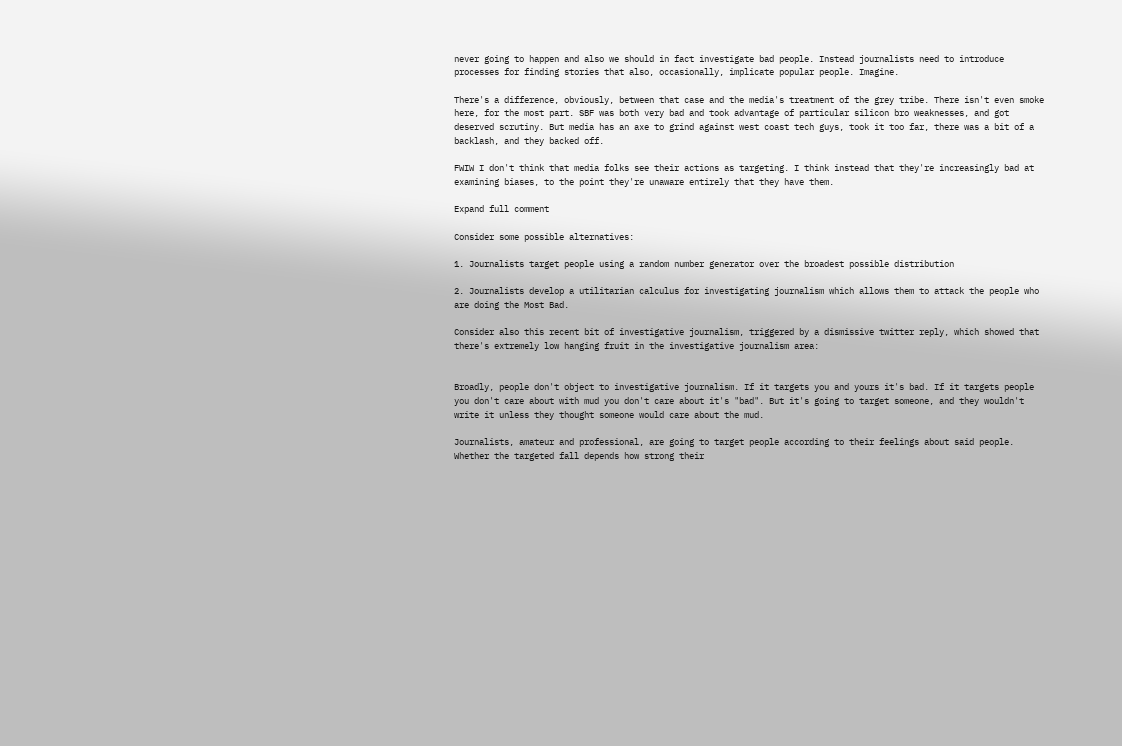never going to happen and also we should in fact investigate bad people. Instead journalists need to introduce processes for finding stories that also, occasionally, implicate popular people. Imagine.

There's a difference, obviously, between that case and the media's treatment of the grey tribe. There isn't even smoke here, for the most part. SBF was both very bad and took advantage of particular silicon bro weaknesses, and got deserved scrutiny. But media has an axe to grind against west coast tech guys, took it too far, there was a bit of a backlash, and they backed off.

FWIW I don't think that media folks see their actions as targeting. I think instead that they're increasingly bad at examining biases, to the point they're unaware entirely that they have them.

Expand full comment

Consider some possible alternatives:

1. Journalists target people using a random number generator over the broadest possible distribution

2. Journalists develop a utilitarian calculus for investigating journalism which allows them to attack the people who are doing the Most Bad.

Consider also this recent bit of investigative journalism, triggered by a dismissive twitter reply, which showed that there's extremely low hanging fruit in the investigative journalism area:


Broadly, people don't object to investigative journalism. If it targets you and yours it's bad. If it targets people you don't care about with mud you don't care about it's "bad". But it's going to target someone, and they wouldn't write it unless they thought someone would care about the mud.

Journalists, amateur and professional, are going to target people according to their feelings about said people. Whether the targeted fall depends how strong their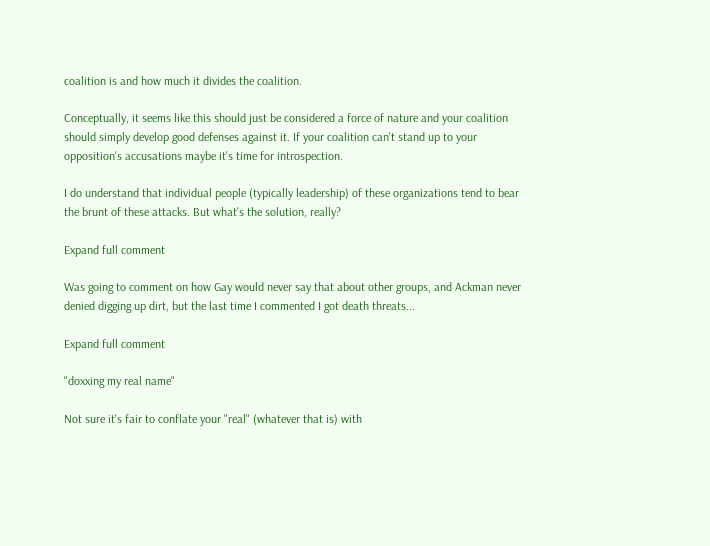coalition is and how much it divides the coalition.

Conceptually, it seems like this should just be considered a force of nature and your coalition should simply develop good defenses against it. If your coalition can't stand up to your opposition's accusations maybe it's time for introspection.

I do understand that individual people (typically leadership) of these organizations tend to bear the brunt of these attacks. But what's the solution, really?

Expand full comment

Was going to comment on how Gay would never say that about other groups, and Ackman never denied digging up dirt, but the last time I commented I got death threats...

Expand full comment

"doxxing my real name"

Not sure it's fair to conflate your "real" (whatever that is) with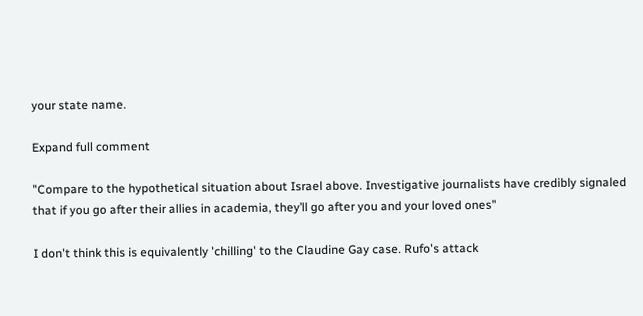your state name.

Expand full comment

"Compare to the hypothetical situation about Israel above. Investigative journalists have credibly signaled that if you go after their allies in academia, they’ll go after you and your loved ones"

I don't think this is equivalently 'chilling' to the Claudine Gay case. Rufo's attack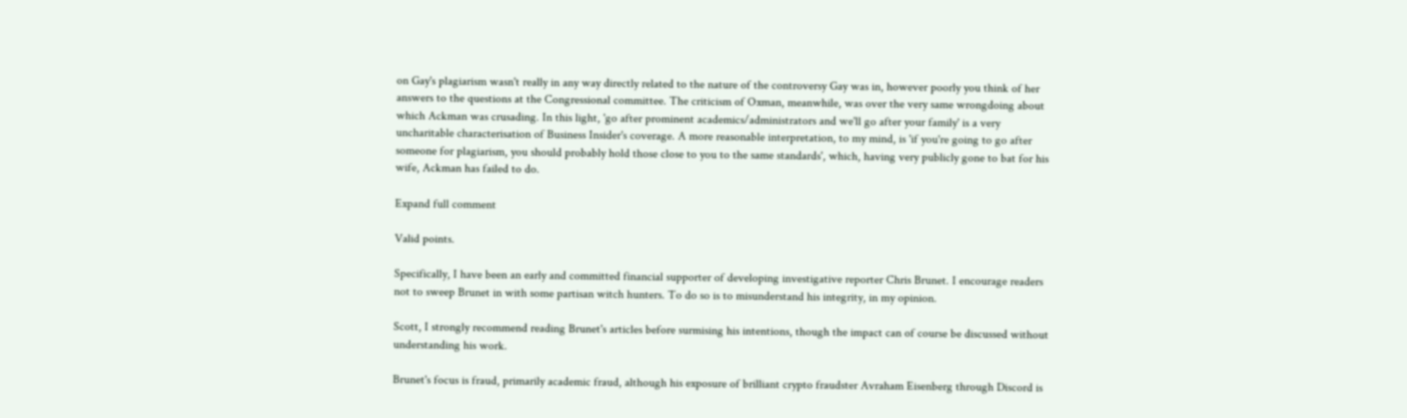on Gay's plagiarism wasn't really in any way directly related to the nature of the controversy Gay was in, however poorly you think of her answers to the questions at the Congressional committee. The criticism of Oxman, meanwhile, was over the very same wrongdoing about which Ackman was crusading. In this light, 'go after prominent academics/administrators and we'll go after your family' is a very uncharitable characterisation of Business Insider's coverage. A more reasonable interpretation, to my mind, is 'if you're going to go after someone for plagiarism, you should probably hold those close to you to the same standards', which, having very publicly gone to bat for his wife, Ackman has failed to do.

Expand full comment

Valid points.

Specifically, I have been an early and committed financial supporter of developing investigative reporter Chris Brunet. I encourage readers not to sweep Brunet in with some partisan witch hunters. To do so is to misunderstand his integrity, in my opinion.

Scott, I strongly recommend reading Brunet's articles before surmising his intentions, though the impact can of course be discussed without understanding his work.

Brunet's focus is fraud, primarily academic fraud, although his exposure of brilliant crypto fraudster Avraham Eisenberg through Discord is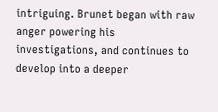intriguing. Brunet began with raw anger powering his investigations, and continues to develop into a deeper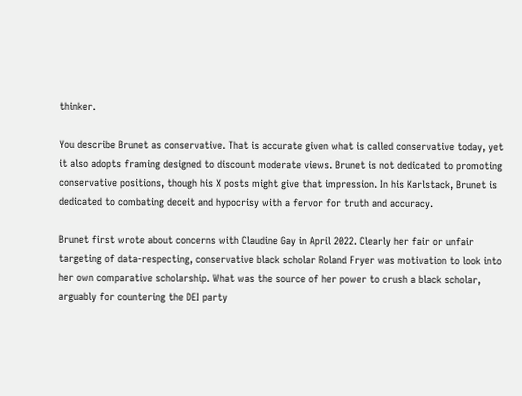thinker.

You describe Brunet as conservative. That is accurate given what is called conservative today, yet it also adopts framing designed to discount moderate views. Brunet is not dedicated to promoting conservative positions, though his X posts might give that impression. In his Karlstack, Brunet is dedicated to combating deceit and hypocrisy with a fervor for truth and accuracy.

Brunet first wrote about concerns with Claudine Gay in April 2022. Clearly her fair or unfair targeting of data-respecting, conservative black scholar Roland Fryer was motivation to look into her own comparative scholarship. What was the source of her power to crush a black scholar, arguably for countering the DEI party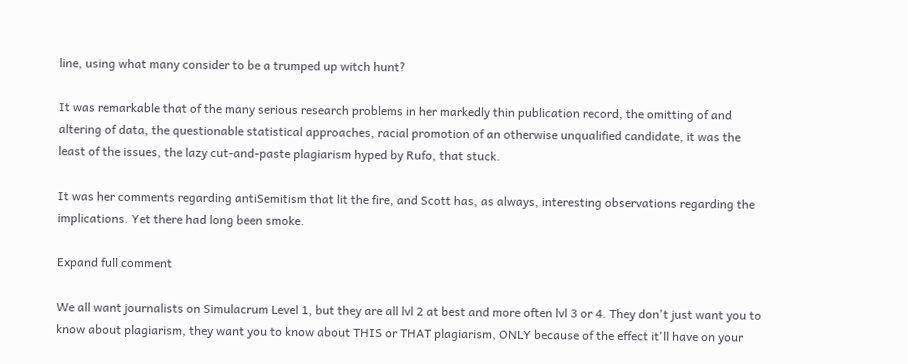line, using what many consider to be a trumped up witch hunt?

It was remarkable that of the many serious research problems in her markedly thin publication record, the omitting of and altering of data, the questionable statistical approaches, racial promotion of an otherwise unqualified candidate, it was the least of the issues, the lazy cut-and-paste plagiarism hyped by Rufo, that stuck.

It was her comments regarding antiSemitism that lit the fire, and Scott has, as always, interesting observations regarding the implications. Yet there had long been smoke.

Expand full comment

We all want journalists on Simulacrum Level 1, but they are all lvl 2 at best and more often lvl 3 or 4. They don't just want you to know about plagiarism, they want you to know about THIS or THAT plagiarism, ONLY because of the effect it'll have on your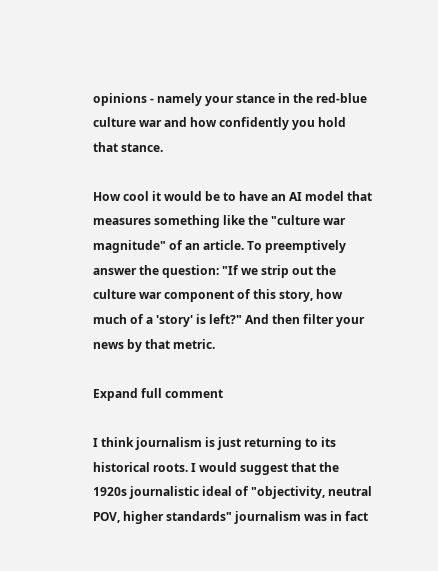opinions - namely your stance in the red-blue culture war and how confidently you hold that stance.

How cool it would be to have an AI model that measures something like the "culture war magnitude" of an article. To preemptively answer the question: "If we strip out the culture war component of this story, how much of a 'story' is left?" And then filter your news by that metric.

Expand full comment

I think journalism is just returning to its historical roots. I would suggest that the 1920s journalistic ideal of "objectivity, neutral POV, higher standards" journalism was in fact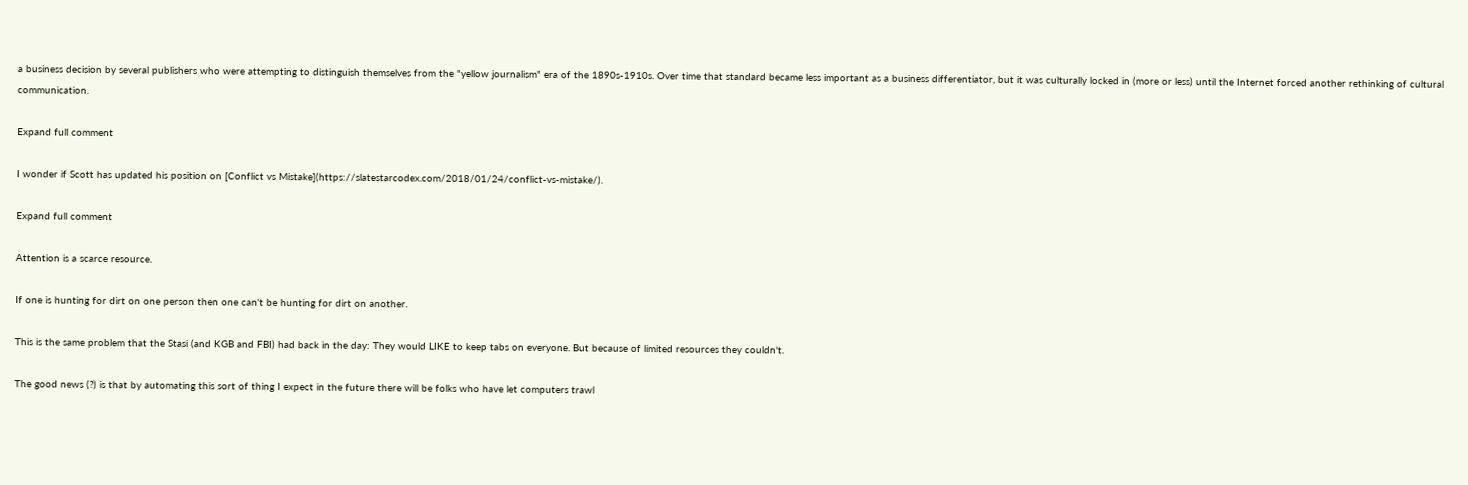a business decision by several publishers who were attempting to distinguish themselves from the "yellow journalism" era of the 1890s-1910s. Over time that standard became less important as a business differentiator, but it was culturally locked in (more or less) until the Internet forced another rethinking of cultural communication.

Expand full comment

I wonder if Scott has updated his position on [Conflict vs Mistake](https://slatestarcodex.com/2018/01/24/conflict-vs-mistake/).

Expand full comment

Attention is a scarce resource.

If one is hunting for dirt on one person then one can't be hunting for dirt on another.

This is the same problem that the Stasi (and KGB and FBI) had back in the day: They would LIKE to keep tabs on everyone. But because of limited resources they couldn't.

The good news (?) is that by automating this sort of thing I expect in the future there will be folks who have let computers trawl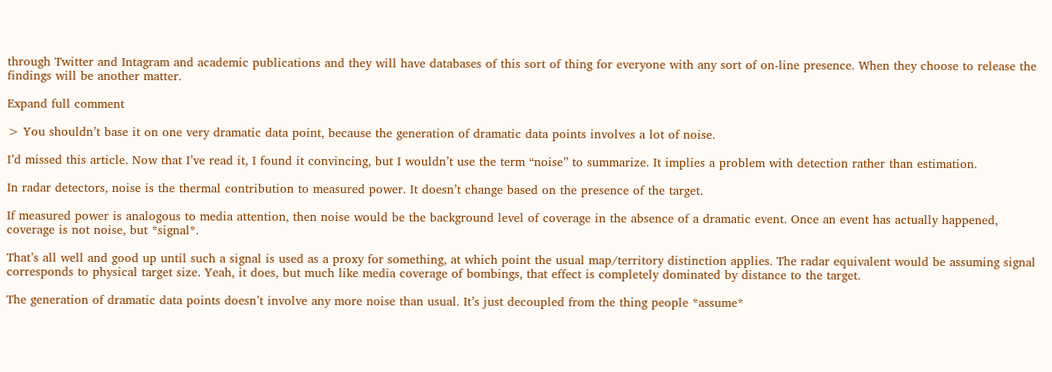through Twitter and Intagram and academic publications and they will have databases of this sort of thing for everyone with any sort of on-line presence. When they choose to release the findings will be another matter.

Expand full comment

> You shouldn’t base it on one very dramatic data point, because the generation of dramatic data points involves a lot of noise.

I’d missed this article. Now that I’ve read it, I found it convincing, but I wouldn’t use the term “noise” to summarize. It implies a problem with detection rather than estimation.

In radar detectors, noise is the thermal contribution to measured power. It doesn’t change based on the presence of the target.

If measured power is analogous to media attention, then noise would be the background level of coverage in the absence of a dramatic event. Once an event has actually happened, coverage is not noise, but *signal*.

That’s all well and good up until such a signal is used as a proxy for something, at which point the usual map/territory distinction applies. The radar equivalent would be assuming signal corresponds to physical target size. Yeah, it does, but much like media coverage of bombings, that effect is completely dominated by distance to the target.

The generation of dramatic data points doesn’t involve any more noise than usual. It’s just decoupled from the thing people *assume*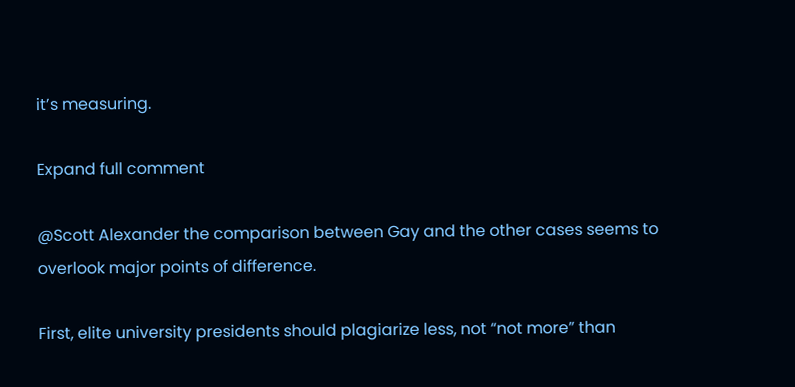it’s measuring.

Expand full comment

@Scott Alexander the comparison between Gay and the other cases seems to overlook major points of difference.

First, elite university presidents should plagiarize less, not “not more” than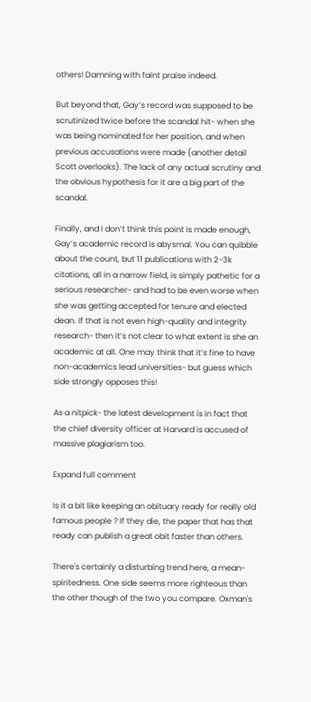others! Damning with faint praise indeed.

But beyond that, Gay’s record was supposed to be scrutinized twice before the scandal hit- when she was being nominated for her position, and when previous accusations were made (another detail Scott overlooks). The lack of any actual scrutiny and the obvious hypothesis for it are a big part of the scandal.

Finally, and I don’t think this point is made enough, Gay’s academic record is abysmal. You can quibble about the count, but 11 publications with 2-3k citations, all in a narrow field, is simply pathetic for a serious researcher- and had to be even worse when she was getting accepted for tenure and elected dean. If that is not even high-quality and integrity research- then it’s not clear to what extent is she an academic at all. One may think that it’s fine to have non-academics lead universities- but guess which side strongly opposes this!

As a nitpick- the latest development is in fact that the chief diversity officer at Harvard is accused of massive plagiarism too.

Expand full comment

Is it a bit like keeping an obituary ready for really old famous people ? If they die, the paper that has that ready can publish a great obit faster than others.

There's certainly a disturbing trend here, a mean-spiritedness. One side seems more righteous than the other though of the two you compare. Oxman's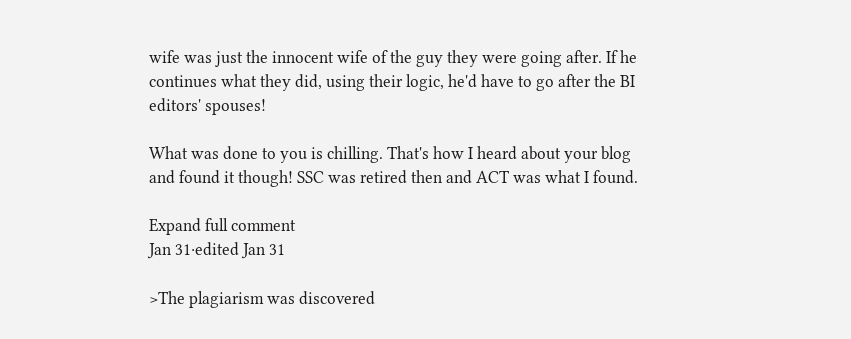wife was just the innocent wife of the guy they were going after. If he continues what they did, using their logic, he'd have to go after the BI editors' spouses!

What was done to you is chilling. That's how I heard about your blog and found it though! SSC was retired then and ACT was what I found.

Expand full comment
Jan 31·edited Jan 31

>The plagiarism was discovered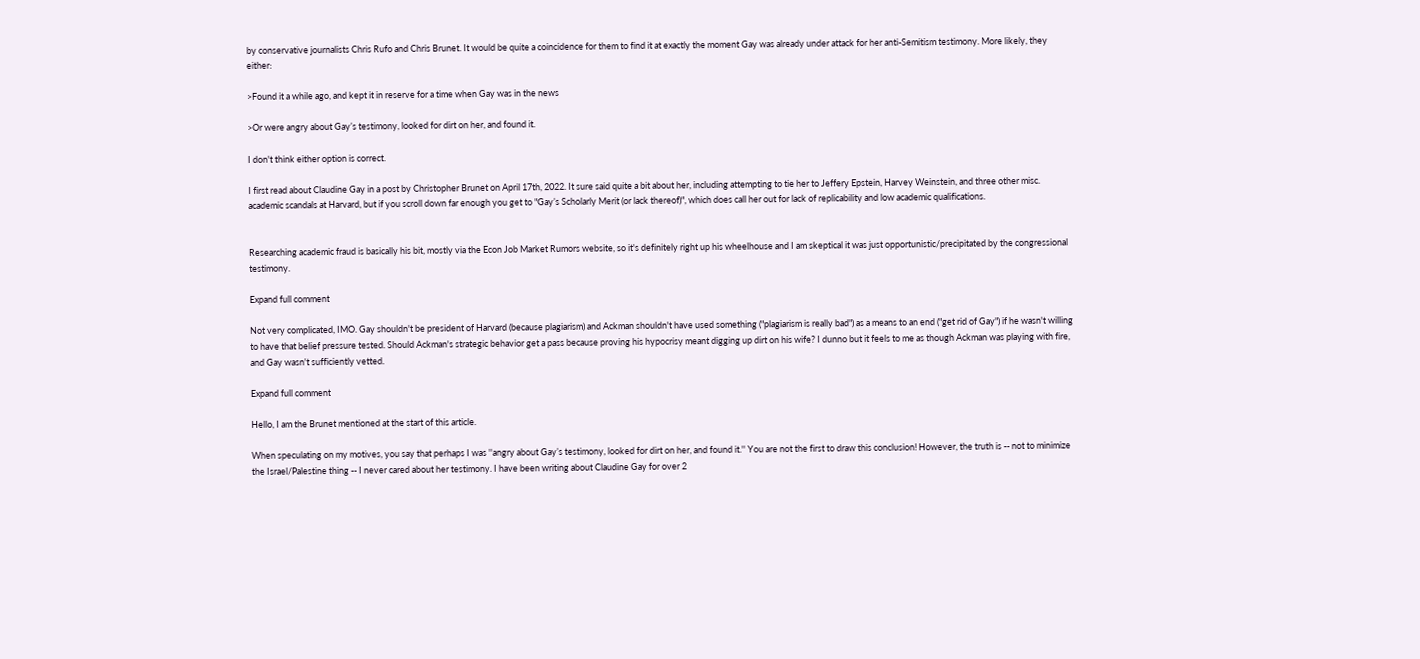by conservative journalists Chris Rufo and Chris Brunet. It would be quite a coincidence for them to find it at exactly the moment Gay was already under attack for her anti-Semitism testimony. More likely, they either:

>Found it a while ago, and kept it in reserve for a time when Gay was in the news

>Or were angry about Gay’s testimony, looked for dirt on her, and found it.

I don't think either option is correct.

I first read about Claudine Gay in a post by Christopher Brunet on April 17th, 2022. It sure said quite a bit about her, including attempting to tie her to Jeffery Epstein, Harvey Weinstein, and three other misc. academic scandals at Harvard, but if you scroll down far enough you get to "Gay’s Scholarly Merit (or lack thereof)", which does call her out for lack of replicability and low academic qualifications.


Researching academic fraud is basically his bit, mostly via the Econ Job Market Rumors website, so it's definitely right up his wheelhouse and I am skeptical it was just opportunistic/precipitated by the congressional testimony.

Expand full comment

Not very complicated, IMO. Gay shouldn't be president of Harvard (because plagiarism) and Ackman shouldn't have used something ("plagiarism is really bad") as a means to an end ("get rid of Gay") if he wasn't willing to have that belief pressure tested. Should Ackman's strategic behavior get a pass because proving his hypocrisy meant digging up dirt on his wife? I dunno but it feels to me as though Ackman was playing with fire, and Gay wasn't sufficiently vetted.

Expand full comment

Hello, I am the Brunet mentioned at the start of this article.

When speculating on my motives, you say that perhaps I was ''angry about Gay’s testimony, looked for dirt on her, and found it.'' You are not the first to draw this conclusion! However, the truth is -- not to minimize the Israel/Palestine thing -- I never cared about her testimony. I have been writing about Claudine Gay for over 2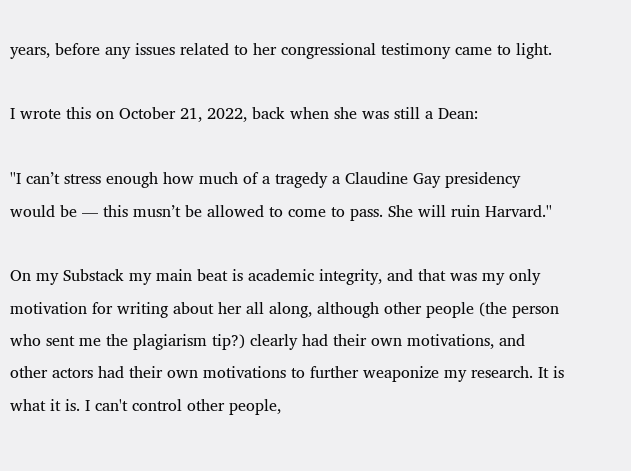years, before any issues related to her congressional testimony came to light.

I wrote this on October 21, 2022, back when she was still a Dean:

''I can’t stress enough how much of a tragedy a Claudine Gay presidency would be — this musn’t be allowed to come to pass. She will ruin Harvard.''

On my Substack my main beat is academic integrity, and that was my only motivation for writing about her all along, although other people (the person who sent me the plagiarism tip?) clearly had their own motivations, and other actors had their own motivations to further weaponize my research. It is what it is. I can't control other people,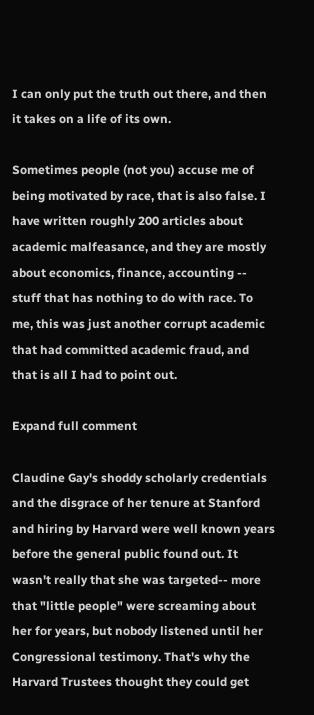I can only put the truth out there, and then it takes on a life of its own.

Sometimes people (not you) accuse me of being motivated by race, that is also false. I have written roughly 200 articles about academic malfeasance, and they are mostly about economics, finance, accounting -- stuff that has nothing to do with race. To me, this was just another corrupt academic that had committed academic fraud, and that is all I had to point out.

Expand full comment

Claudine Gay's shoddy scholarly credentials and the disgrace of her tenure at Stanford and hiring by Harvard were well known years before the general public found out. It wasn't really that she was targeted-- more that "little people" were screaming about her for years, but nobody listened until her Congressional testimony. That's why the Harvard Trustees thought they could get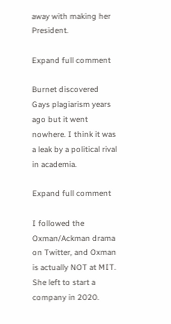away with making her President.

Expand full comment

Burnet discovered Gays plagiarism years ago but it went nowhere. I think it was a leak by a political rival in academia.

Expand full comment

I followed the Oxman/Ackman drama on Twitter, and Oxman is actually NOT at MIT. She left to start a company in 2020.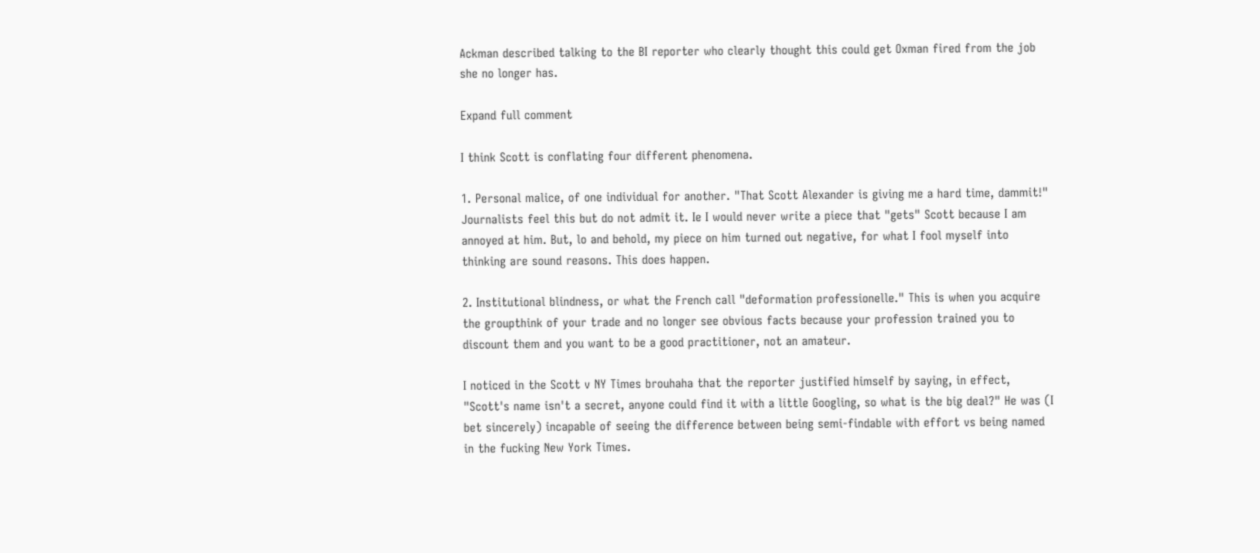Ackman described talking to the BI reporter who clearly thought this could get Oxman fired from the job she no longer has.

Expand full comment

I think Scott is conflating four different phenomena.

1. Personal malice, of one individual for another. "That Scott Alexander is giving me a hard time, dammit!" Journalists feel this but do not admit it. Ie I would never write a piece that "gets" Scott because I am annoyed at him. But, lo and behold, my piece on him turned out negative, for what I fool myself into thinking are sound reasons. This does happen.

2. Institutional blindness, or what the French call "deformation professionelle." This is when you acquire the groupthink of your trade and no longer see obvious facts because your profession trained you to discount them and you want to be a good practitioner, not an amateur.

I noticed in the Scott v NY Times brouhaha that the reporter justified himself by saying, in effect, "Scott's name isn't a secret, anyone could find it with a little Googling, so what is the big deal?" He was (I bet sincerely) incapable of seeing the difference between being semi-findable with effort vs being named in the fucking New York Times.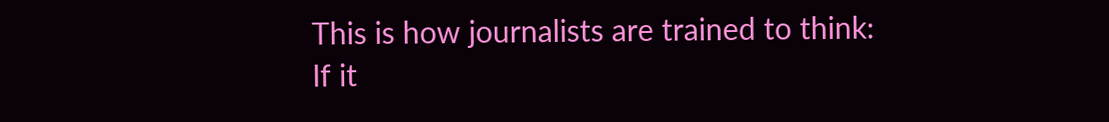This is how journalists are trained to think: If it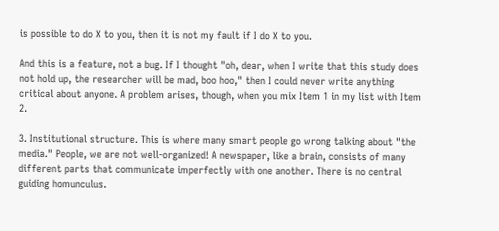is possible to do X to you, then it is not my fault if I do X to you.

And this is a feature, not a bug. If I thought "oh, dear, when I write that this study does not hold up, the researcher will be mad, boo hoo," then I could never write anything critical about anyone. A problem arises, though, when you mix Item 1 in my list with Item 2.

3. Institutional structure. This is where many smart people go wrong talking about "the media." People, we are not well-organized! A newspaper, like a brain, consists of many different parts that communicate imperfectly with one another. There is no central guiding homunculus.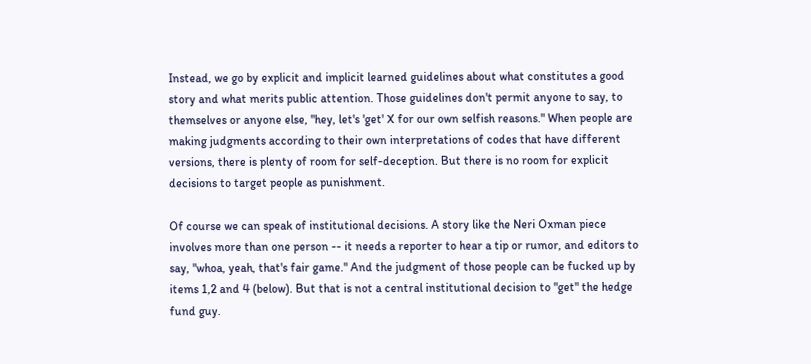Instead, we go by explicit and implicit learned guidelines about what constitutes a good story and what merits public attention. Those guidelines don't permit anyone to say, to themselves or anyone else, "hey, let's 'get' X for our own selfish reasons." When people are making judgments according to their own interpretations of codes that have different versions, there is plenty of room for self-deception. But there is no room for explicit decisions to target people as punishment.

Of course we can speak of institutional decisions. A story like the Neri Oxman piece involves more than one person -- it needs a reporter to hear a tip or rumor, and editors to say, "whoa, yeah, that's fair game." And the judgment of those people can be fucked up by items 1,2 and 4 (below). But that is not a central institutional decision to "get" the hedge fund guy.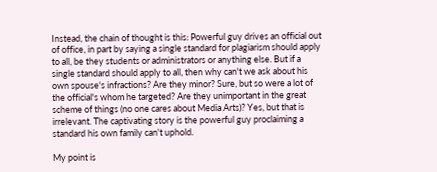Instead, the chain of thought is this: Powerful guy drives an official out of office, in part by saying a single standard for plagiarism should apply to all, be they students or administrators or anything else. But if a single standard should apply to all, then why can't we ask about his own spouse's infractions? Are they minor? Sure, but so were a lot of the official's whom he targeted? Are they unimportant in the great scheme of things (no one cares about Media Arts)? Yes, but that is irrelevant. The captivating story is the powerful guy proclaiming a standard his own family can't uphold.

My point is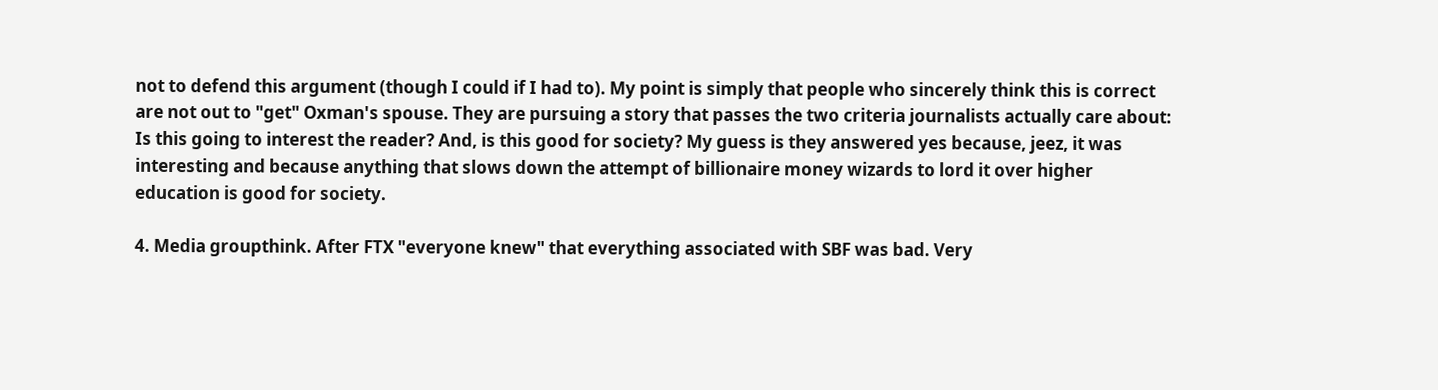not to defend this argument (though I could if I had to). My point is simply that people who sincerely think this is correct are not out to "get" Oxman's spouse. They are pursuing a story that passes the two criteria journalists actually care about: Is this going to interest the reader? And, is this good for society? My guess is they answered yes because, jeez, it was interesting and because anything that slows down the attempt of billionaire money wizards to lord it over higher education is good for society.

4. Media groupthink. After FTX "everyone knew" that everything associated with SBF was bad. Very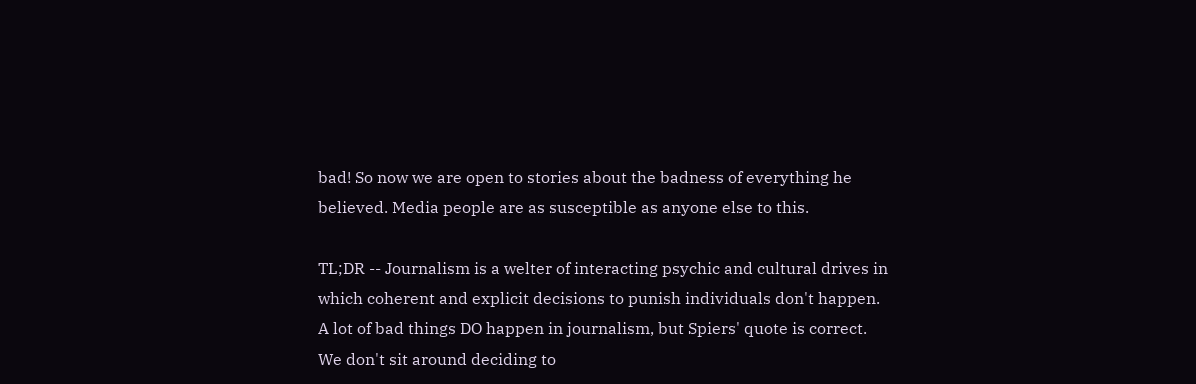bad! So now we are open to stories about the badness of everything he believed. Media people are as susceptible as anyone else to this.

TL;DR -- Journalism is a welter of interacting psychic and cultural drives in which coherent and explicit decisions to punish individuals don't happen. A lot of bad things DO happen in journalism, but Spiers' quote is correct. We don't sit around deciding to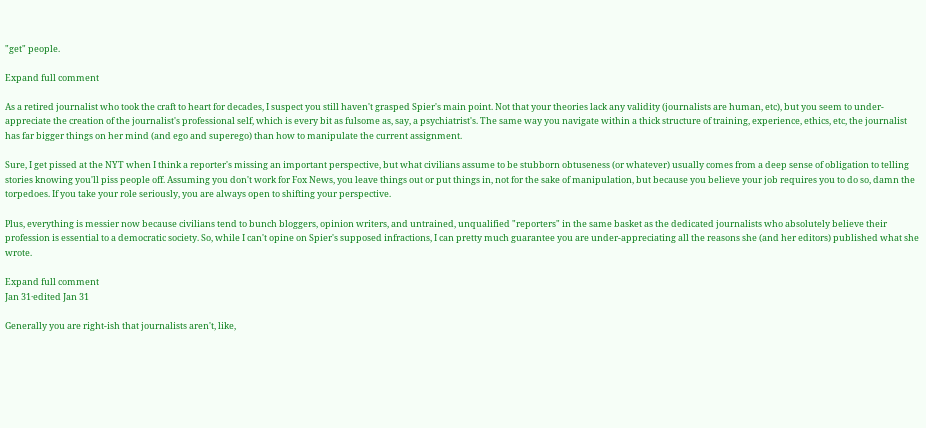"get" people.

Expand full comment

As a retired journalist who took the craft to heart for decades, I suspect you still haven't grasped Spier's main point. Not that your theories lack any validity (journalists are human, etc), but you seem to under-appreciate the creation of the journalist's professional self, which is every bit as fulsome as, say, a psychiatrist's. The same way you navigate within a thick structure of training, experience, ethics, etc, the journalist has far bigger things on her mind (and ego and superego) than how to manipulate the current assignment.

Sure, I get pissed at the NYT when I think a reporter's missing an important perspective, but what civilians assume to be stubborn obtuseness (or whatever) usually comes from a deep sense of obligation to telling stories knowing you'll piss people off. Assuming you don't work for Fox News, you leave things out or put things in, not for the sake of manipulation, but because you believe your job requires you to do so, damn the torpedoes. If you take your role seriously, you are always open to shifting your perspective.

Plus, everything is messier now because civilians tend to bunch bloggers, opinion writers, and untrained, unqualified "reporters" in the same basket as the dedicated journalists who absolutely believe their profession is essential to a democratic society. So, while I can't opine on Spier's supposed infractions, I can pretty much guarantee you are under-appreciating all the reasons she (and her editors) published what she wrote.

Expand full comment
Jan 31·edited Jan 31

Generally you are right-ish that journalists aren't, like,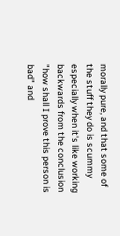morally pure, and that some of the stuff they do is scummy especially when it's like working backwards from the conclusion "how shall I prove this person is bad" and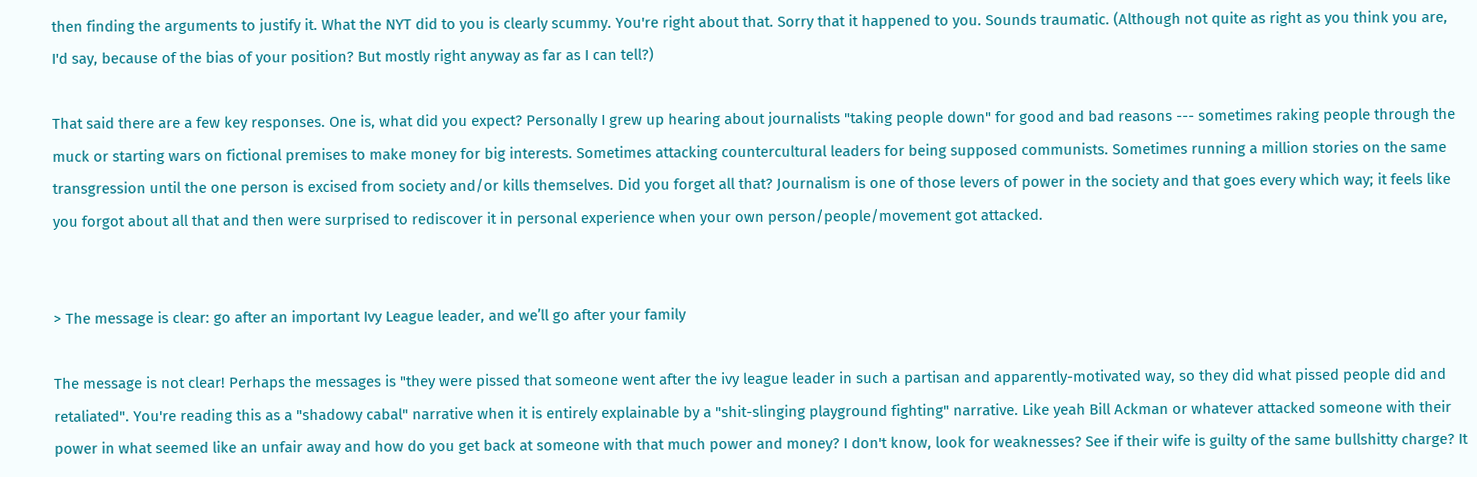then finding the arguments to justify it. What the NYT did to you is clearly scummy. You're right about that. Sorry that it happened to you. Sounds traumatic. (Although not quite as right as you think you are, I'd say, because of the bias of your position? But mostly right anyway as far as I can tell?)

That said there are a few key responses. One is, what did you expect? Personally I grew up hearing about journalists "taking people down" for good and bad reasons --- sometimes raking people through the muck or starting wars on fictional premises to make money for big interests. Sometimes attacking countercultural leaders for being supposed communists. Sometimes running a million stories on the same transgression until the one person is excised from society and/or kills themselves. Did you forget all that? Journalism is one of those levers of power in the society and that goes every which way; it feels like you forgot about all that and then were surprised to rediscover it in personal experience when your own person/people/movement got attacked.


> The message is clear: go after an important Ivy League leader, and we’ll go after your family

The message is not clear! Perhaps the messages is "they were pissed that someone went after the ivy league leader in such a partisan and apparently-motivated way, so they did what pissed people did and retaliated". You're reading this as a "shadowy cabal" narrative when it is entirely explainable by a "shit-slinging playground fighting" narrative. Like yeah Bill Ackman or whatever attacked someone with their power in what seemed like an unfair away and how do you get back at someone with that much power and money? I don't know, look for weaknesses? See if their wife is guilty of the same bullshitty charge? It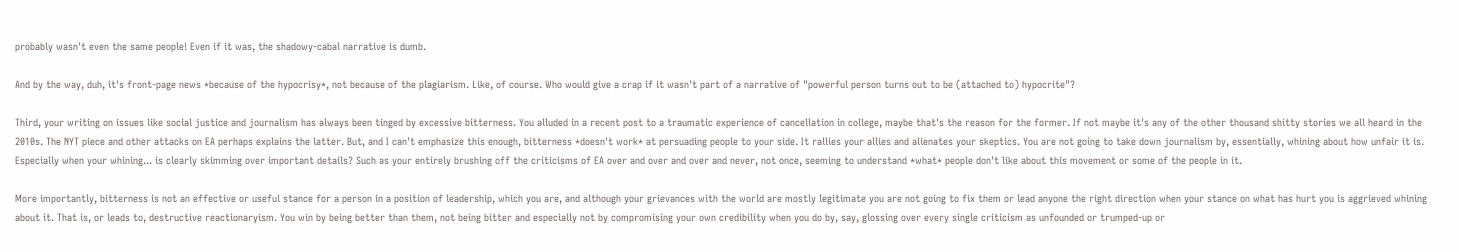probably wasn't even the same people! Even if it was, the shadowy-cabal narrative is dumb.

And by the way, duh, it's front-page news *because of the hypocrisy*, not because of the plagiarism. Like, of course. Who would give a crap if it wasn't part of a narrative of "powerful person turns out to be (attached to) hypocrite"?

Third, your writing on issues like social justice and journalism has always been tinged by excessive bitterness. You alluded in a recent post to a traumatic experience of cancellation in college, maybe that's the reason for the former. If not maybe it's any of the other thousand shitty stories we all heard in the 2010s. The NYT piece and other attacks on EA perhaps explains the latter. But, and I can't emphasize this enough, bitterness *doesn't work* at persuading people to your side. It rallies your allies and alienates your skeptics. You are not going to take down journalism by, essentially, whining about how unfair it is. Especially when your whining... is clearly skimming over important details? Such as your entirely brushing off the criticisms of EA over and over and over and never, not once, seeming to understand *what* people don't like about this movement or some of the people in it.

More importantly, bitterness is not an effective or useful stance for a person in a position of leadership, which you are, and although your grievances with the world are mostly legitimate you are not going to fix them or lead anyone the right direction when your stance on what has hurt you is aggrieved whining about it. That is, or leads to, destructive reactionaryism. You win by being better than them, not being bitter and especially not by compromising your own credibility when you do by, say, glossing over every single criticism as unfounded or trumped-up or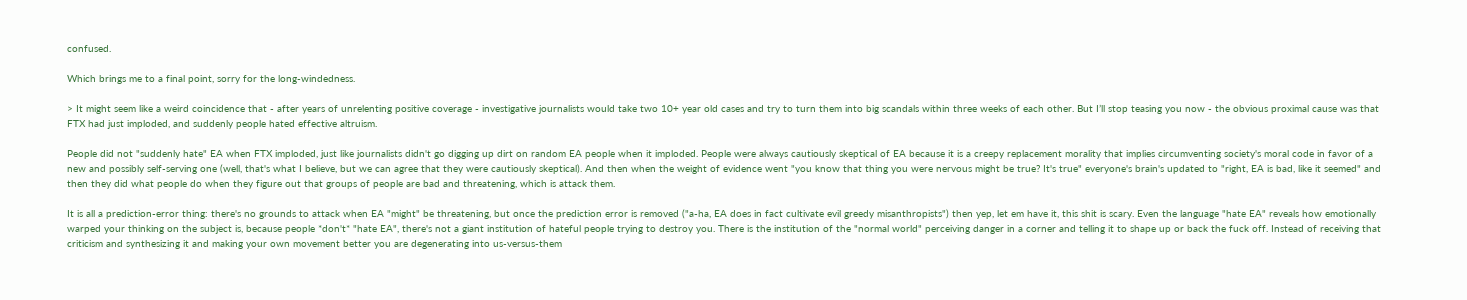confused.

Which brings me to a final point, sorry for the long-windedness.

> It might seem like a weird coincidence that - after years of unrelenting positive coverage - investigative journalists would take two 10+ year old cases and try to turn them into big scandals within three weeks of each other. But I’ll stop teasing you now - the obvious proximal cause was that FTX had just imploded, and suddenly people hated effective altruism.

People did not "suddenly hate" EA when FTX imploded, just like journalists didn't go digging up dirt on random EA people when it imploded. People were always cautiously skeptical of EA because it is a creepy replacement morality that implies circumventing society's moral code in favor of a new and possibly self-serving one (well, that's what I believe, but we can agree that they were cautiously skeptical). And then when the weight of evidence went "you know that thing you were nervous might be true? It's true" everyone's brain's updated to "right, EA is bad, like it seemed" and then they did what people do when they figure out that groups of people are bad and threatening, which is attack them.

It is all a prediction-error thing: there's no grounds to attack when EA "might" be threatening, but once the prediction error is removed ("a-ha, EA does in fact cultivate evil greedy misanthropists") then yep, let em have it, this shit is scary. Even the language "hate EA" reveals how emotionally warped your thinking on the subject is, because people *don't* "hate EA", there's not a giant institution of hateful people trying to destroy you. There is the institution of the "normal world" perceiving danger in a corner and telling it to shape up or back the fuck off. Instead of receiving that criticism and synthesizing it and making your own movement better you are degenerating into us-versus-them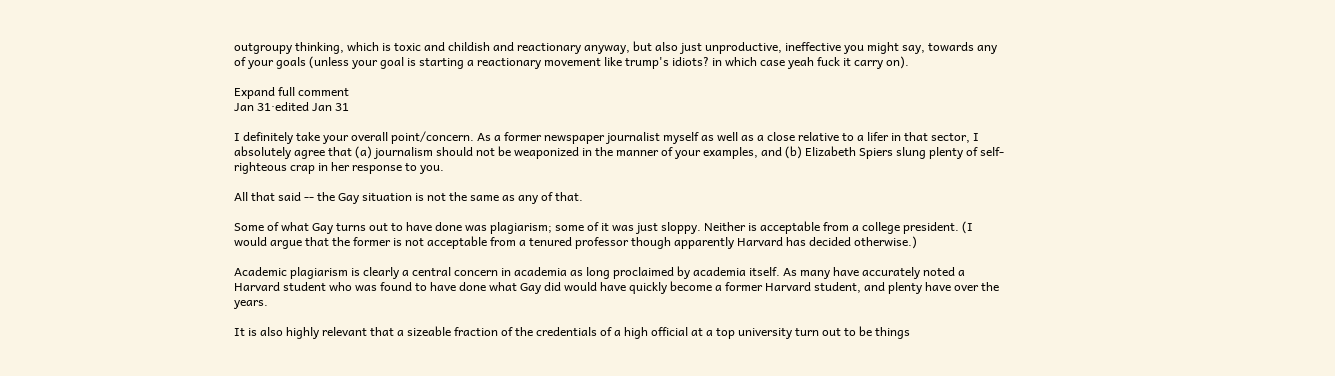outgroupy thinking, which is toxic and childish and reactionary anyway, but also just unproductive, ineffective you might say, towards any of your goals (unless your goal is starting a reactionary movement like trump's idiots? in which case yeah fuck it carry on).

Expand full comment
Jan 31·edited Jan 31

I definitely take your overall point/concern. As a former newspaper journalist myself as well as a close relative to a lifer in that sector, I absolutely agree that (a) journalism should not be weaponized in the manner of your examples, and (b) Elizabeth Spiers slung plenty of self-righteous crap in her response to you.

All that said -- the Gay situation is not the same as any of that.

Some of what Gay turns out to have done was plagiarism; some of it was just sloppy. Neither is acceptable from a college president. (I would argue that the former is not acceptable from a tenured professor though apparently Harvard has decided otherwise.)

Academic plagiarism is clearly a central concern in academia as long proclaimed by academia itself. As many have accurately noted a Harvard student who was found to have done what Gay did would have quickly become a former Harvard student, and plenty have over the years.

It is also highly relevant that a sizeable fraction of the credentials of a high official at a top university turn out to be things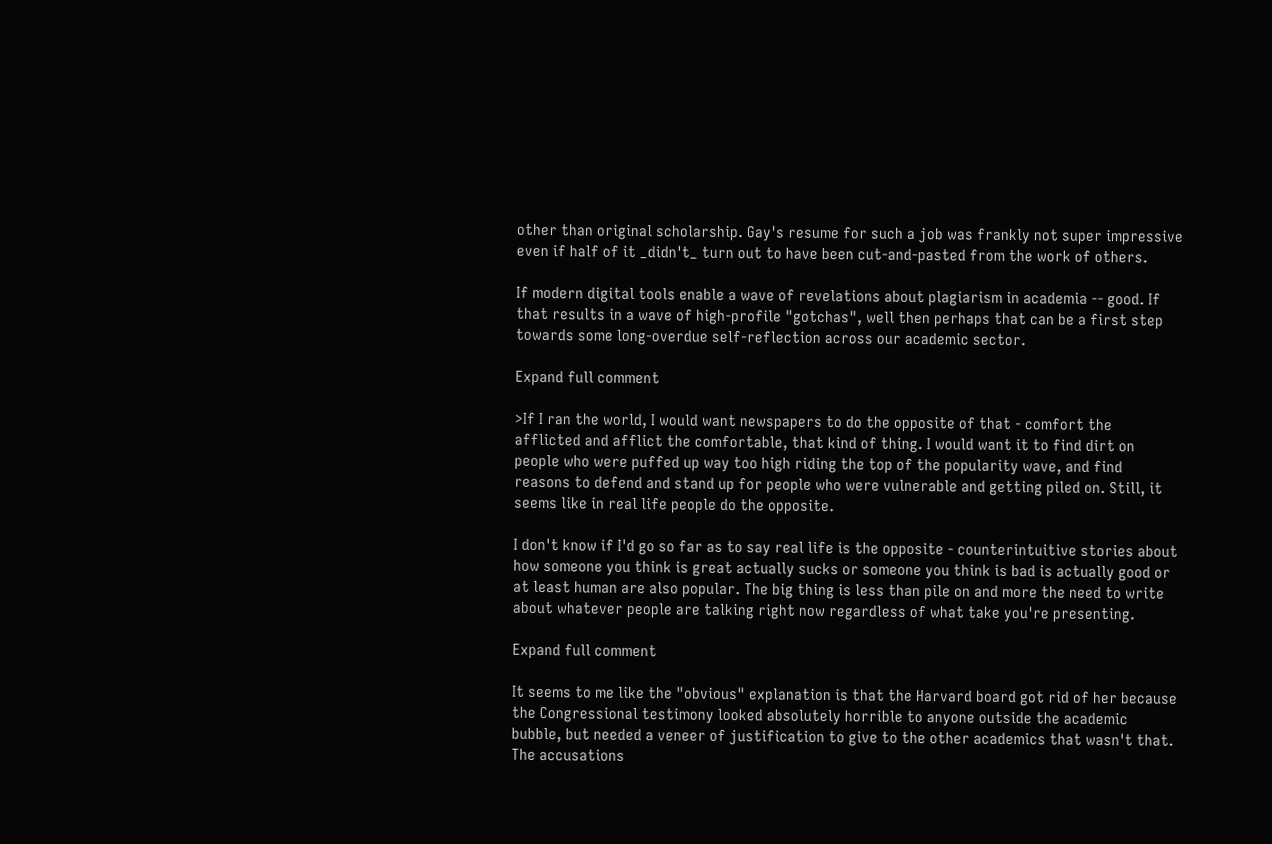other than original scholarship. Gay's resume for such a job was frankly not super impressive even if half of it _didn't_ turn out to have been cut-and-pasted from the work of others.

If modern digital tools enable a wave of revelations about plagiarism in academia -- good. If that results in a wave of high-profile "gotchas", well then perhaps that can be a first step towards some long-overdue self-reflection across our academic sector.

Expand full comment

>If I ran the world, I would want newspapers to do the opposite of that - comfort the afflicted and afflict the comfortable, that kind of thing. I would want it to find dirt on people who were puffed up way too high riding the top of the popularity wave, and find reasons to defend and stand up for people who were vulnerable and getting piled on. Still, it seems like in real life people do the opposite.

I don't know if I'd go so far as to say real life is the opposite - counterintuitive stories about how someone you think is great actually sucks or someone you think is bad is actually good or at least human are also popular. The big thing is less than pile on and more the need to write about whatever people are talking right now regardless of what take you're presenting.

Expand full comment

It seems to me like the "obvious" explanation is that the Harvard board got rid of her because the Congressional testimony looked absolutely horrible to anyone outside the academic bubble, but needed a veneer of justification to give to the other academics that wasn't that. The accusations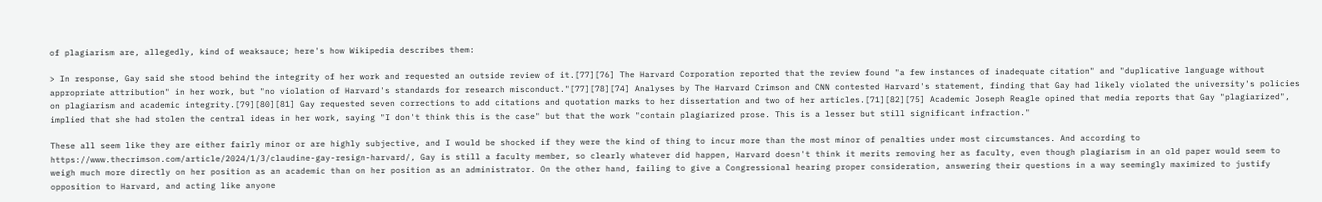of plagiarism are, allegedly, kind of weaksauce; here's how Wikipedia describes them:

> In response, Gay said she stood behind the integrity of her work and requested an outside review of it.[77][76] The Harvard Corporation reported that the review found "a few instances of inadequate citation" and "duplicative language without appropriate attribution" in her work, but "no violation of Harvard's standards for research misconduct."[77][78][74] Analyses by The Harvard Crimson and CNN contested Harvard's statement, finding that Gay had likely violated the university's policies on plagiarism and academic integrity.[79][80][81] Gay requested seven corrections to add citations and quotation marks to her dissertation and two of her articles.[71][82][75] Academic Joseph Reagle opined that media reports that Gay "plagiarized", implied that she had stolen the central ideas in her work, saying "I don't think this is the case" but that the work "contain plagiarized prose. This is a lesser but still significant infraction."

These all seem like they are either fairly minor or are highly subjective, and I would be shocked if they were the kind of thing to incur more than the most minor of penalties under most circumstances. And according to https://www.thecrimson.com/article/2024/1/3/claudine-gay-resign-harvard/, Gay is still a faculty member, so clearly whatever did happen, Harvard doesn't think it merits removing her as faculty, even though plagiarism in an old paper would seem to weigh much more directly on her position as an academic than on her position as an administrator. On the other hand, failing to give a Congressional hearing proper consideration, answering their questions in a way seemingly maximized to justify opposition to Harvard, and acting like anyone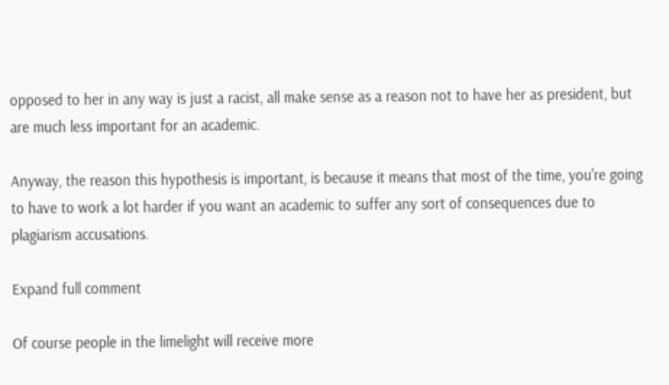opposed to her in any way is just a racist, all make sense as a reason not to have her as president, but are much less important for an academic.

Anyway, the reason this hypothesis is important, is because it means that most of the time, you're going to have to work a lot harder if you want an academic to suffer any sort of consequences due to plagiarism accusations.

Expand full comment

Of course people in the limelight will receive more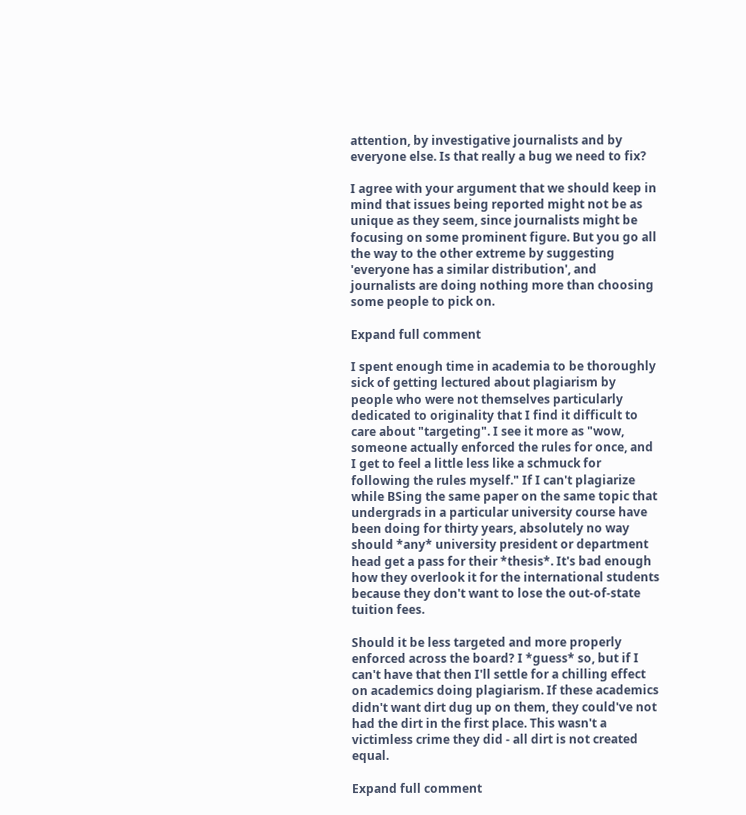attention, by investigative journalists and by everyone else. Is that really a bug we need to fix?

I agree with your argument that we should keep in mind that issues being reported might not be as unique as they seem, since journalists might be focusing on some prominent figure. But you go all the way to the other extreme by suggesting 'everyone has a similar distribution', and journalists are doing nothing more than choosing some people to pick on.

Expand full comment

I spent enough time in academia to be thoroughly sick of getting lectured about plagiarism by people who were not themselves particularly dedicated to originality that I find it difficult to care about "targeting". I see it more as "wow, someone actually enforced the rules for once, and I get to feel a little less like a schmuck for following the rules myself." If I can't plagiarize while BSing the same paper on the same topic that undergrads in a particular university course have been doing for thirty years, absolutely no way should *any* university president or department head get a pass for their *thesis*. It's bad enough how they overlook it for the international students because they don't want to lose the out-of-state tuition fees.

Should it be less targeted and more properly enforced across the board? I *guess* so, but if I can't have that then I'll settle for a chilling effect on academics doing plagiarism. If these academics didn't want dirt dug up on them, they could've not had the dirt in the first place. This wasn't a victimless crime they did - all dirt is not created equal.

Expand full comment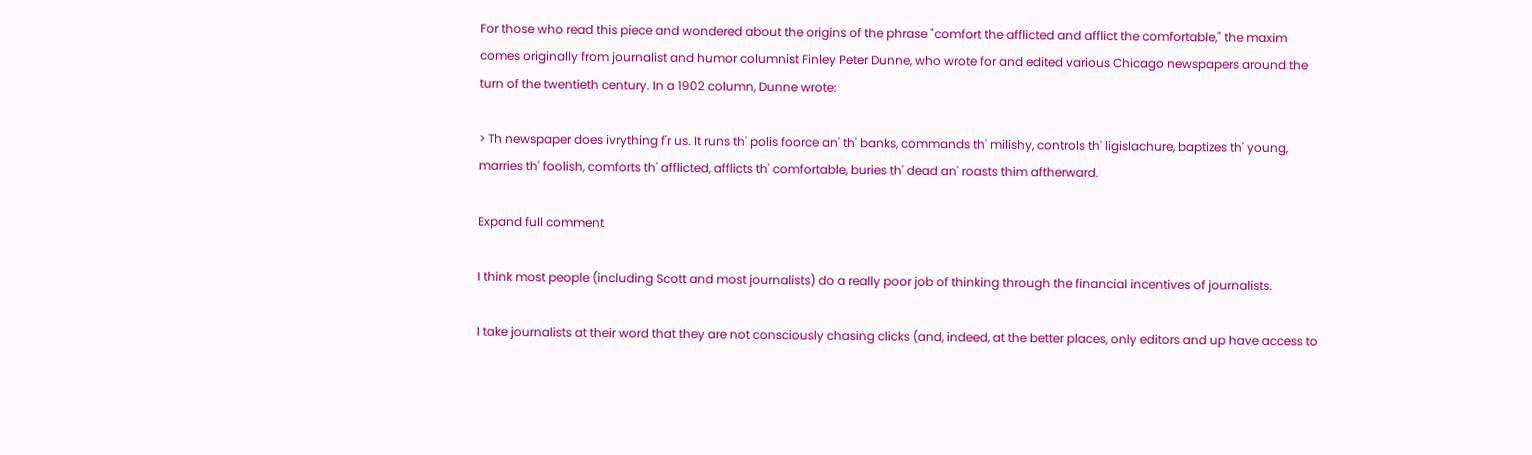For those who read this piece and wondered about the origins of the phrase "comfort the afflicted and afflict the comfortable," the maxim comes originally from journalist and humor columnist Finley Peter Dunne, who wrote for and edited various Chicago newspapers around the turn of the twentieth century. In a 1902 column, Dunne wrote:

> Th newspaper does ivrything f'r us. It runs th' polis foorce an' th' banks, commands th' milishy, controls th' ligislachure, baptizes th' young, marries th' foolish, comforts th' afflicted, afflicts th' comfortable, buries th' dead an' roasts thim aftherward.

Expand full comment

I think most people (including Scott and most journalists) do a really poor job of thinking through the financial incentives of journalists.

I take journalists at their word that they are not consciously chasing clicks (and, indeed, at the better places, only editors and up have access to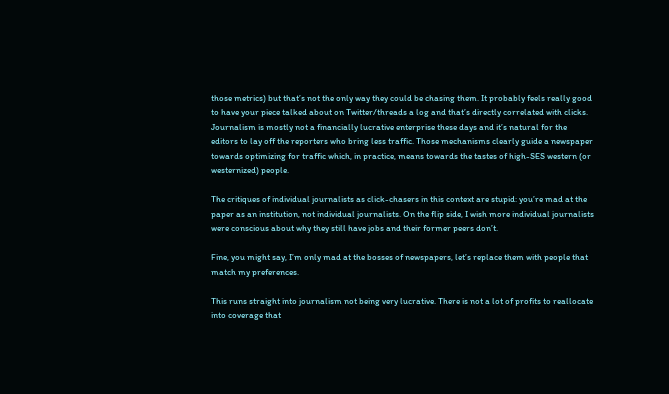those metrics) but that’s not the only way they could be chasing them. It probably feels really good to have your piece talked about on Twitter/threads a log and that’s directly correlated with clicks. Journalism is mostly not a financially lucrative enterprise these days and it’s natural for the editors to lay off the reporters who bring less traffic. Those mechanisms clearly guide a newspaper towards optimizing for traffic which, in practice, means towards the tastes of high-SES western (or westernized) people.

The critiques of individual journalists as click-chasers in this context are stupid: you’re mad at the paper as an institution, not individual journalists. On the flip side, I wish more individual journalists were conscious about why they still have jobs and their former peers don’t.

Fine, you might say, I’m only mad at the bosses of newspapers, let’s replace them with people that match my preferences.

This runs straight into journalism not being very lucrative. There is not a lot of profits to reallocate into coverage that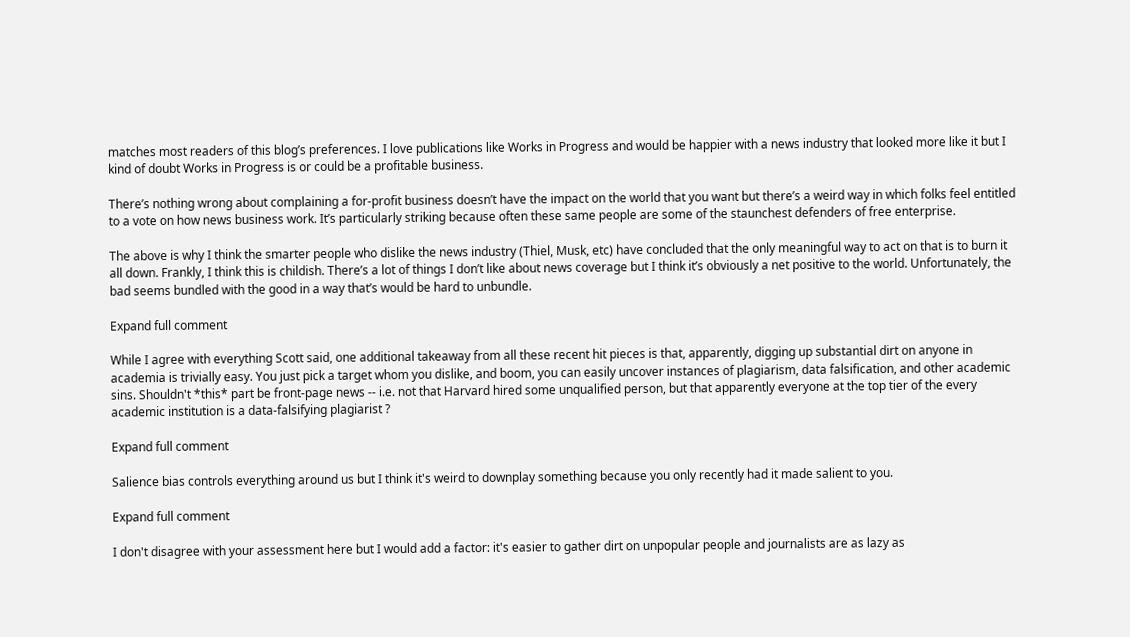matches most readers of this blog’s preferences. I love publications like Works in Progress and would be happier with a news industry that looked more like it but I kind of doubt Works in Progress is or could be a profitable business.

There’s nothing wrong about complaining a for-profit business doesn’t have the impact on the world that you want but there’s a weird way in which folks feel entitled to a vote on how news business work. It’s particularly striking because often these same people are some of the staunchest defenders of free enterprise.

The above is why I think the smarter people who dislike the news industry (Thiel, Musk, etc) have concluded that the only meaningful way to act on that is to burn it all down. Frankly, I think this is childish. There’s a lot of things I don’t like about news coverage but I think it’s obviously a net positive to the world. Unfortunately, the bad seems bundled with the good in a way that’s would be hard to unbundle.

Expand full comment

While I agree with everything Scott said, one additional takeaway from all these recent hit pieces is that, apparently, digging up substantial dirt on anyone in academia is trivially easy. You just pick a target whom you dislike, and boom, you can easily uncover instances of plagiarism, data falsification, and other academic sins. Shouldn't *this* part be front-page news -- i.e. not that Harvard hired some unqualified person, but that apparently everyone at the top tier of the every academic institution is a data-falsifying plagiarist ?

Expand full comment

Salience bias controls everything around us but I think it's weird to downplay something because you only recently had it made salient to you.

Expand full comment

I don't disagree with your assessment here but I would add a factor: it's easier to gather dirt on unpopular people and journalists are as lazy as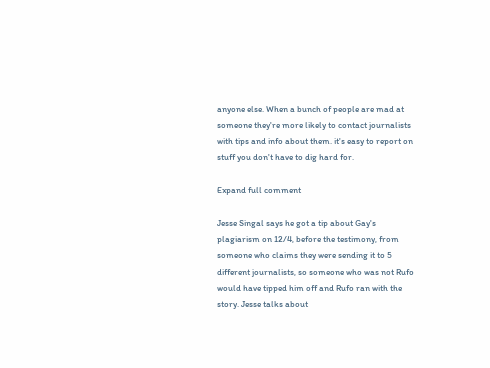anyone else. When a bunch of people are mad at someone they're more likely to contact journalists with tips and info about them. it's easy to report on stuff you don't have to dig hard for.

Expand full comment

Jesse Singal says he got a tip about Gay's plagiarism on 12/4, before the testimony, from someone who claims they were sending it to 5 different journalists, so someone who was not Rufo would have tipped him off and Rufo ran with the story. Jesse talks about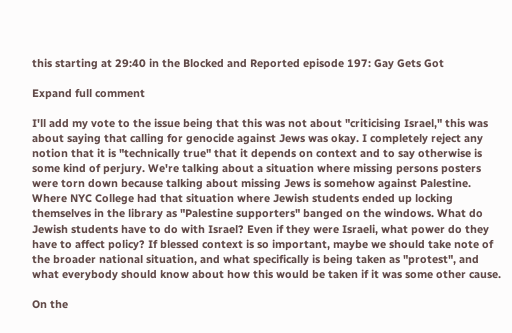this starting at 29:40 in the Blocked and Reported episode 197: Gay Gets Got

Expand full comment

I'll add my vote to the issue being that this was not about "criticising Israel," this was about saying that calling for genocide against Jews was okay. I completely reject any notion that it is "technically true" that it depends on context and to say otherwise is some kind of perjury. We're talking about a situation where missing persons posters were torn down because talking about missing Jews is somehow against Palestine. Where NYC College had that situation where Jewish students ended up locking themselves in the library as "Palestine supporters" banged on the windows. What do Jewish students have to do with Israel? Even if they were Israeli, what power do they have to affect policy? If blessed context is so important, maybe we should take note of the broader national situation, and what specifically is being taken as "protest", and what everybody should know about how this would be taken if it was some other cause.

On the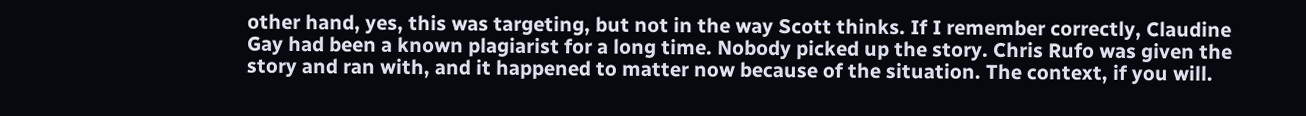other hand, yes, this was targeting, but not in the way Scott thinks. If I remember correctly, Claudine Gay had been a known plagiarist for a long time. Nobody picked up the story. Chris Rufo was given the story and ran with, and it happened to matter now because of the situation. The context, if you will.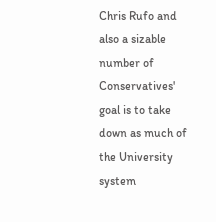Chris Rufo and also a sizable number of Conservatives' goal is to take down as much of the University system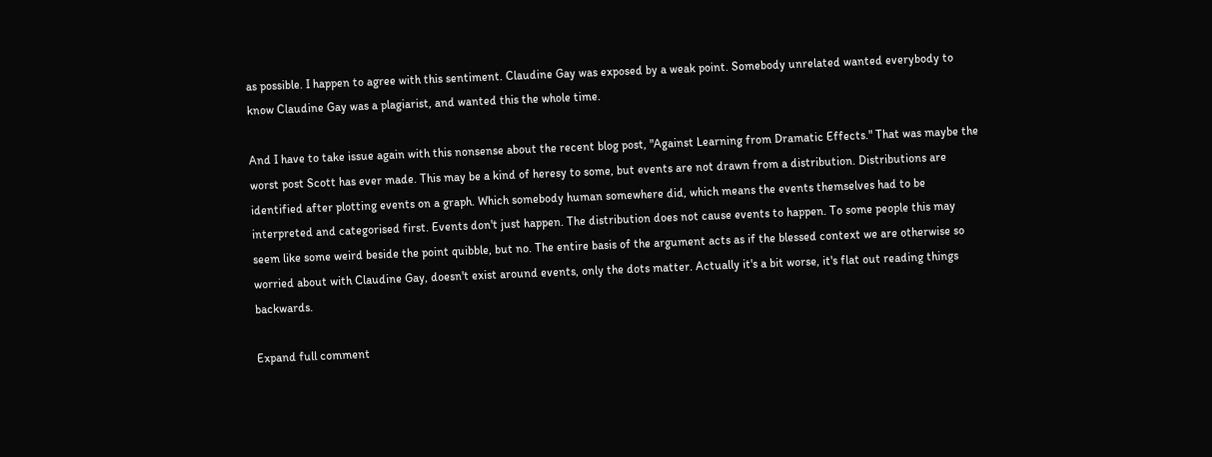as possible. I happen to agree with this sentiment. Claudine Gay was exposed by a weak point. Somebody unrelated wanted everybody to know Claudine Gay was a plagiarist, and wanted this the whole time.

And I have to take issue again with this nonsense about the recent blog post, "Against Learning from Dramatic Effects." That was maybe the worst post Scott has ever made. This may be a kind of heresy to some, but events are not drawn from a distribution. Distributions are identified after plotting events on a graph. Which somebody human somewhere did, which means the events themselves had to be interpreted and categorised first. Events don't just happen. The distribution does not cause events to happen. To some people this may seem like some weird beside the point quibble, but no. The entire basis of the argument acts as if the blessed context we are otherwise so worried about with Claudine Gay, doesn't exist around events, only the dots matter. Actually it's a bit worse, it's flat out reading things backwards.

Expand full comment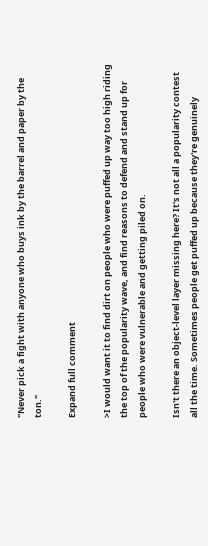"Never pick a fight with anyone who buys ink by the barrel and paper by the ton."

Expand full comment

>I would want it to find dirt on people who were puffed up way too high riding the top of the popularity wave, and find reasons to defend and stand up for people who were vulnerable and getting piled on.

Isn't there an object-level layer missing here? It's not all a popularity contest all the time. Sometimes people get puffed up because they're genuinely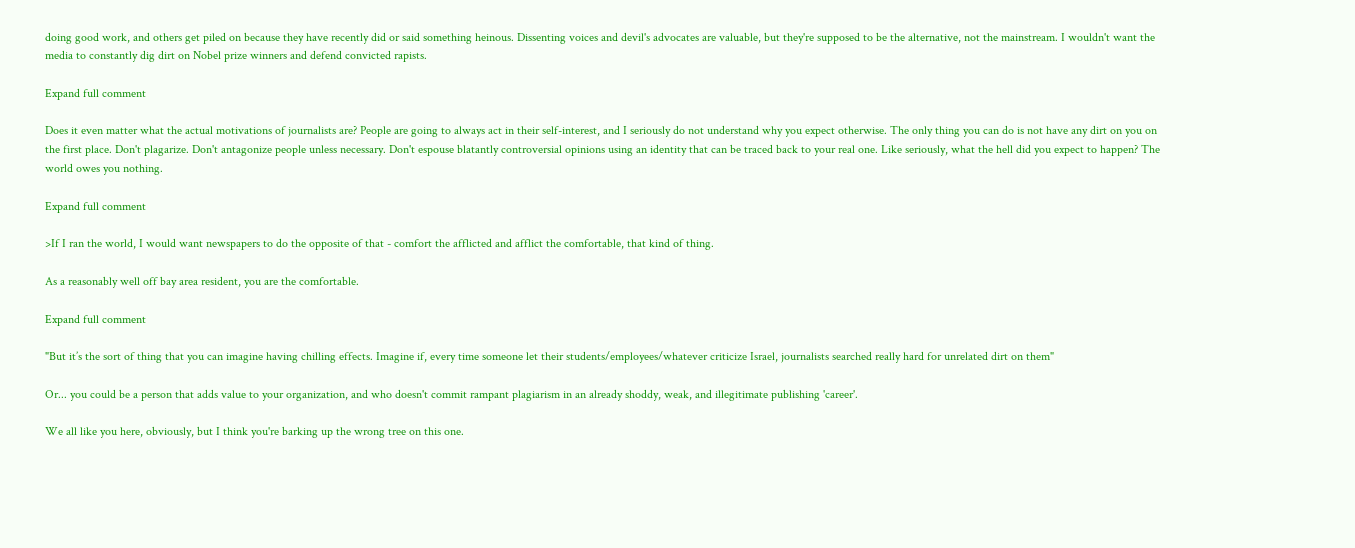doing good work, and others get piled on because they have recently did or said something heinous. Dissenting voices and devil's advocates are valuable, but they're supposed to be the alternative, not the mainstream. I wouldn't want the media to constantly dig dirt on Nobel prize winners and defend convicted rapists.

Expand full comment

Does it even matter what the actual motivations of journalists are? People are going to always act in their self-interest, and I seriously do not understand why you expect otherwise. The only thing you can do is not have any dirt on you on the first place. Don't plagarize. Don't antagonize people unless necessary. Don't espouse blatantly controversial opinions using an identity that can be traced back to your real one. Like seriously, what the hell did you expect to happen? The world owes you nothing.

Expand full comment

>If I ran the world, I would want newspapers to do the opposite of that - comfort the afflicted and afflict the comfortable, that kind of thing.

As a reasonably well off bay area resident, you are the comfortable.

Expand full comment

"But it’s the sort of thing that you can imagine having chilling effects. Imagine if, every time someone let their students/employees/whatever criticize Israel, journalists searched really hard for unrelated dirt on them"

Or... you could be a person that adds value to your organization, and who doesn't commit rampant plagiarism in an already shoddy, weak, and illegitimate publishing 'career'.

We all like you here, obviously, but I think you're barking up the wrong tree on this one.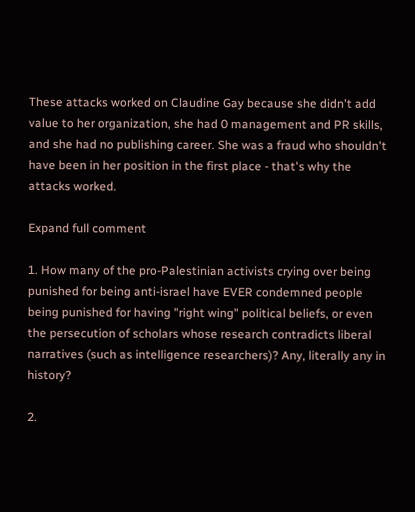These attacks worked on Claudine Gay because she didn't add value to her organization, she had 0 management and PR skills, and she had no publishing career. She was a fraud who shouldn't have been in her position in the first place - that's why the attacks worked.

Expand full comment

1. How many of the pro-Palestinian activists crying over being punished for being anti-israel have EVER condemned people being punished for having "right wing" political beliefs, or even the persecution of scholars whose research contradicts liberal narratives (such as intelligence researchers)? Any, literally any in history?

2.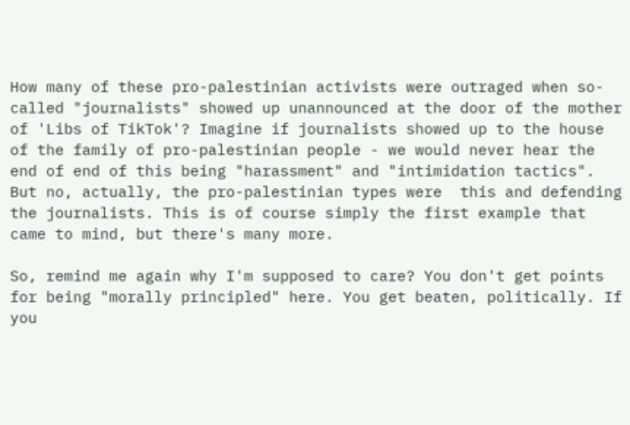How many of these pro-palestinian activists were outraged when so-called "journalists" showed up unannounced at the door of the mother of 'Libs of TikTok'? Imagine if journalists showed up to the house of the family of pro-palestinian people - we would never hear the end of end of this being "harassment" and "intimidation tactics". But no, actually, the pro-palestinian types were  this and defending the journalists. This is of course simply the first example that came to mind, but there's many more.

So, remind me again why I'm supposed to care? You don't get points for being "morally principled" here. You get beaten, politically. If you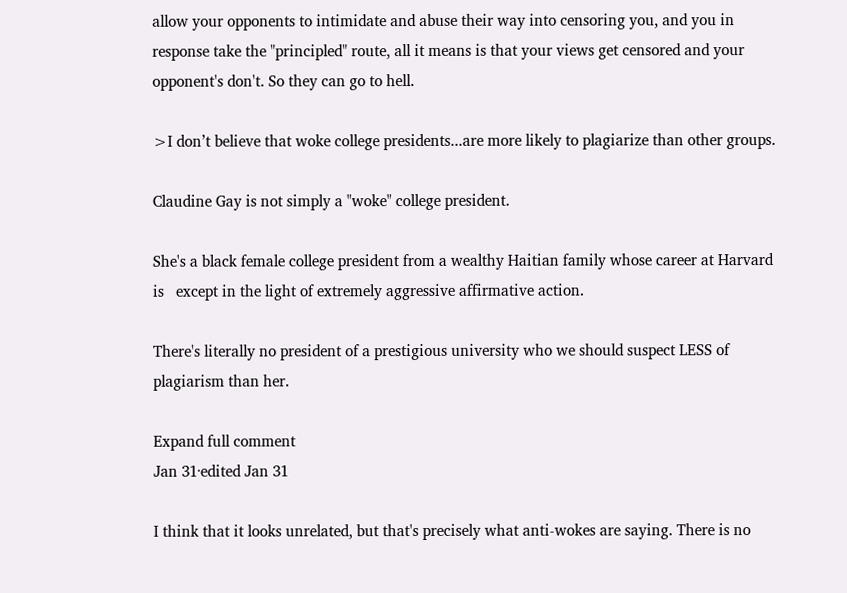allow your opponents to intimidate and abuse their way into censoring you, and you in response take the "principled" route, all it means is that your views get censored and your opponent's don't. So they can go to hell.

>I don’t believe that woke college presidents...are more likely to plagiarize than other groups.

Claudine Gay is not simply a "woke" college president.

She's a black female college president from a wealthy Haitian family whose career at Harvard is   except in the light of extremely aggressive affirmative action.

There's literally no president of a prestigious university who we should suspect LESS of plagiarism than her.

Expand full comment
Jan 31·edited Jan 31

I think that it looks unrelated, but that's precisely what anti-wokes are saying. There is no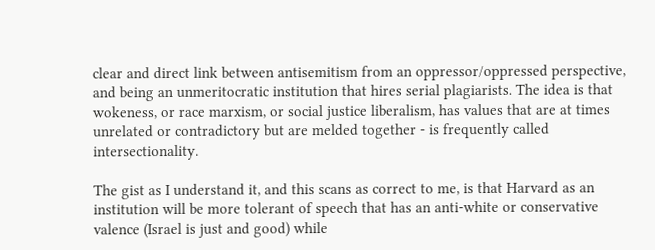clear and direct link between antisemitism from an oppressor/oppressed perspective, and being an unmeritocratic institution that hires serial plagiarists. The idea is that wokeness, or race marxism, or social justice liberalism, has values that are at times unrelated or contradictory but are melded together - is frequently called intersectionality.

The gist as I understand it, and this scans as correct to me, is that Harvard as an institution will be more tolerant of speech that has an anti-white or conservative valence (Israel is just and good) while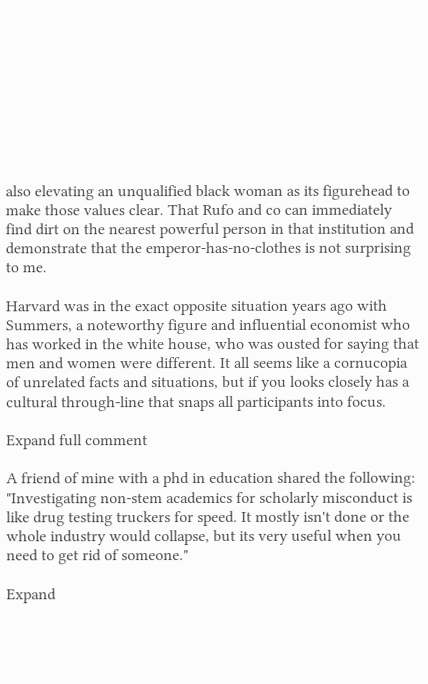also elevating an unqualified black woman as its figurehead to make those values clear. That Rufo and co can immediately find dirt on the nearest powerful person in that institution and demonstrate that the emperor-has-no-clothes is not surprising to me.

Harvard was in the exact opposite situation years ago with Summers, a noteworthy figure and influential economist who has worked in the white house, who was ousted for saying that men and women were different. It all seems like a cornucopia of unrelated facts and situations, but if you looks closely has a cultural through-line that snaps all participants into focus.

Expand full comment

A friend of mine with a phd in education shared the following: "Investigating non-stem academics for scholarly misconduct is like drug testing truckers for speed. It mostly isn't done or the whole industry would collapse, but its very useful when you need to get rid of someone."

Expand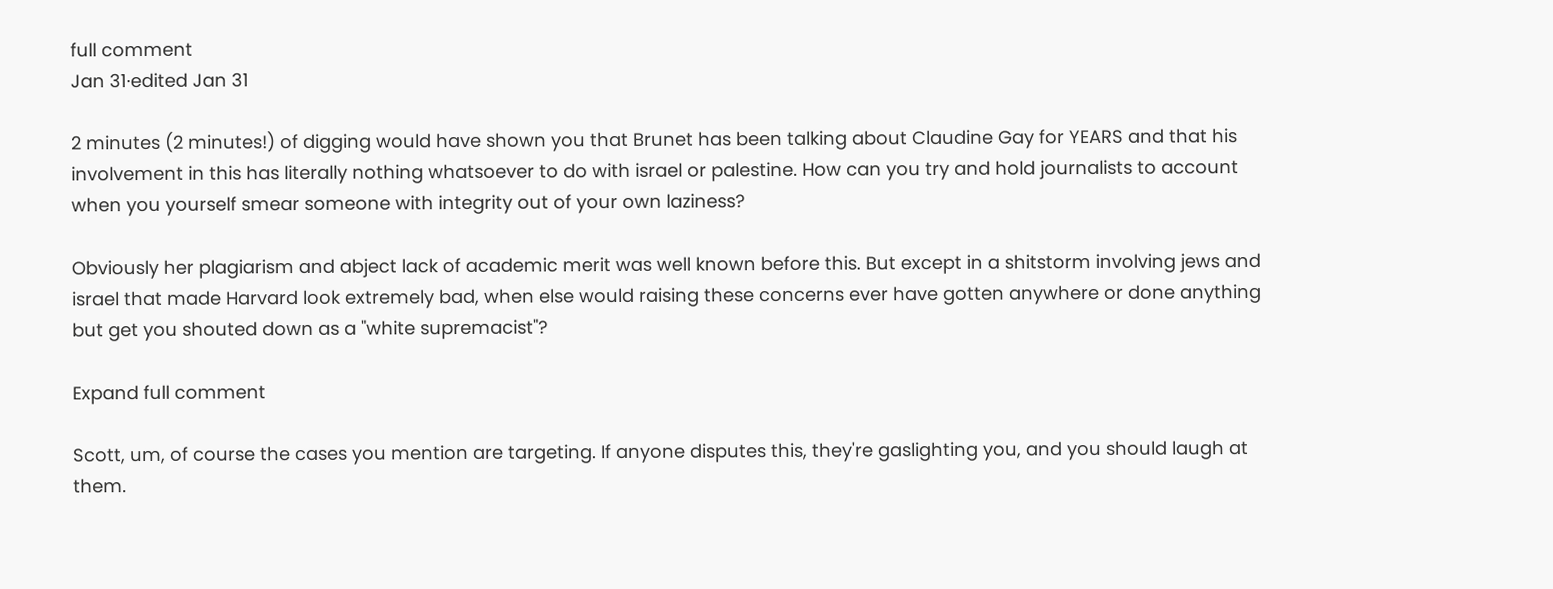full comment
Jan 31·edited Jan 31

2 minutes (2 minutes!) of digging would have shown you that Brunet has been talking about Claudine Gay for YEARS and that his involvement in this has literally nothing whatsoever to do with israel or palestine. How can you try and hold journalists to account when you yourself smear someone with integrity out of your own laziness?

Obviously her plagiarism and abject lack of academic merit was well known before this. But except in a shitstorm involving jews and israel that made Harvard look extremely bad, when else would raising these concerns ever have gotten anywhere or done anything but get you shouted down as a "white supremacist"?

Expand full comment

Scott, um, of course the cases you mention are targeting. If anyone disputes this, they're gaslighting you, and you should laugh at them.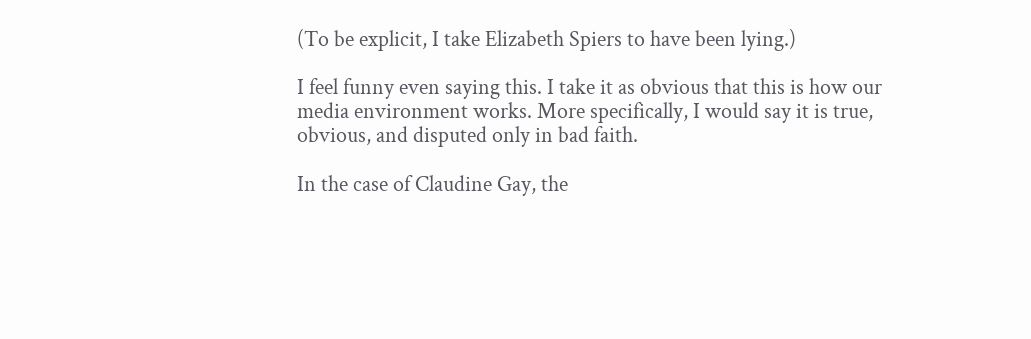(To be explicit, I take Elizabeth Spiers to have been lying.)

I feel funny even saying this. I take it as obvious that this is how our media environment works. More specifically, I would say it is true, obvious, and disputed only in bad faith.

In the case of Claudine Gay, the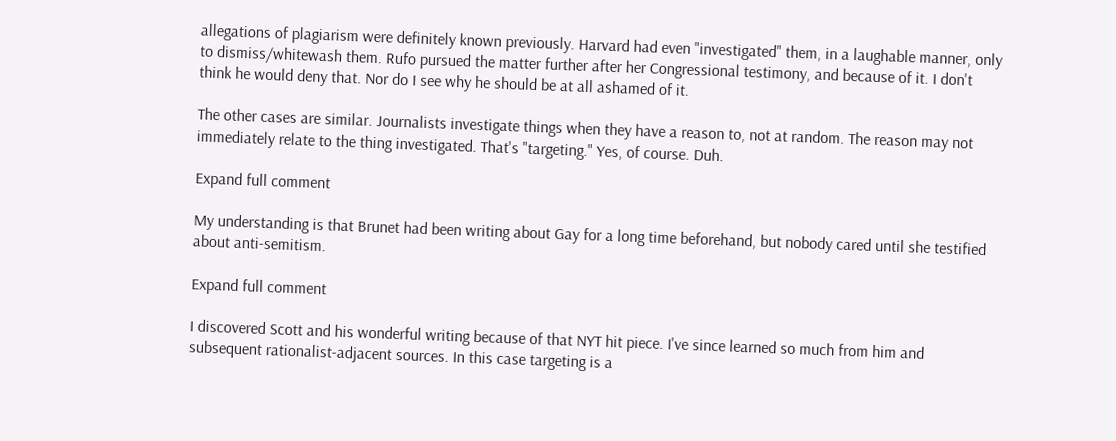allegations of plagiarism were definitely known previously. Harvard had even "investigated" them, in a laughable manner, only to dismiss/whitewash them. Rufo pursued the matter further after her Congressional testimony, and because of it. I don't think he would deny that. Nor do I see why he should be at all ashamed of it.

The other cases are similar. Journalists investigate things when they have a reason to, not at random. The reason may not immediately relate to the thing investigated. That's "targeting." Yes, of course. Duh.

Expand full comment

My understanding is that Brunet had been writing about Gay for a long time beforehand, but nobody cared until she testified about anti-semitism.

Expand full comment

I discovered Scott and his wonderful writing because of that NYT hit piece. I've since learned so much from him and subsequent rationalist-adjacent sources. In this case targeting is a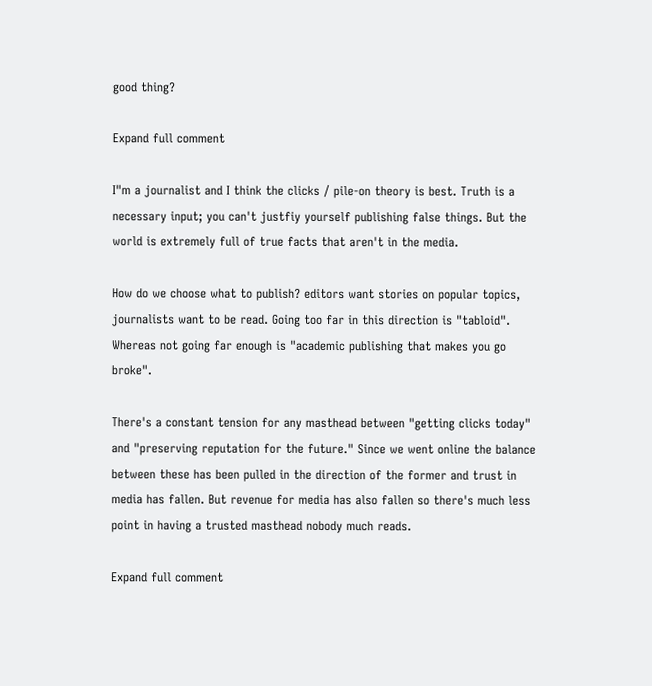good thing?

Expand full comment

I"m a journalist and I think the clicks / pile-on theory is best. Truth is a necessary input; you can't justfiy yourself publishing false things. But the world is extremely full of true facts that aren't in the media.

How do we choose what to publish? editors want stories on popular topics, journalists want to be read. Going too far in this direction is "tabloid". Whereas not going far enough is "academic publishing that makes you go broke".

There's a constant tension for any masthead between "getting clicks today" and "preserving reputation for the future." Since we went online the balance between these has been pulled in the direction of the former and trust in media has fallen. But revenue for media has also fallen so there's much less point in having a trusted masthead nobody much reads.

Expand full comment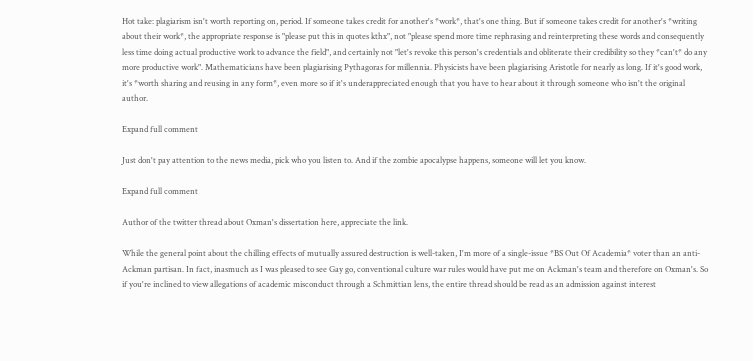Hot take: plagiarism isn't worth reporting on, period. If someone takes credit for another's *work*, that's one thing. But if someone takes credit for another's *writing about their work*, the appropriate response is "please put this in quotes kthx", not "please spend more time rephrasing and reinterpreting these words and consequently less time doing actual productive work to advance the field", and certainly not "let's revoke this person's credentials and obliterate their credibility so they *can't* do any more productive work". Mathematicians have been plagiarising Pythagoras for millennia. Physicists have been plagiarising Aristotle for nearly as long. If it's good work, it's *worth sharing and reusing in any form*, even more so if it's underappreciated enough that you have to hear about it through someone who isn't the original author.

Expand full comment

Just don't pay attention to the news media, pick who you listen to. And if the zombie apocalypse happens, someone will let you know.

Expand full comment

Author of the twitter thread about Oxman's dissertation here, appreciate the link.

While the general point about the chilling effects of mutually assured destruction is well-taken, I'm more of a single-issue *BS Out Of Academia* voter than an anti-Ackman partisan. In fact, inasmuch as I was pleased to see Gay go, conventional culture war rules would have put me on Ackman's team and therefore on Oxman's. So if you're inclined to view allegations of academic misconduct through a Schmittian lens, the entire thread should be read as an admission against interest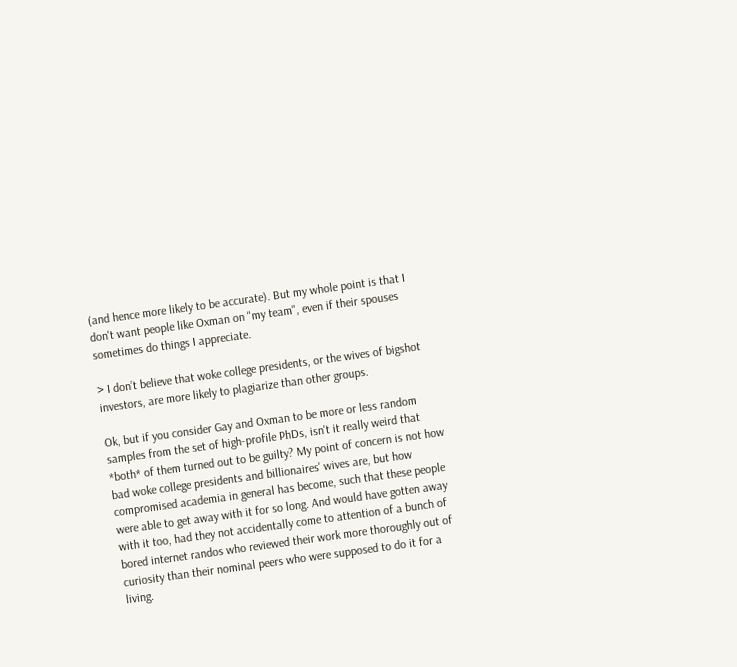(and hence more likely to be accurate). But my whole point is that I don't want people like Oxman on "my team", even if their spouses sometimes do things I appreciate.

> I don’t believe that woke college presidents, or the wives of bigshot investors, are more likely to plagiarize than other groups.

Ok, but if you consider Gay and Oxman to be more or less random samples from the set of high-profile PhDs, isn't it really weird that *both* of them turned out to be guilty? My point of concern is not how bad woke college presidents and billionaires' wives are, but how compromised academia in general has become, such that these people were able to get away with it for so long. And would have gotten away with it too, had they not accidentally come to attention of a bunch of bored internet randos who reviewed their work more thoroughly out of curiosity than their nominal peers who were supposed to do it for a living.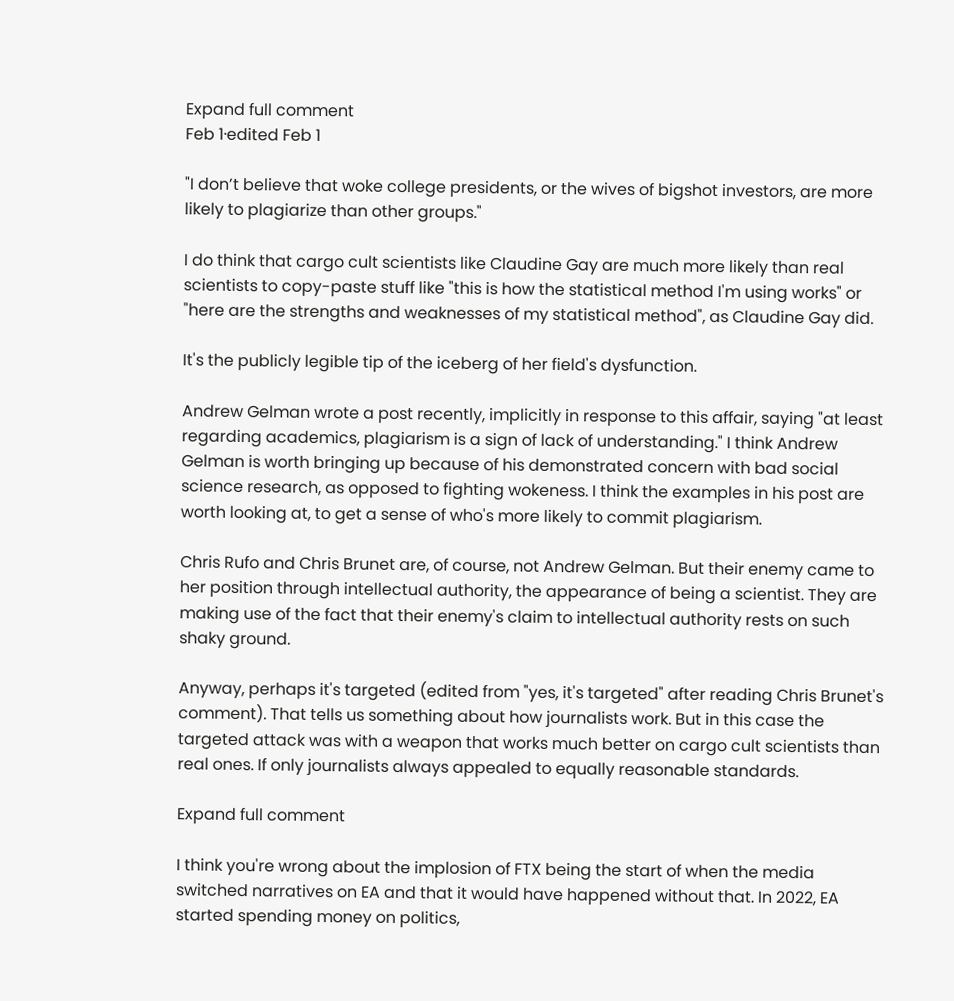Expand full comment
Feb 1·edited Feb 1

"I don’t believe that woke college presidents, or the wives of bigshot investors, are more likely to plagiarize than other groups."

I do think that cargo cult scientists like Claudine Gay are much more likely than real scientists to copy-paste stuff like "this is how the statistical method I'm using works" or "here are the strengths and weaknesses of my statistical method", as Claudine Gay did.

It's the publicly legible tip of the iceberg of her field's dysfunction.

Andrew Gelman wrote a post recently, implicitly in response to this affair, saying "at least regarding academics, plagiarism is a sign of lack of understanding." I think Andrew Gelman is worth bringing up because of his demonstrated concern with bad social science research, as opposed to fighting wokeness. I think the examples in his post are worth looking at, to get a sense of who's more likely to commit plagiarism.

Chris Rufo and Chris Brunet are, of course, not Andrew Gelman. But their enemy came to her position through intellectual authority, the appearance of being a scientist. They are making use of the fact that their enemy's claim to intellectual authority rests on such shaky ground.

Anyway, perhaps it's targeted (edited from "yes, it's targeted" after reading Chris Brunet's comment). That tells us something about how journalists work. But in this case the targeted attack was with a weapon that works much better on cargo cult scientists than real ones. If only journalists always appealed to equally reasonable standards.

Expand full comment

I think you're wrong about the implosion of FTX being the start of when the media switched narratives on EA and that it would have happened without that. In 2022, EA started spending money on politics,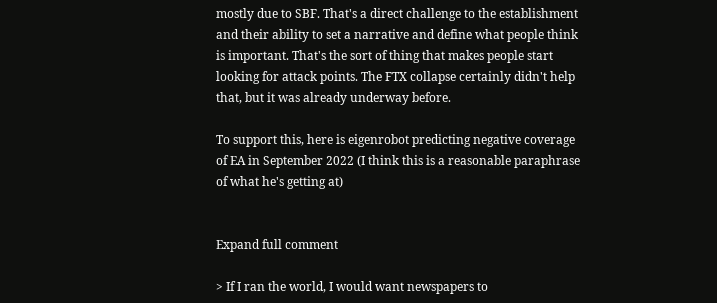mostly due to SBF. That's a direct challenge to the establishment and their ability to set a narrative and define what people think is important. That's the sort of thing that makes people start looking for attack points. The FTX collapse certainly didn't help that, but it was already underway before.

To support this, here is eigenrobot predicting negative coverage of EA in September 2022 (I think this is a reasonable paraphrase of what he's getting at)


Expand full comment

> If I ran the world, I would want newspapers to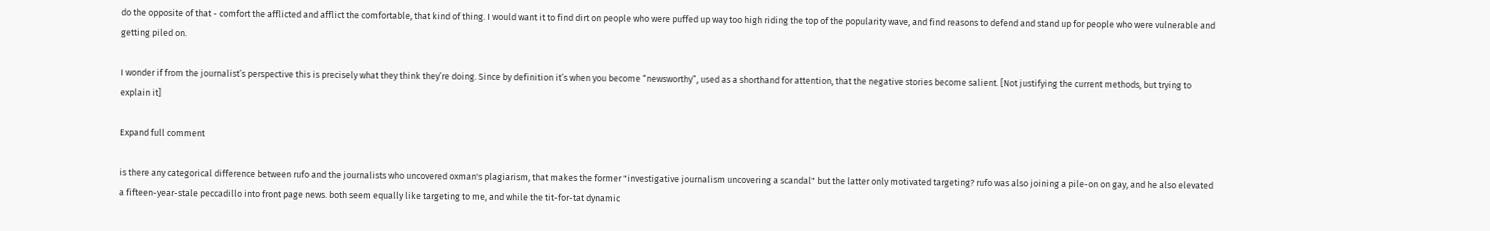do the opposite of that - comfort the afflicted and afflict the comfortable, that kind of thing. I would want it to find dirt on people who were puffed up way too high riding the top of the popularity wave, and find reasons to defend and stand up for people who were vulnerable and getting piled on.

I wonder if from the journalist’s perspective this is precisely what they think they’re doing. Since by definition it’s when you become “newsworthy”, used as a shorthand for attention, that the negative stories become salient. [Not justifying the current methods, but trying to explain it]

Expand full comment

is there any categorical difference between rufo and the journalists who uncovered oxman's plagiarism, that makes the former "investigative journalism uncovering a scandal" but the latter only motivated targeting? rufo was also joining a pile-on on gay, and he also elevated a fifteen-year-stale peccadillo into front page news. both seem equally like targeting to me, and while the tit-for-tat dynamic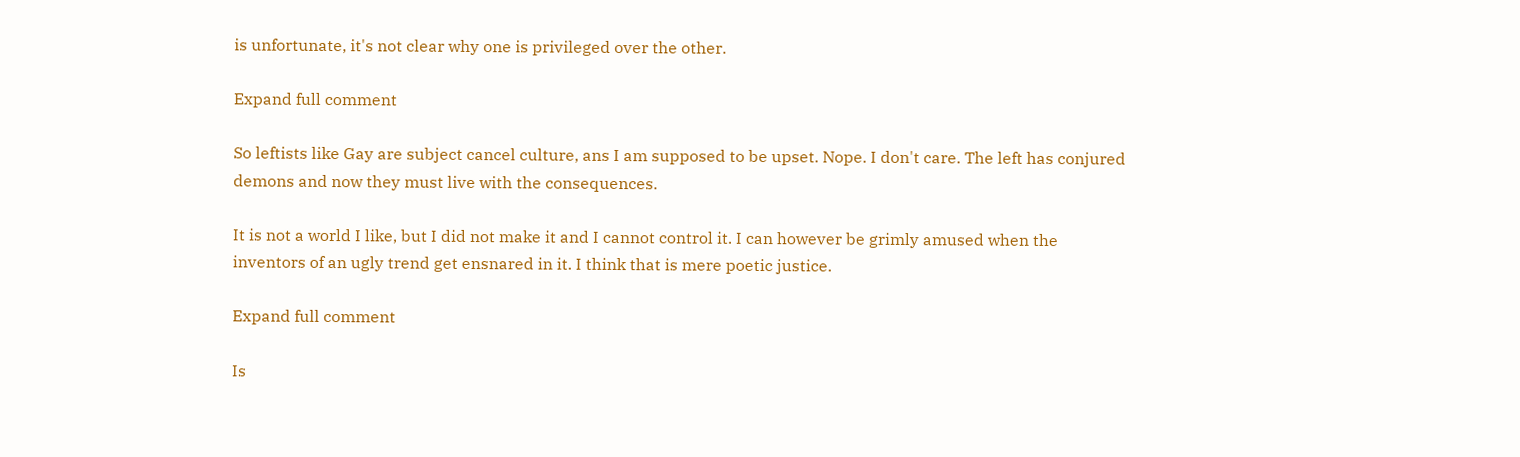is unfortunate, it's not clear why one is privileged over the other.

Expand full comment

So leftists like Gay are subject cancel culture, ans I am supposed to be upset. Nope. I don't care. The left has conjured demons and now they must live with the consequences.

It is not a world I like, but I did not make it and I cannot control it. I can however be grimly amused when the inventors of an ugly trend get ensnared in it. I think that is mere poetic justice.

Expand full comment

Is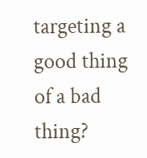targeting a good thing of a bad thing?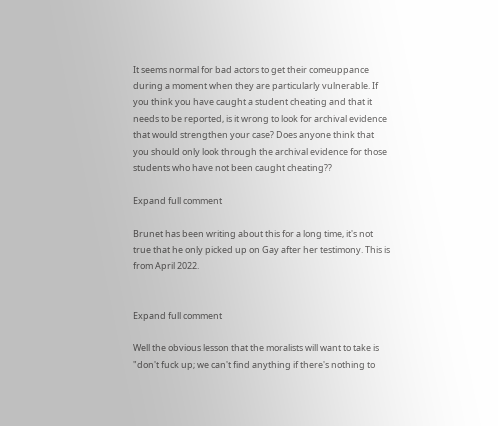It seems normal for bad actors to get their comeuppance during a moment when they are particularly vulnerable. If you think you have caught a student cheating and that it needs to be reported, is it wrong to look for archival evidence that would strengthen your case? Does anyone think that you should only look through the archival evidence for those students who have not been caught cheating??

Expand full comment

Brunet has been writing about this for a long time, it's not true that he only picked up on Gay after her testimony. This is from April 2022.


Expand full comment

Well the obvious lesson that the moralists will want to take is "don't fuck up; we can't find anything if there's nothing to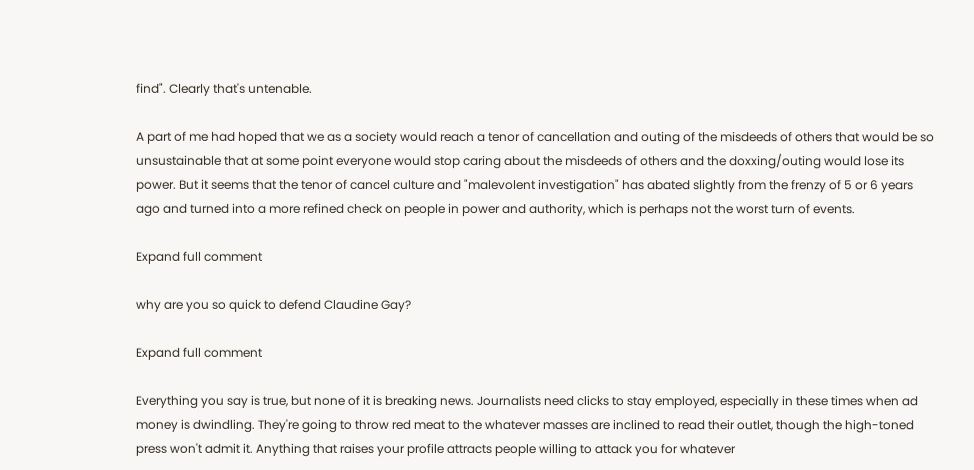find". Clearly that's untenable.

A part of me had hoped that we as a society would reach a tenor of cancellation and outing of the misdeeds of others that would be so unsustainable that at some point everyone would stop caring about the misdeeds of others and the doxxing/outing would lose its power. But it seems that the tenor of cancel culture and "malevolent investigation" has abated slightly from the frenzy of 5 or 6 years ago and turned into a more refined check on people in power and authority, which is perhaps not the worst turn of events.

Expand full comment

why are you so quick to defend Claudine Gay?

Expand full comment

Everything you say is true, but none of it is breaking news. Journalists need clicks to stay employed, especially in these times when ad money is dwindling. They're going to throw red meat to the whatever masses are inclined to read their outlet, though the high-toned press won't admit it. Anything that raises your profile attracts people willing to attack you for whatever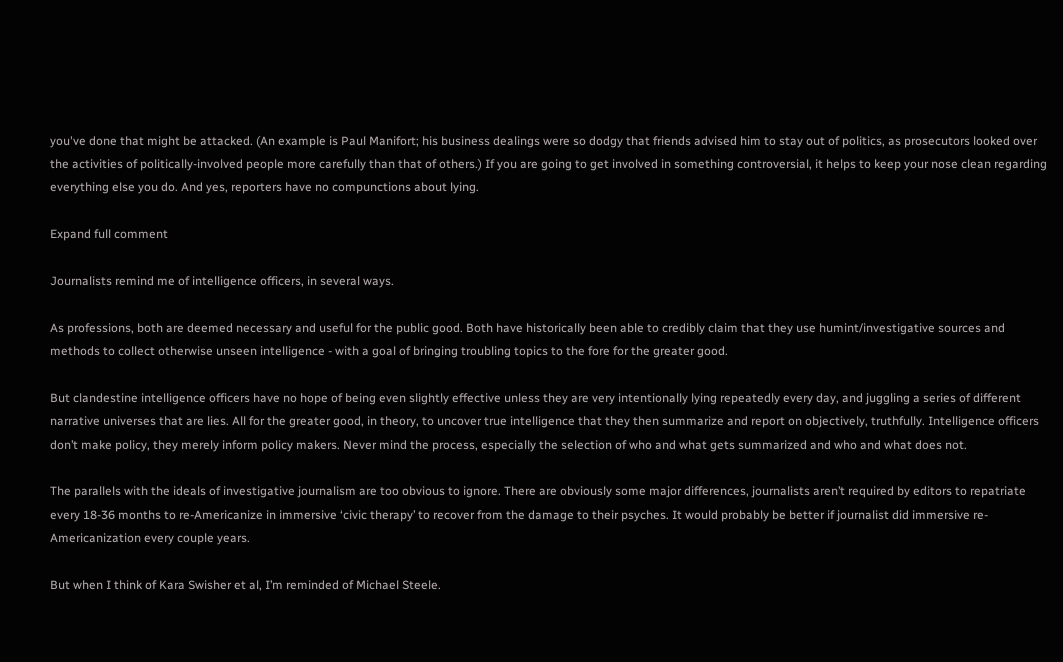you've done that might be attacked. (An example is Paul Manifort; his business dealings were so dodgy that friends advised him to stay out of politics, as prosecutors looked over the activities of politically-involved people more carefully than that of others.) If you are going to get involved in something controversial, it helps to keep your nose clean regarding everything else you do. And yes, reporters have no compunctions about lying.

Expand full comment

Journalists remind me of intelligence officers, in several ways.

As professions, both are deemed necessary and useful for the public good. Both have historically been able to credibly claim that they use humint/investigative sources and methods to collect otherwise unseen intelligence - with a goal of bringing troubling topics to the fore for the greater good.

But clandestine intelligence officers have no hope of being even slightly effective unless they are very intentionally lying repeatedly every day, and juggling a series of different narrative universes that are lies. All for the greater good, in theory, to uncover true intelligence that they then summarize and report on objectively, truthfully. Intelligence officers don’t make policy, they merely inform policy makers. Never mind the process, especially the selection of who and what gets summarized and who and what does not.

The parallels with the ideals of investigative journalism are too obvious to ignore. There are obviously some major differences, journalists aren’t required by editors to repatriate every 18-36 months to re-Americanize in immersive ‘civic therapy’ to recover from the damage to their psyches. It would probably be better if journalist did immersive re-Americanization every couple years.

But when I think of Kara Swisher et al, I’m reminded of Michael Steele.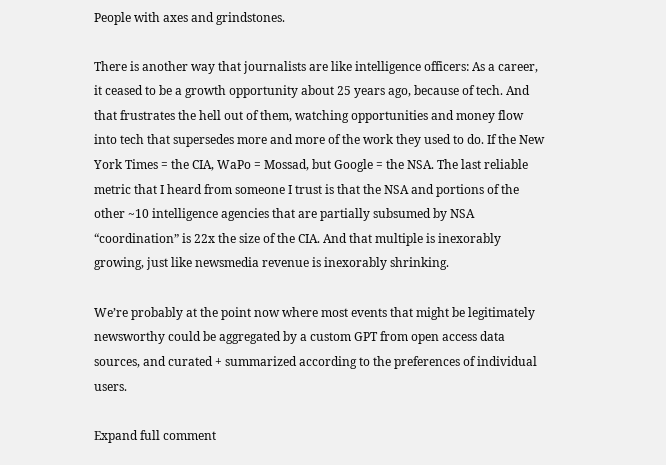People with axes and grindstones.

There is another way that journalists are like intelligence officers: As a career, it ceased to be a growth opportunity about 25 years ago, because of tech. And that frustrates the hell out of them, watching opportunities and money flow into tech that supersedes more and more of the work they used to do. If the New York Times = the CIA, WaPo = Mossad, but Google = the NSA. The last reliable metric that I heard from someone I trust is that the NSA and portions of the other ~10 intelligence agencies that are partially subsumed by NSA “coordination” is 22x the size of the CIA. And that multiple is inexorably growing, just like newsmedia revenue is inexorably shrinking.

We’re probably at the point now where most events that might be legitimately newsworthy could be aggregated by a custom GPT from open access data sources, and curated + summarized according to the preferences of individual users.

Expand full comment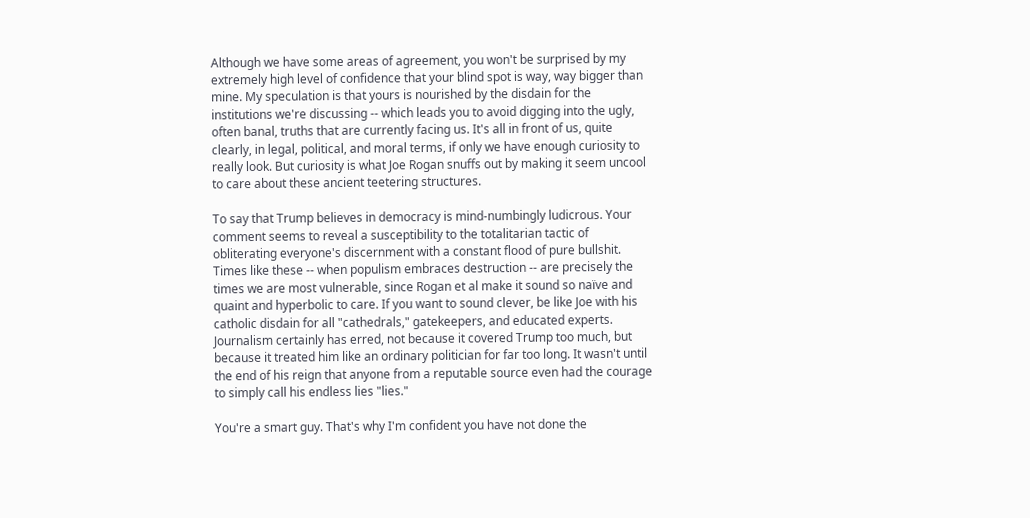Although we have some areas of agreement, you won't be surprised by my extremely high level of confidence that your blind spot is way, way bigger than mine. My speculation is that yours is nourished by the disdain for the institutions we're discussing -- which leads you to avoid digging into the ugly, often banal, truths that are currently facing us. It's all in front of us, quite clearly, in legal, political, and moral terms, if only we have enough curiosity to really look. But curiosity is what Joe Rogan snuffs out by making it seem uncool to care about these ancient teetering structures.

To say that Trump believes in democracy is mind-numbingly ludicrous. Your comment seems to reveal a susceptibility to the totalitarian tactic of obliterating everyone's discernment with a constant flood of pure bullshit. Times like these -- when populism embraces destruction -- are precisely the times we are most vulnerable, since Rogan et al make it sound so naïve and quaint and hyperbolic to care. If you want to sound clever, be like Joe with his catholic disdain for all "cathedrals," gatekeepers, and educated experts. Journalism certainly has erred, not because it covered Trump too much, but because it treated him like an ordinary politician for far too long. It wasn't until the end of his reign that anyone from a reputable source even had the courage to simply call his endless lies "lies."

You're a smart guy. That's why I'm confident you have not done the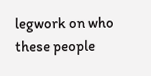legwork on who these people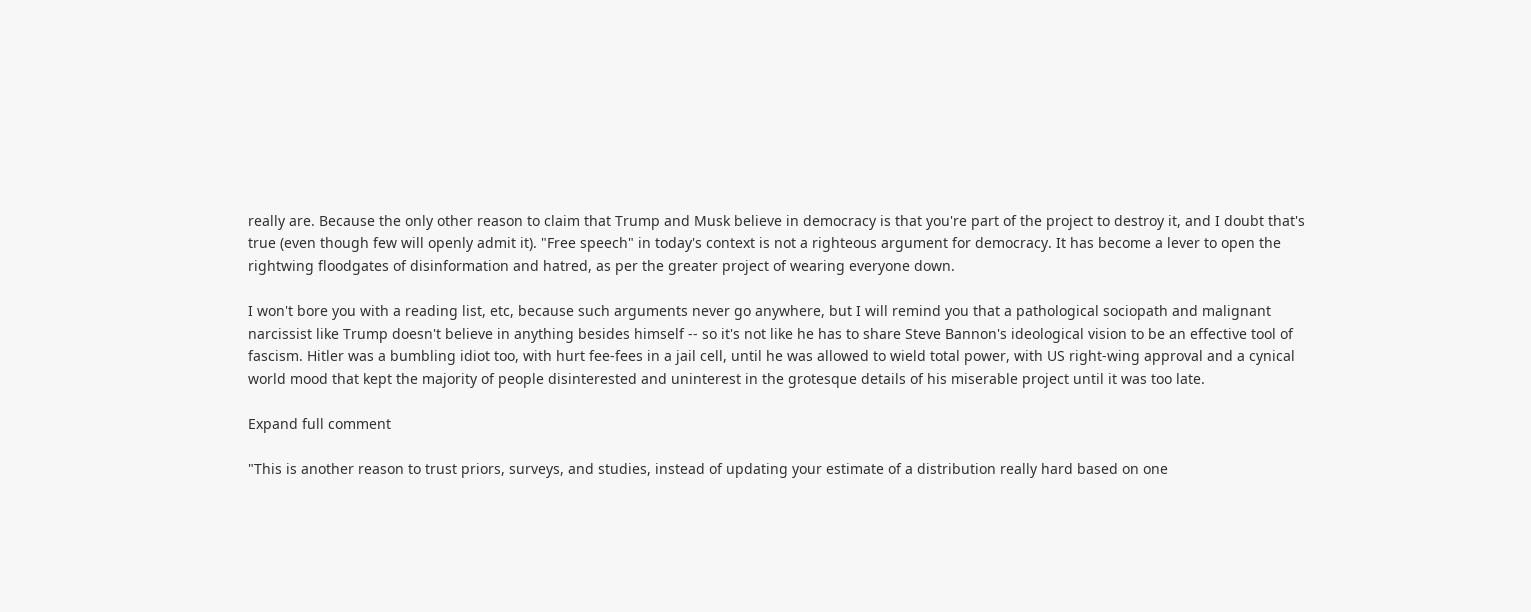really are. Because the only other reason to claim that Trump and Musk believe in democracy is that you're part of the project to destroy it, and I doubt that's true (even though few will openly admit it). "Free speech" in today's context is not a righteous argument for democracy. It has become a lever to open the rightwing floodgates of disinformation and hatred, as per the greater project of wearing everyone down.

I won't bore you with a reading list, etc, because such arguments never go anywhere, but I will remind you that a pathological sociopath and malignant narcissist like Trump doesn't believe in anything besides himself -- so it's not like he has to share Steve Bannon's ideological vision to be an effective tool of fascism. Hitler was a bumbling idiot too, with hurt fee-fees in a jail cell, until he was allowed to wield total power, with US right-wing approval and a cynical world mood that kept the majority of people disinterested and uninterest in the grotesque details of his miserable project until it was too late.

Expand full comment

"This is another reason to trust priors, surveys, and studies, instead of updating your estimate of a distribution really hard based on one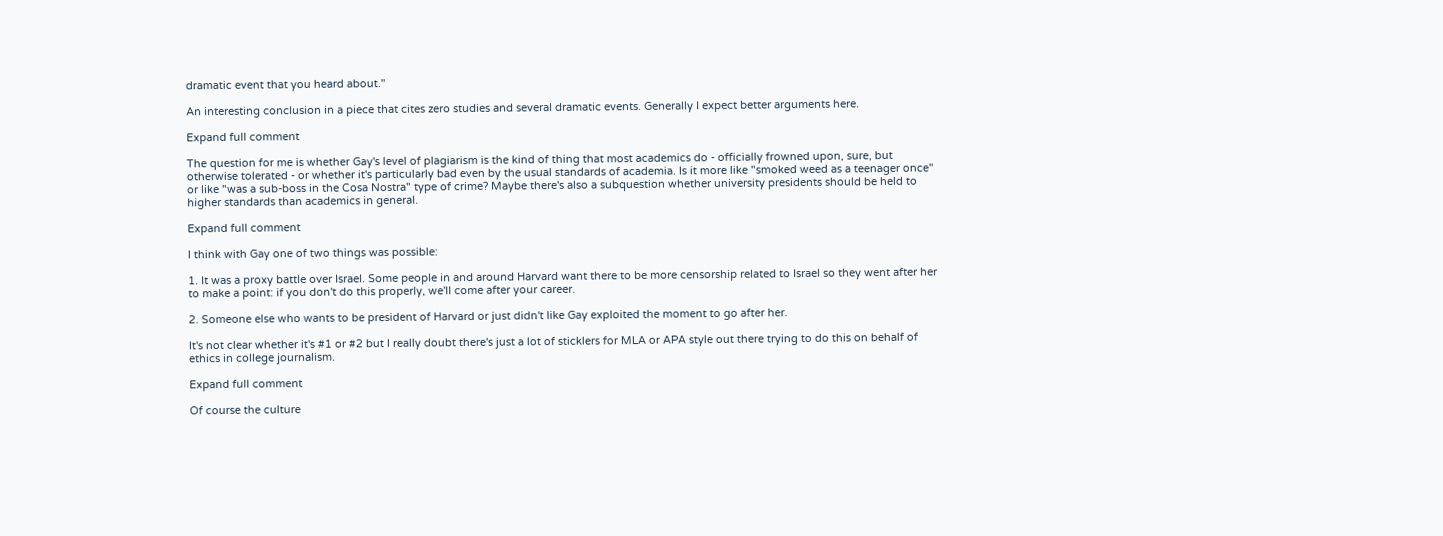dramatic event that you heard about."

An interesting conclusion in a piece that cites zero studies and several dramatic events. Generally I expect better arguments here.

Expand full comment

The question for me is whether Gay's level of plagiarism is the kind of thing that most academics do - officially frowned upon, sure, but otherwise tolerated - or whether it's particularly bad even by the usual standards of academia. Is it more like "smoked weed as a teenager once" or like "was a sub-boss in the Cosa Nostra" type of crime? Maybe there's also a subquestion whether university presidents should be held to higher standards than academics in general.

Expand full comment

I think with Gay one of two things was possible:

1. It was a proxy battle over Israel. Some people in and around Harvard want there to be more censorship related to Israel so they went after her to make a point: if you don't do this properly, we'll come after your career.

2. Someone else who wants to be president of Harvard or just didn't like Gay exploited the moment to go after her.

It's not clear whether it's #1 or #2 but I really doubt there's just a lot of sticklers for MLA or APA style out there trying to do this on behalf of ethics in college journalism.

Expand full comment

Of course the culture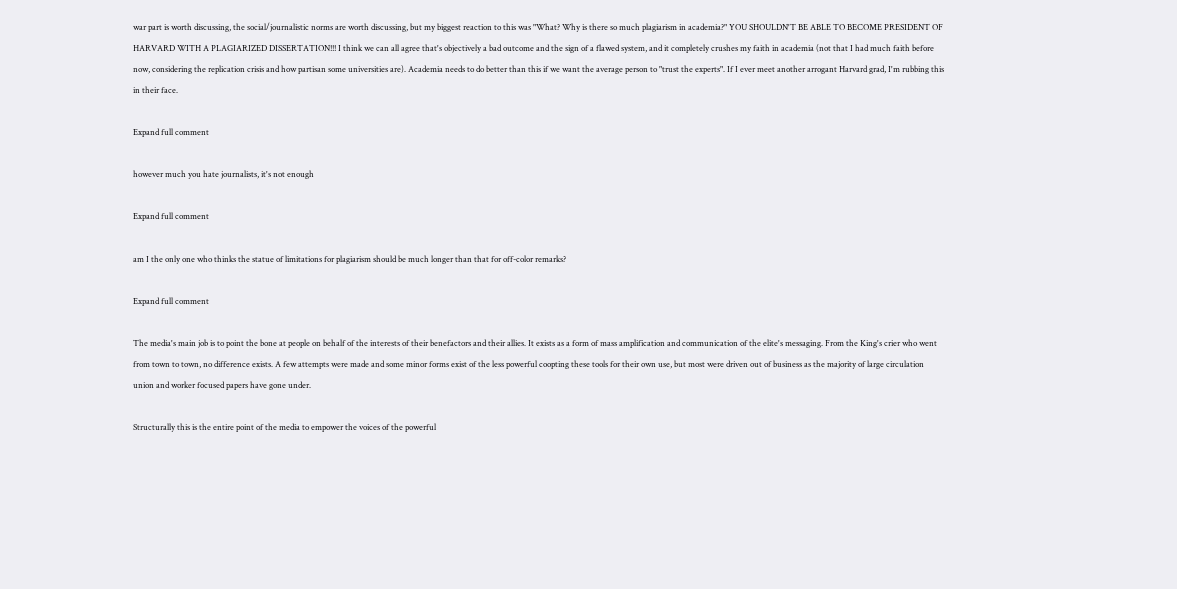war part is worth discussing, the social/journalistic norms are worth discussing, but my biggest reaction to this was "What? Why is there so much plagiarism in academia?" YOU SHOULDN'T BE ABLE TO BECOME PRESIDENT OF HARVARD WITH A PLAGIARIZED DISSERTATION!!! I think we can all agree that's objectively a bad outcome and the sign of a flawed system, and it completely crushes my faith in academia (not that I had much faith before now, considering the replication crisis and how partisan some universities are). Academia needs to do better than this if we want the average person to "trust the experts". If I ever meet another arrogant Harvard grad, I'm rubbing this in their face.

Expand full comment

however much you hate journalists, it's not enough

Expand full comment

am I the only one who thinks the statue of limitations for plagiarism should be much longer than that for off-color remarks?

Expand full comment

The media's main job is to point the bone at people on behalf of the interests of their benefactors and their allies. It exists as a form of mass amplification and communication of the elite's messaging. From the King's crier who went from town to town, no difference exists. A few attempts were made and some minor forms exist of the less powerful coopting these tools for their own use, but most were driven out of business as the majority of large circulation union and worker focused papers have gone under.

Structurally this is the entire point of the media to empower the voices of the powerful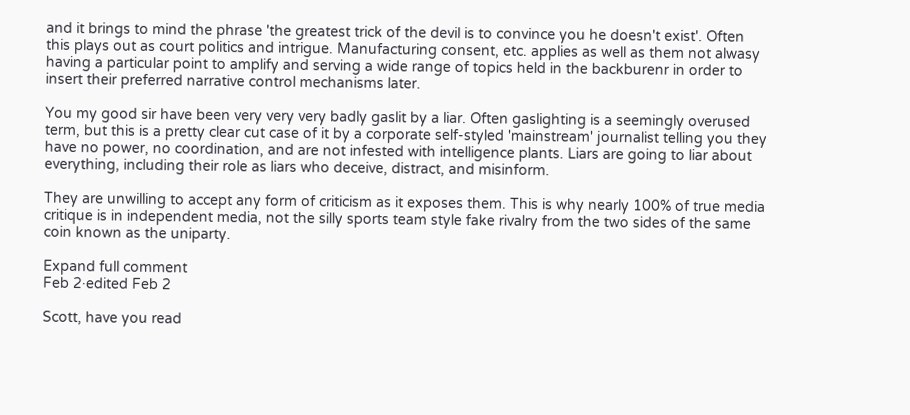and it brings to mind the phrase 'the greatest trick of the devil is to convince you he doesn't exist'. Often this plays out as court politics and intrigue. Manufacturing consent, etc. applies as well as them not alwasy having a particular point to amplify and serving a wide range of topics held in the backburenr in order to insert their preferred narrative control mechanisms later.

You my good sir have been very very very badly gaslit by a liar. Often gaslighting is a seemingly overused term, but this is a pretty clear cut case of it by a corporate self-styled 'mainstream' journalist telling you they have no power, no coordination, and are not infested with intelligence plants. Liars are going to liar about everything, including their role as liars who deceive, distract, and misinform.

They are unwilling to accept any form of criticism as it exposes them. This is why nearly 100% of true media critique is in independent media, not the silly sports team style fake rivalry from the two sides of the same coin known as the uniparty.

Expand full comment
Feb 2·edited Feb 2

Scott, have you read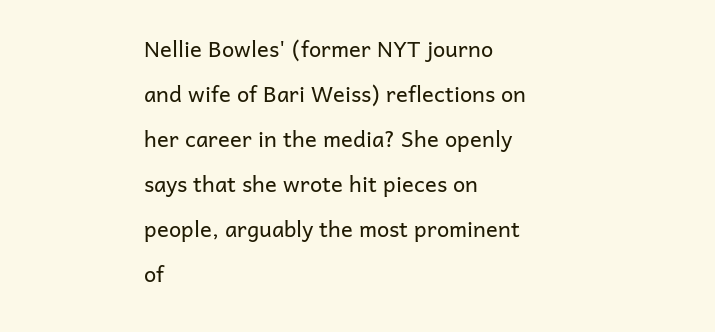Nellie Bowles' (former NYT journo and wife of Bari Weiss) reflections on her career in the media? She openly says that she wrote hit pieces on people, arguably the most prominent of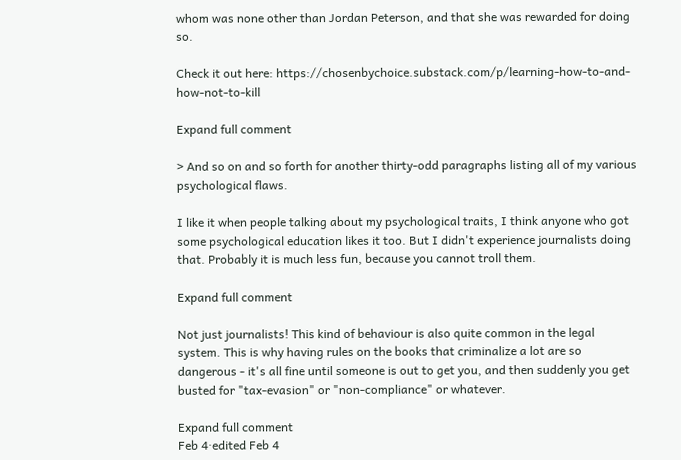whom was none other than Jordan Peterson, and that she was rewarded for doing so.

Check it out here: https://chosenbychoice.substack.com/p/learning-how-to-and-how-not-to-kill

Expand full comment

> And so on and so forth for another thirty-odd paragraphs listing all of my various psychological flaws.

I like it when people talking about my psychological traits, I think anyone who got some psychological education likes it too. But I didn't experience journalists doing that. Probably it is much less fun, because you cannot troll them.

Expand full comment

Not just journalists! This kind of behaviour is also quite common in the legal system. This is why having rules on the books that criminalize a lot are so dangerous - it's all fine until someone is out to get you, and then suddenly you get busted for "tax-evasion" or "non-compliance" or whatever.

Expand full comment
Feb 4·edited Feb 4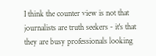I think the counter view is not that journalists are truth seekers - it's that they are busy professionals looking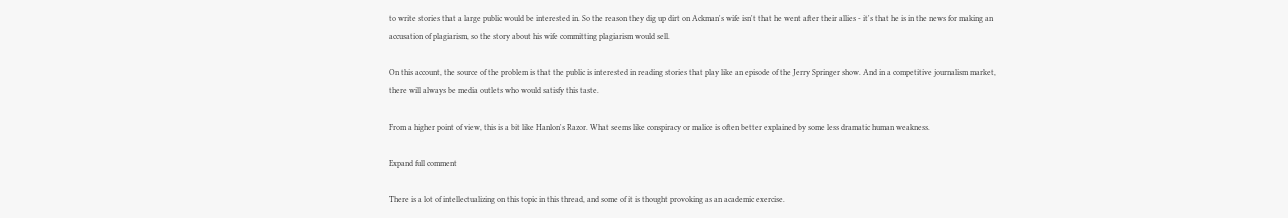to write stories that a large public would be interested in. So the reason they dig up dirt on Ackman's wife isn't that he went after their allies - it's that he is in the news for making an accusation of plagiarism, so the story about his wife committing plagiarism would sell.

On this account, the source of the problem is that the public is interested in reading stories that play like an episode of the Jerry Springer show. And in a competitive journalism market, there will always be media outlets who would satisfy this taste.

From a higher point of view, this is a bit like Hanlon's Razor. What seems like conspiracy or malice is often better explained by some less dramatic human weakness.

Expand full comment

There is a lot of intellectualizing on this topic in this thread, and some of it is thought provoking as an academic exercise.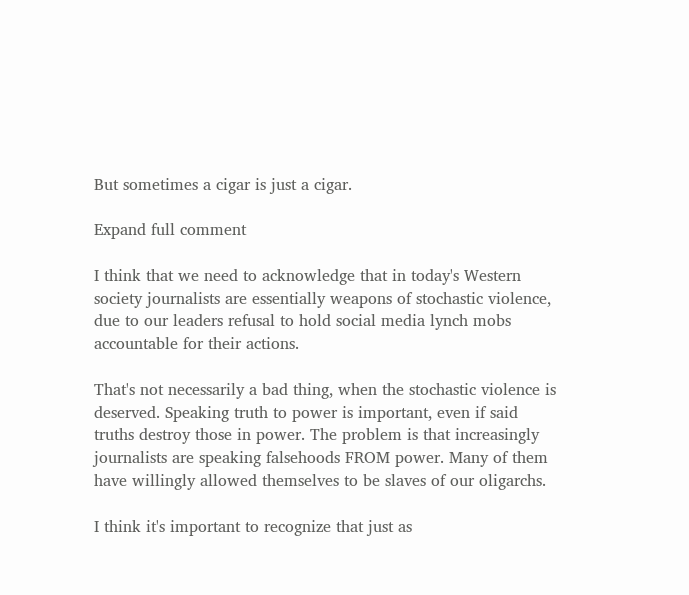But sometimes a cigar is just a cigar.

Expand full comment

I think that we need to acknowledge that in today's Western society journalists are essentially weapons of stochastic violence, due to our leaders refusal to hold social media lynch mobs accountable for their actions.

That's not necessarily a bad thing, when the stochastic violence is deserved. Speaking truth to power is important, even if said truths destroy those in power. The problem is that increasingly journalists are speaking falsehoods FROM power. Many of them have willingly allowed themselves to be slaves of our oligarchs.

I think it's important to recognize that just as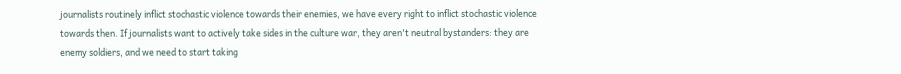journalists routinely inflict stochastic violence towards their enemies, we have every right to inflict stochastic violence towards then. If journalists want to actively take sides in the culture war, they aren't neutral bystanders: they are enemy soldiers, and we need to start taking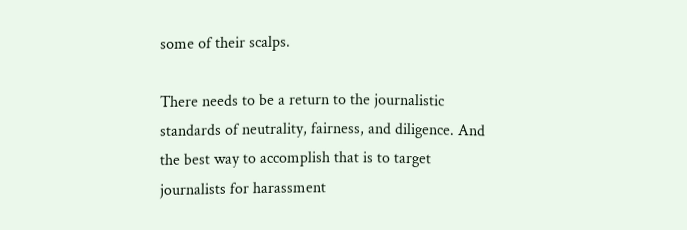some of their scalps.

There needs to be a return to the journalistic standards of neutrality, fairness, and diligence. And the best way to accomplish that is to target journalists for harassment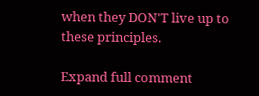when they DON'T live up to these principles.

Expand full comment